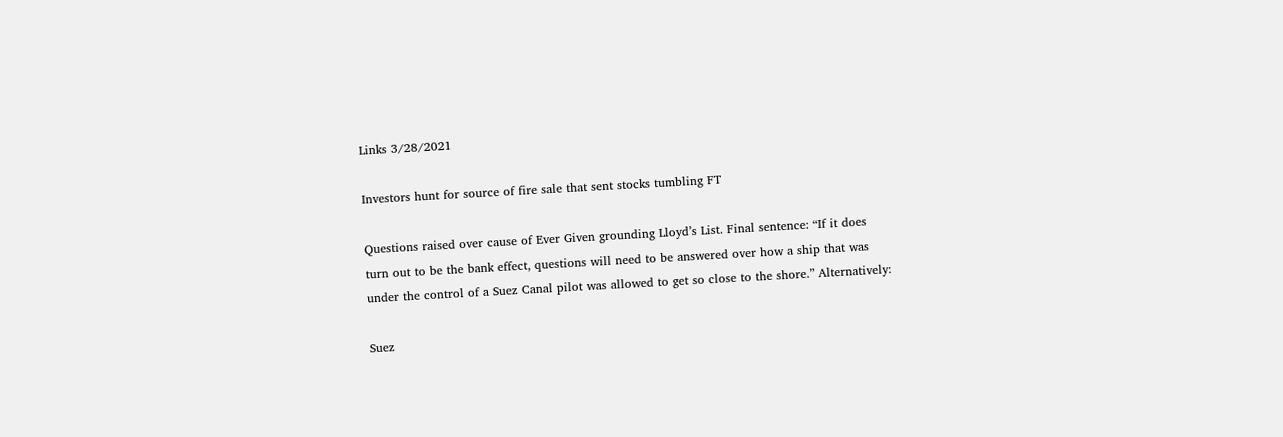Links 3/28/2021

Investors hunt for source of fire sale that sent stocks tumbling FT

Questions raised over cause of Ever Given grounding Lloyd’s List. Final sentence: “If it does turn out to be the bank effect, questions will need to be answered over how a ship that was under the control of a Suez Canal pilot was allowed to get so close to the shore.” Alternatively:

Suez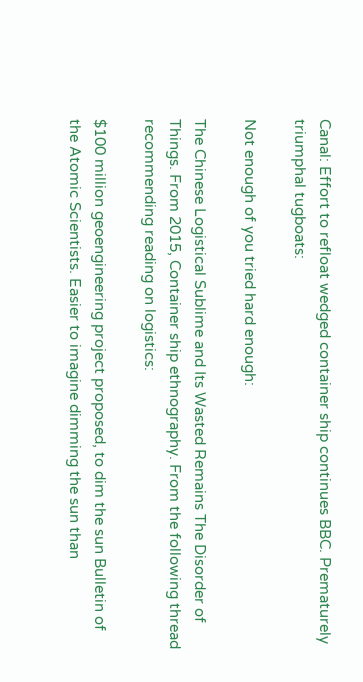Canal: Effort to refloat wedged container ship continues BBC. Prematurely triumphal tugboats:

Not enough of you tried hard enough:

The Chinese Logistical Sublime and Its Wasted Remains The Disorder of Things. From 2015, Container ship ethnography. From the following thread recommending reading on logistics:

$100 million geoengineering project proposed, to dim the sun Bulletin of the Atomic Scientists. Easier to imagine dimming the sun than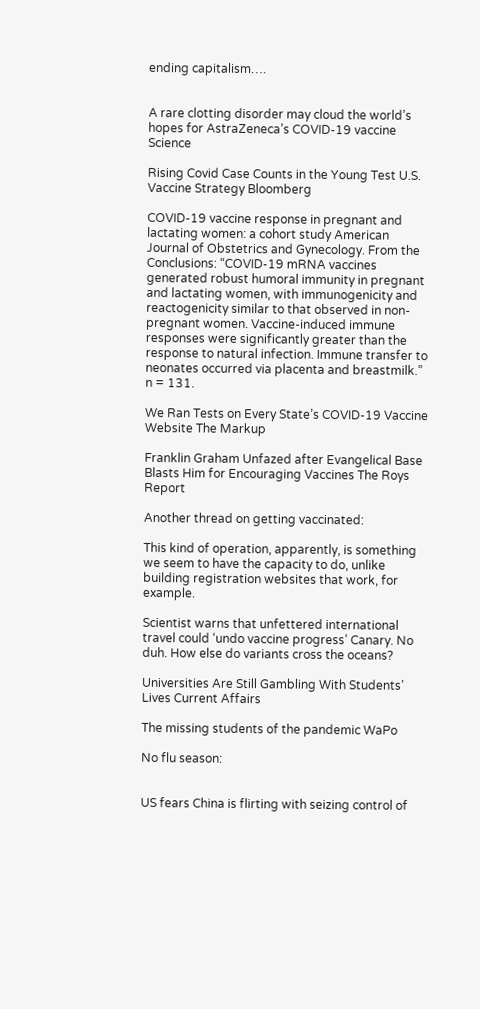ending capitalism….


A rare clotting disorder may cloud the world’s hopes for AstraZeneca’s COVID-19 vaccine Science

Rising Covid Case Counts in the Young Test U.S. Vaccine Strategy Bloomberg

COVID-19 vaccine response in pregnant and lactating women: a cohort study American Journal of Obstetrics and Gynecology. From the Conclusions: “COVID-19 mRNA vaccines generated robust humoral immunity in pregnant and lactating women, with immunogenicity and reactogenicity similar to that observed in non-pregnant women. Vaccine-induced immune responses were significantly greater than the response to natural infection. Immune transfer to neonates occurred via placenta and breastmilk.” n = 131.

We Ran Tests on Every State’s COVID-19 Vaccine Website The Markup

Franklin Graham Unfazed after Evangelical Base Blasts Him for Encouraging Vaccines The Roys Report

Another thread on getting vaccinated:

This kind of operation, apparently, is something we seem to have the capacity to do, unlike building registration websites that work, for example.

Scientist warns that unfettered international travel could ‘undo vaccine progress’ Canary. No duh. How else do variants cross the oceans?

Universities Are Still Gambling With Students’ Lives Current Affairs

The missing students of the pandemic WaPo

No flu season:


US fears China is flirting with seizing control of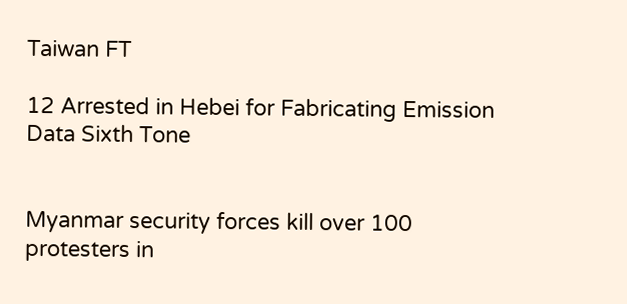Taiwan FT

12 Arrested in Hebei for Fabricating Emission Data Sixth Tone


Myanmar security forces kill over 100 protesters in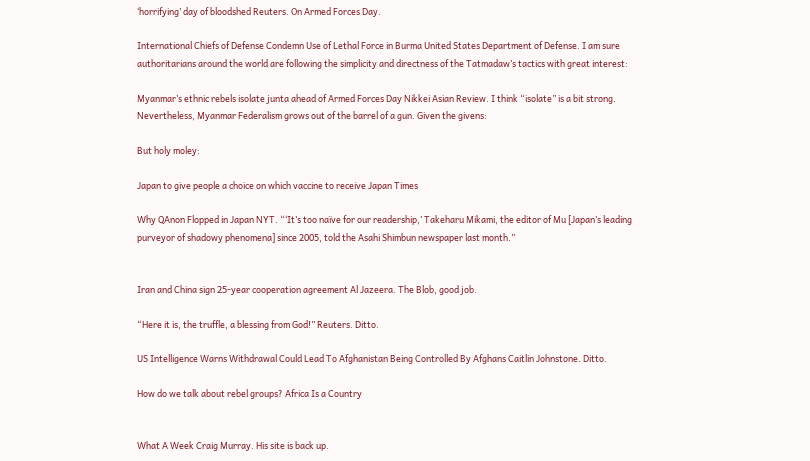‘horrifying’ day of bloodshed Reuters. On Armed Forces Day.

International Chiefs of Defense Condemn Use of Lethal Force in Burma United States Department of Defense. I am sure authoritarians around the world are following the simplicity and directness of the Tatmadaw’s tactics with great interest:

Myanmar’s ethnic rebels isolate junta ahead of Armed Forces Day Nikkei Asian Review. I think “isolate” is a bit strong. Nevertheless, Myanmar Federalism grows out of the barrel of a gun. Given the givens:

But holy moley:

Japan to give people a choice on which vaccine to receive Japan Times

Why QAnon Flopped in Japan NYT. “‘It’s too naïve for our readership,’ Takeharu Mikami, the editor of Mu [Japan’s leading purveyor of shadowy phenomena] since 2005, told the Asahi Shimbun newspaper last month.”


Iran and China sign 25-year cooperation agreement Al Jazeera. The Blob, good job.

“Here it is, the truffle, a blessing from God!” Reuters. Ditto.

US Intelligence Warns Withdrawal Could Lead To Afghanistan Being Controlled By Afghans Caitlin Johnstone. Ditto.

How do we talk about rebel groups? Africa Is a Country


What A Week Craig Murray. His site is back up.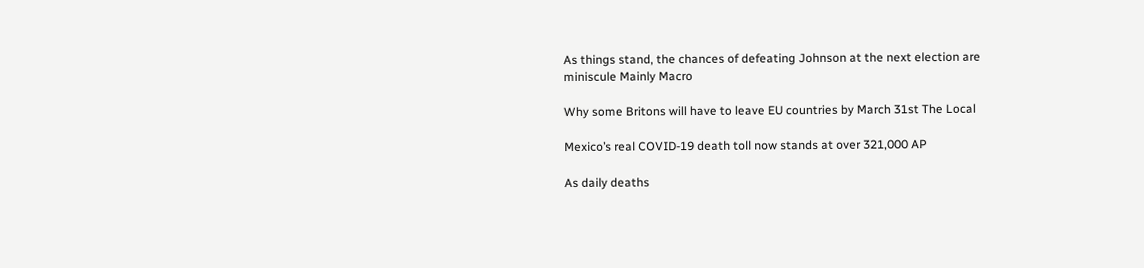As things stand, the chances of defeating Johnson at the next election are miniscule Mainly Macro

Why some Britons will have to leave EU countries by March 31st The Local

Mexico’s real COVID-19 death toll now stands at over 321,000 AP

As daily deaths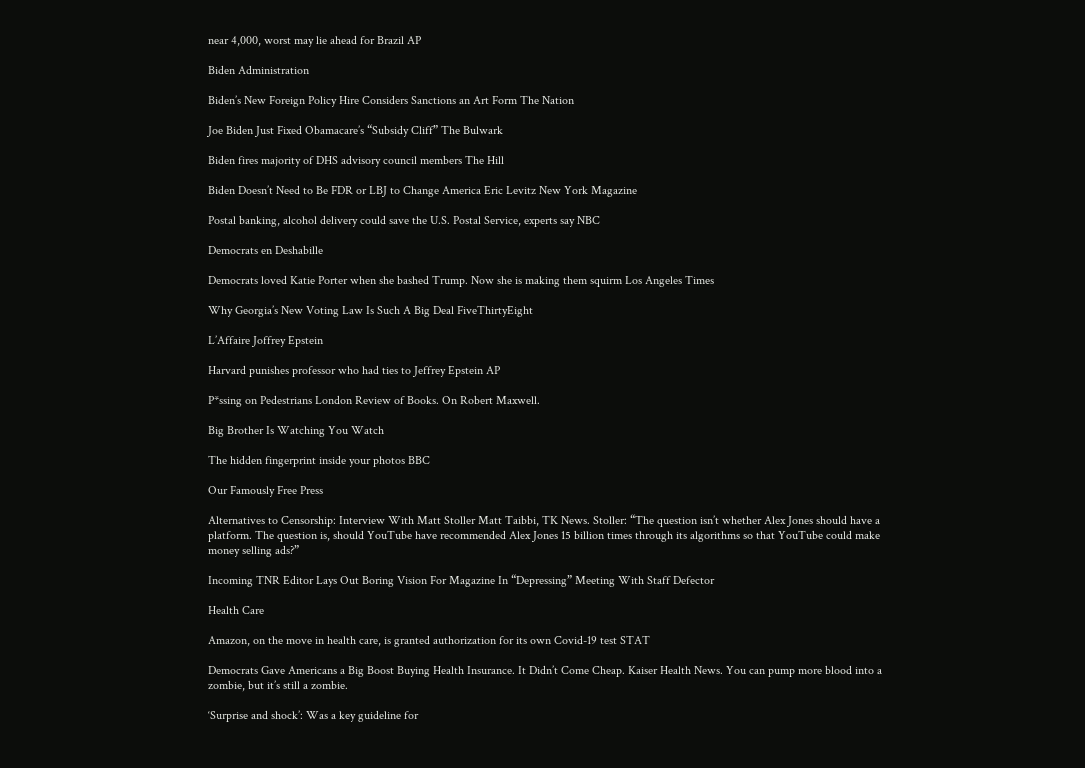near 4,000, worst may lie ahead for Brazil AP

Biden Administration

Biden’s New Foreign Policy Hire Considers Sanctions an Art Form The Nation

Joe Biden Just Fixed Obamacare’s “Subsidy Cliff” The Bulwark

Biden fires majority of DHS advisory council members The Hill

Biden Doesn’t Need to Be FDR or LBJ to Change America Eric Levitz New York Magazine

Postal banking, alcohol delivery could save the U.S. Postal Service, experts say NBC

Democrats en Deshabille

Democrats loved Katie Porter when she bashed Trump. Now she is making them squirm Los Angeles Times

Why Georgia’s New Voting Law Is Such A Big Deal FiveThirtyEight

L’Affaire Joffrey Epstein

Harvard punishes professor who had ties to Jeffrey Epstein AP

P*ssing on Pedestrians London Review of Books. On Robert Maxwell.

Big Brother Is Watching You Watch

The hidden fingerprint inside your photos BBC

Our Famously Free Press

Alternatives to Censorship: Interview With Matt Stoller Matt Taibbi, TK News. Stoller: “The question isn’t whether Alex Jones should have a platform. The question is, should YouTube have recommended Alex Jones 15 billion times through its algorithms so that YouTube could make money selling ads?”

Incoming TNR Editor Lays Out Boring Vision For Magazine In “Depressing” Meeting With Staff Defector

Health Care

Amazon, on the move in health care, is granted authorization for its own Covid-19 test STAT

Democrats Gave Americans a Big Boost Buying Health Insurance. It Didn’t Come Cheap. Kaiser Health News. You can pump more blood into a zombie, but it’s still a zombie.

‘Surprise and shock’: Was a key guideline for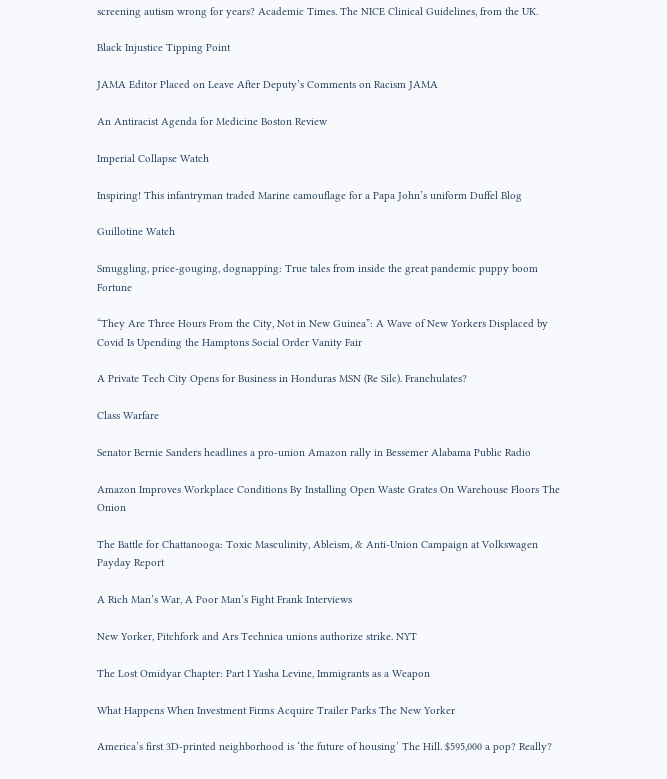screening autism wrong for years? Academic Times. The NICE Clinical Guidelines, from the UK.

Black Injustice Tipping Point

JAMA Editor Placed on Leave After Deputy’s Comments on Racism JAMA

An Antiracist Agenda for Medicine Boston Review

Imperial Collapse Watch

Inspiring! This infantryman traded Marine camouflage for a Papa John’s uniform Duffel Blog

Guillotine Watch

Smuggling, price-gouging, dognapping: True tales from inside the great pandemic puppy boom Fortune

“They Are Three Hours From the City, Not in New Guinea”: A Wave of New Yorkers Displaced by Covid Is Upending the Hamptons Social Order Vanity Fair

A Private Tech City Opens for Business in Honduras MSN (Re Silc). Franchulates?

Class Warfare

Senator Bernie Sanders headlines a pro-union Amazon rally in Bessemer Alabama Public Radio

Amazon Improves Workplace Conditions By Installing Open Waste Grates On Warehouse Floors The Onion

The Battle for Chattanooga: Toxic Masculinity, Ableism, & Anti-Union Campaign at Volkswagen Payday Report

A Rich Man’s War, A Poor Man’s Fight Frank Interviews

New Yorker, Pitchfork and Ars Technica unions authorize strike. NYT

The Lost Omidyar Chapter: Part I Yasha Levine, Immigrants as a Weapon

What Happens When Investment Firms Acquire Trailer Parks The New Yorker

America’s first 3D-printed neighborhood is ‘the future of housing’ The Hill. $595,000 a pop? Really?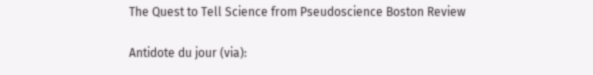The Quest to Tell Science from Pseudoscience Boston Review

Antidote du jour (via):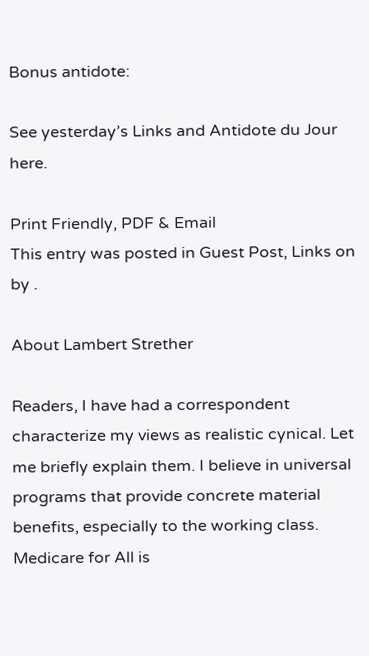Bonus antidote:

See yesterday’s Links and Antidote du Jour here.

Print Friendly, PDF & Email
This entry was posted in Guest Post, Links on by .

About Lambert Strether

Readers, I have had a correspondent characterize my views as realistic cynical. Let me briefly explain them. I believe in universal programs that provide concrete material benefits, especially to the working class. Medicare for All is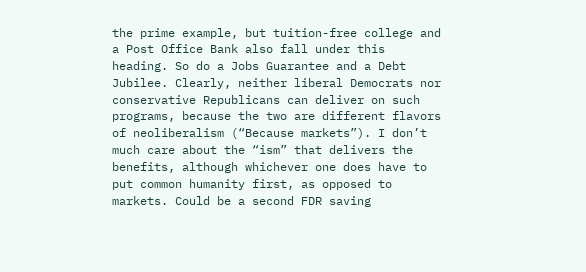the prime example, but tuition-free college and a Post Office Bank also fall under this heading. So do a Jobs Guarantee and a Debt Jubilee. Clearly, neither liberal Democrats nor conservative Republicans can deliver on such programs, because the two are different flavors of neoliberalism (“Because markets”). I don’t much care about the “ism” that delivers the benefits, although whichever one does have to put common humanity first, as opposed to markets. Could be a second FDR saving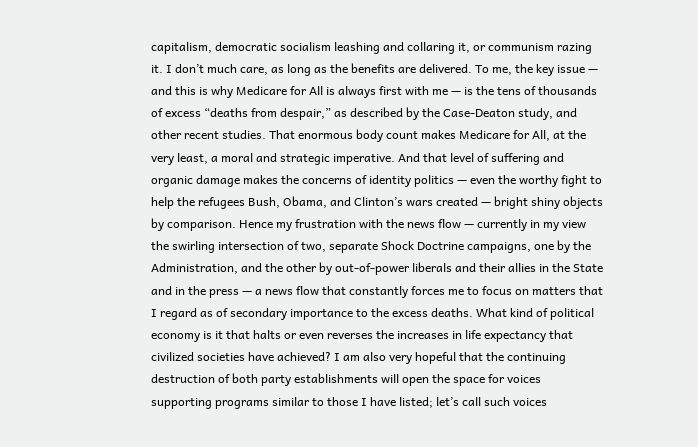capitalism, democratic socialism leashing and collaring it, or communism razing it. I don’t much care, as long as the benefits are delivered. To me, the key issue — and this is why Medicare for All is always first with me — is the tens of thousands of excess “deaths from despair,” as described by the Case-Deaton study, and other recent studies. That enormous body count makes Medicare for All, at the very least, a moral and strategic imperative. And that level of suffering and organic damage makes the concerns of identity politics — even the worthy fight to help the refugees Bush, Obama, and Clinton’s wars created — bright shiny objects by comparison. Hence my frustration with the news flow — currently in my view the swirling intersection of two, separate Shock Doctrine campaigns, one by the Administration, and the other by out-of-power liberals and their allies in the State and in the press — a news flow that constantly forces me to focus on matters that I regard as of secondary importance to the excess deaths. What kind of political economy is it that halts or even reverses the increases in life expectancy that civilized societies have achieved? I am also very hopeful that the continuing destruction of both party establishments will open the space for voices supporting programs similar to those I have listed; let’s call such voices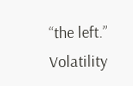“the left.” Volatility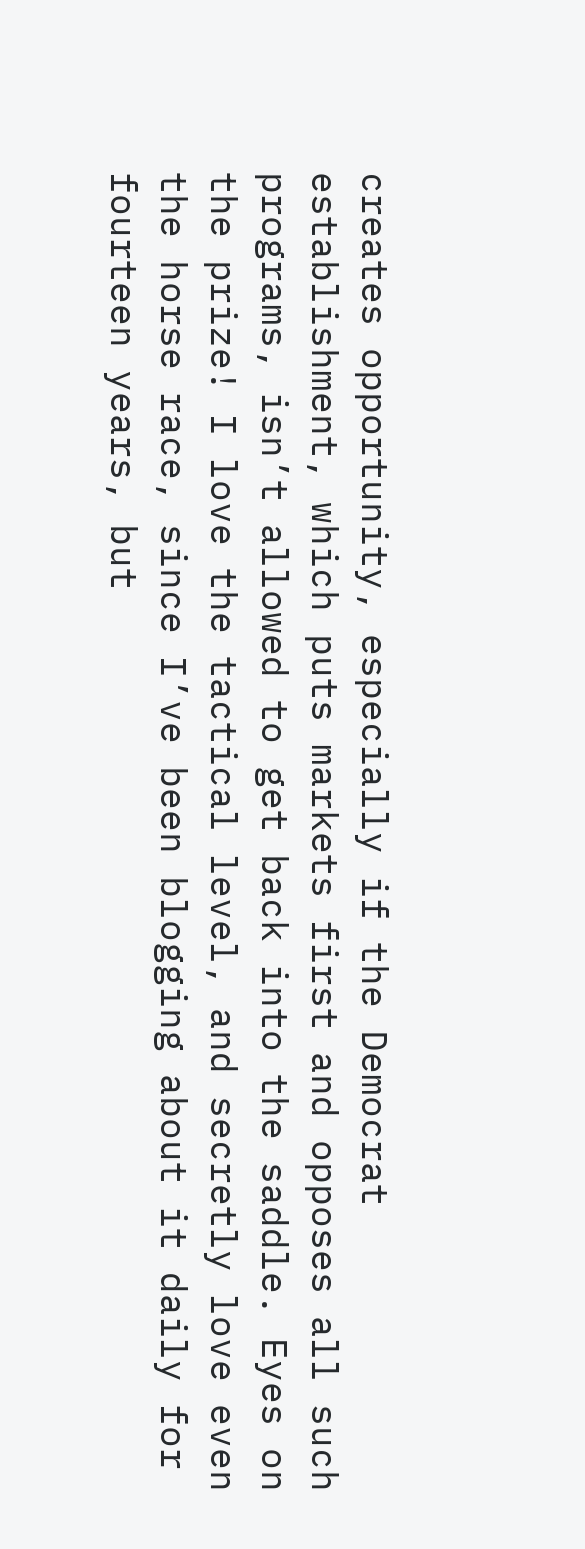creates opportunity, especially if the Democrat establishment, which puts markets first and opposes all such programs, isn’t allowed to get back into the saddle. Eyes on the prize! I love the tactical level, and secretly love even the horse race, since I’ve been blogging about it daily for fourteen years, but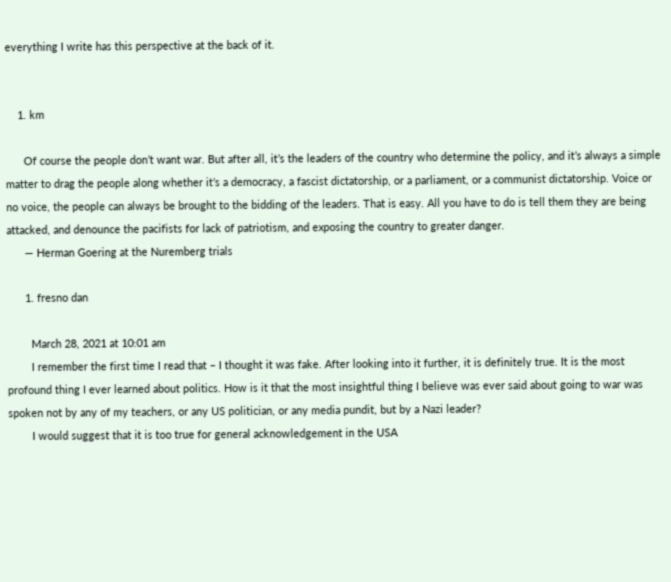everything I write has this perspective at the back of it.


    1. km

      Of course the people don’t want war. But after all, it’s the leaders of the country who determine the policy, and it’s always a simple matter to drag the people along whether it’s a democracy, a fascist dictatorship, or a parliament, or a communist dictatorship. Voice or no voice, the people can always be brought to the bidding of the leaders. That is easy. All you have to do is tell them they are being attacked, and denounce the pacifists for lack of patriotism, and exposing the country to greater danger.
      — Herman Goering at the Nuremberg trials

      1. fresno dan

        March 28, 2021 at 10:01 am
        I remember the first time I read that – I thought it was fake. After looking into it further, it is definitely true. It is the most profound thing I ever learned about politics. How is it that the most insightful thing I believe was ever said about going to war was spoken not by any of my teachers, or any US politician, or any media pundit, but by a Nazi leader?
        I would suggest that it is too true for general acknowledgement in the USA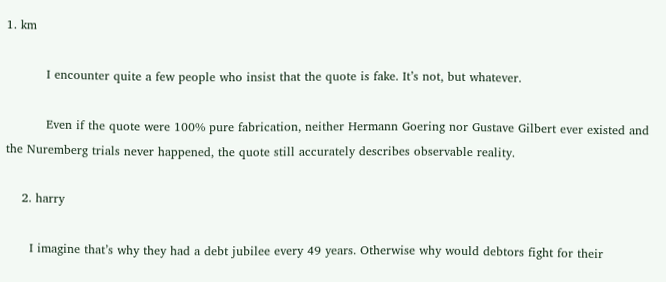1. km

          I encounter quite a few people who insist that the quote is fake. It’s not, but whatever.

          Even if the quote were 100% pure fabrication, neither Hermann Goering nor Gustave Gilbert ever existed and the Nuremberg trials never happened, the quote still accurately describes observable reality.

    2. harry

      I imagine that’s why they had a debt jubilee every 49 years. Otherwise why would debtors fight for their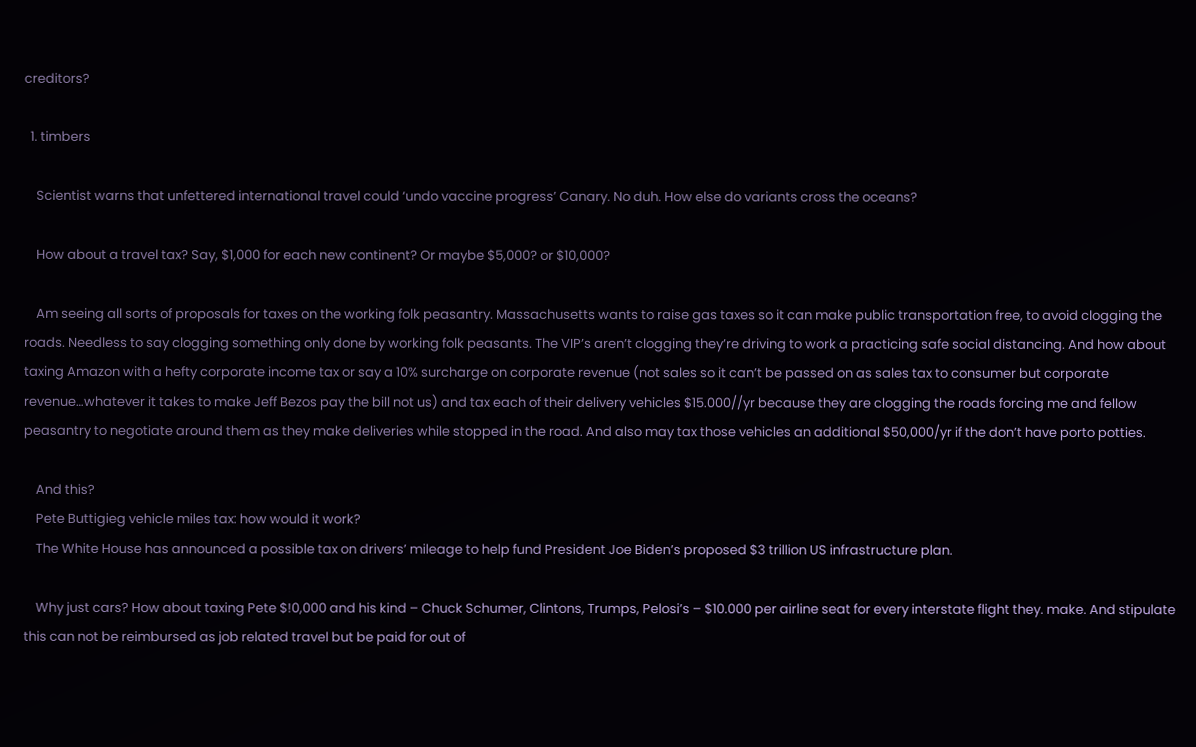creditors?

  1. timbers

    Scientist warns that unfettered international travel could ‘undo vaccine progress’ Canary. No duh. How else do variants cross the oceans?

    How about a travel tax? Say, $1,000 for each new continent? Or maybe $5,000? or $10,000?

    Am seeing all sorts of proposals for taxes on the working folk peasantry. Massachusetts wants to raise gas taxes so it can make public transportation free, to avoid clogging the roads. Needless to say clogging something only done by working folk peasants. The VIP’s aren’t clogging they’re driving to work a practicing safe social distancing. And how about taxing Amazon with a hefty corporate income tax or say a 10% surcharge on corporate revenue (not sales so it can’t be passed on as sales tax to consumer but corporate revenue…whatever it takes to make Jeff Bezos pay the bill not us) and tax each of their delivery vehicles $15.000//yr because they are clogging the roads forcing me and fellow peasantry to negotiate around them as they make deliveries while stopped in the road. And also may tax those vehicles an additional $50,000/yr if the don’t have porto potties.

    And this?
    Pete Buttigieg vehicle miles tax: how would it work?
    The White House has announced a possible tax on drivers’ mileage to help fund President Joe Biden’s proposed $3 trillion US infrastructure plan.

    Why just cars? How about taxing Pete $!0,000 and his kind – Chuck Schumer, Clintons, Trumps, Pelosi’s – $10.000 per airline seat for every interstate flight they. make. And stipulate this can not be reimbursed as job related travel but be paid for out of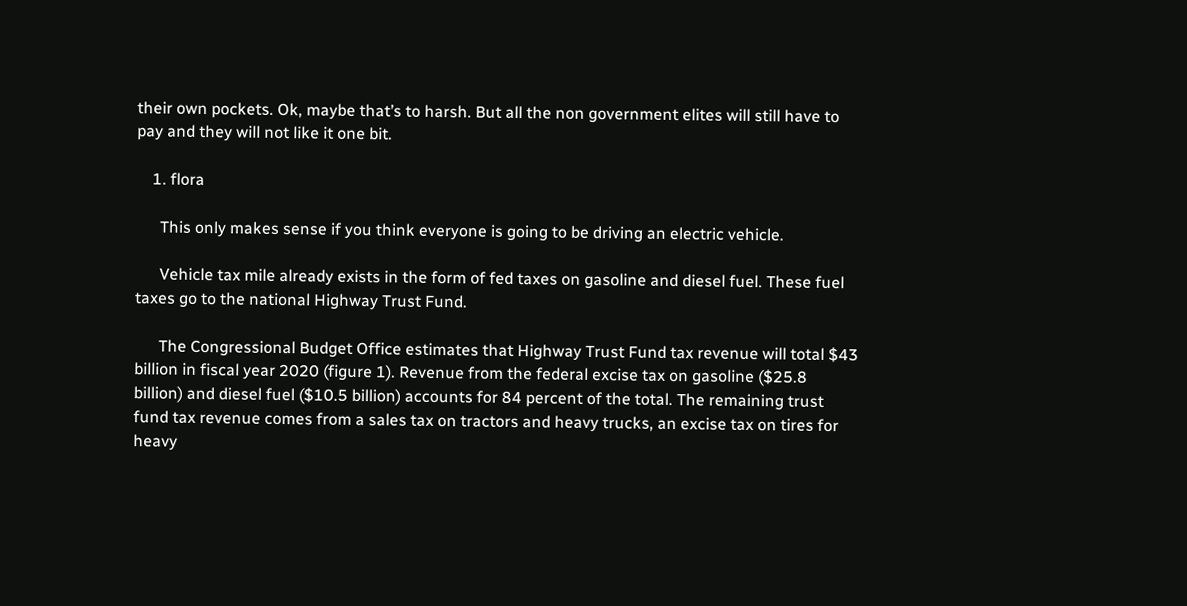their own pockets. Ok, maybe that’s to harsh. But all the non government elites will still have to pay and they will not like it one bit.

    1. flora

      This only makes sense if you think everyone is going to be driving an electric vehicle.

      Vehicle tax mile already exists in the form of fed taxes on gasoline and diesel fuel. These fuel taxes go to the national Highway Trust Fund.

      The Congressional Budget Office estimates that Highway Trust Fund tax revenue will total $43 billion in fiscal year 2020 (figure 1). Revenue from the federal excise tax on gasoline ($25.8 billion) and diesel fuel ($10.5 billion) accounts for 84 percent of the total. The remaining trust fund tax revenue comes from a sales tax on tractors and heavy trucks, an excise tax on tires for heavy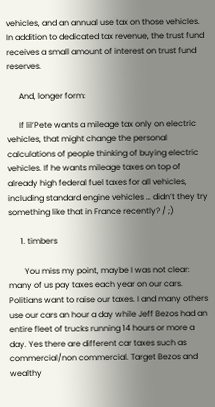vehicles, and an annual use tax on those vehicles. In addition to dedicated tax revenue, the trust fund receives a small amount of interest on trust fund reserves.

      And, longer form:

      If lil’Pete wants a mileage tax only on electric vehicles, that might change the personal calculations of people thinking of buying electric vehicles. If he wants mileage taxes on top of already high federal fuel taxes for all vehicles, including standard engine vehicles … didn’t they try something like that in France recently? / ;)

      1. timbers

        You miss my point, maybe I was not clear: many of us pay taxes each year on our cars. Politians want to raise our taxes. I and many others use our cars an hour a day while Jeff Bezos had an entire fleet of trucks running 14 hours or more a day. Yes there are different car taxes such as commercial/non commercial. Target Bezos and wealthy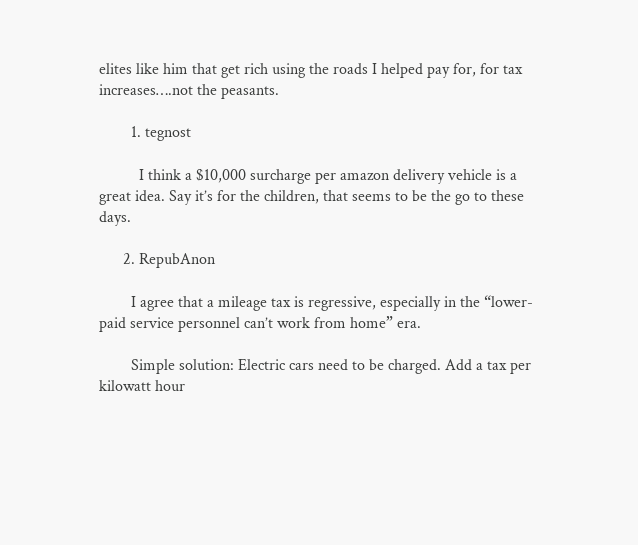elites like him that get rich using the roads I helped pay for, for tax increases….not the peasants.

        1. tegnost

          I think a $10,000 surcharge per amazon delivery vehicle is a great idea. Say it’s for the children, that seems to be the go to these days.

      2. RepubAnon

        I agree that a mileage tax is regressive, especially in the “lower-paid service personnel can’t work from home” era.

        Simple solution: Electric cars need to be charged. Add a tax per kilowatt hour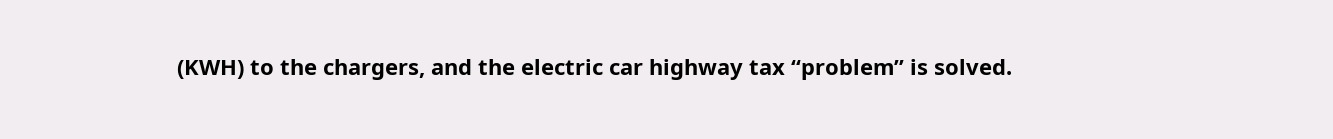(KWH) to the chargers, and the electric car highway tax “problem” is solved.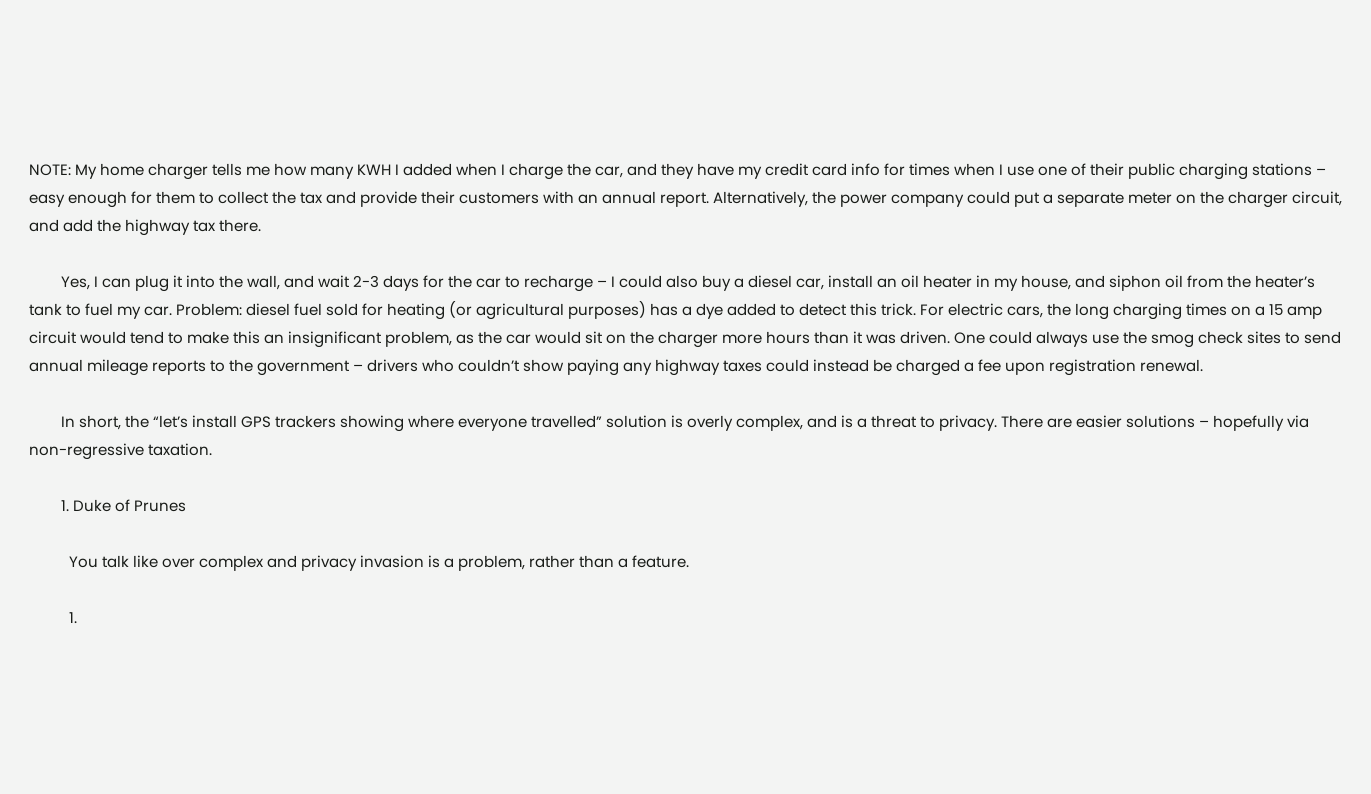NOTE: My home charger tells me how many KWH I added when I charge the car, and they have my credit card info for times when I use one of their public charging stations – easy enough for them to collect the tax and provide their customers with an annual report. Alternatively, the power company could put a separate meter on the charger circuit, and add the highway tax there.

        Yes, I can plug it into the wall, and wait 2-3 days for the car to recharge – I could also buy a diesel car, install an oil heater in my house, and siphon oil from the heater’s tank to fuel my car. Problem: diesel fuel sold for heating (or agricultural purposes) has a dye added to detect this trick. For electric cars, the long charging times on a 15 amp circuit would tend to make this an insignificant problem, as the car would sit on the charger more hours than it was driven. One could always use the smog check sites to send annual mileage reports to the government – drivers who couldn’t show paying any highway taxes could instead be charged a fee upon registration renewal.

        In short, the “let’s install GPS trackers showing where everyone travelled” solution is overly complex, and is a threat to privacy. There are easier solutions – hopefully via non-regressive taxation.

        1. Duke of Prunes

          You talk like over complex and privacy invasion is a problem, rather than a feature.

          1.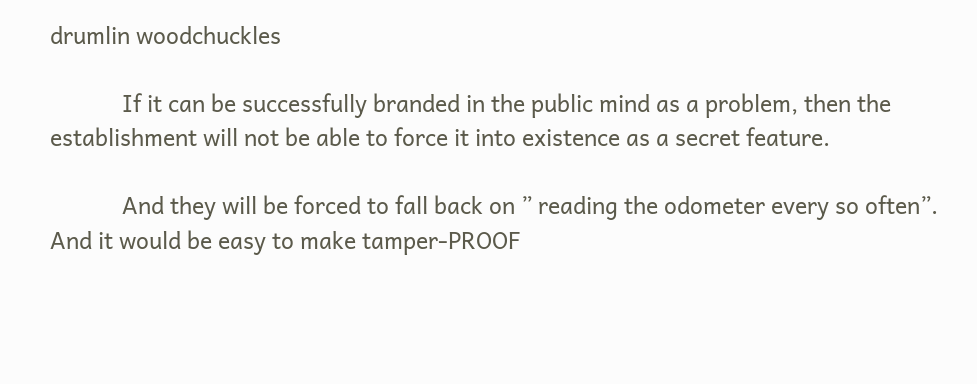drumlin woodchuckles

            If it can be successfully branded in the public mind as a problem, then the establishment will not be able to force it into existence as a secret feature.

            And they will be forced to fall back on ” reading the odometer every so often”. And it would be easy to make tamper-PROOF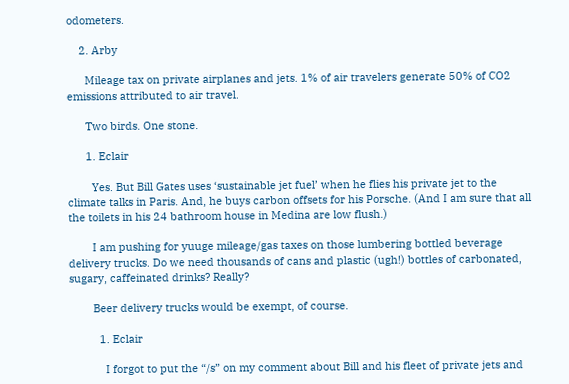odometers.

    2. Arby

      Mileage tax on private airplanes and jets. 1% of air travelers generate 50% of CO2 emissions attributed to air travel.

      Two birds. One stone.

      1. Eclair

        Yes. But Bill Gates uses ‘sustainable jet fuel’ when he flies his private jet to the climate talks in Paris. And, he buys carbon offsets for his Porsche. (And I am sure that all the toilets in his 24 bathroom house in Medina are low flush.)

        I am pushing for yuuge mileage/gas taxes on those lumbering bottled beverage delivery trucks. Do we need thousands of cans and plastic (ugh!) bottles of carbonated, sugary, caffeinated drinks? Really?

        Beer delivery trucks would be exempt, of course.

          1. Eclair

            I forgot to put the “/s” on my comment about Bill and his fleet of private jets and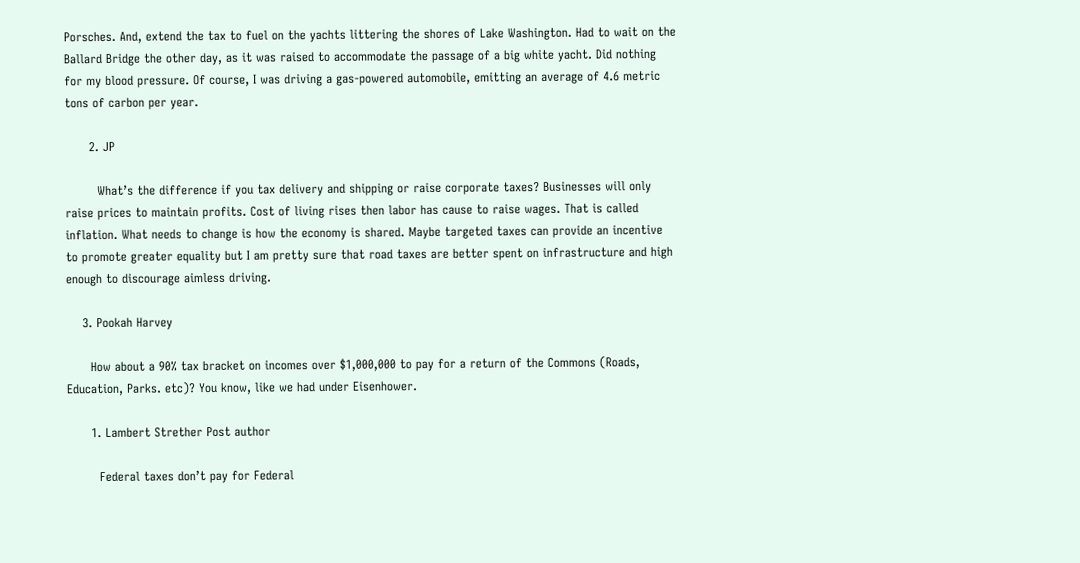Porsches. And, extend the tax to fuel on the yachts littering the shores of Lake Washington. Had to wait on the Ballard Bridge the other day, as it was raised to accommodate the passage of a big white yacht. Did nothing for my blood pressure. Of course, I was driving a gas-powered automobile, emitting an average of 4.6 metric tons of carbon per year.

      2. JP

        What’s the difference if you tax delivery and shipping or raise corporate taxes? Businesses will only raise prices to maintain profits. Cost of living rises then labor has cause to raise wages. That is called inflation. What needs to change is how the economy is shared. Maybe targeted taxes can provide an incentive to promote greater equality but I am pretty sure that road taxes are better spent on infrastructure and high enough to discourage aimless driving.

    3. Pookah Harvey

      How about a 90% tax bracket on incomes over $1,000,000 to pay for a return of the Commons (Roads, Education, Parks. etc)? You know, like we had under Eisenhower.

      1. Lambert Strether Post author

        Federal taxes don’t pay for Federal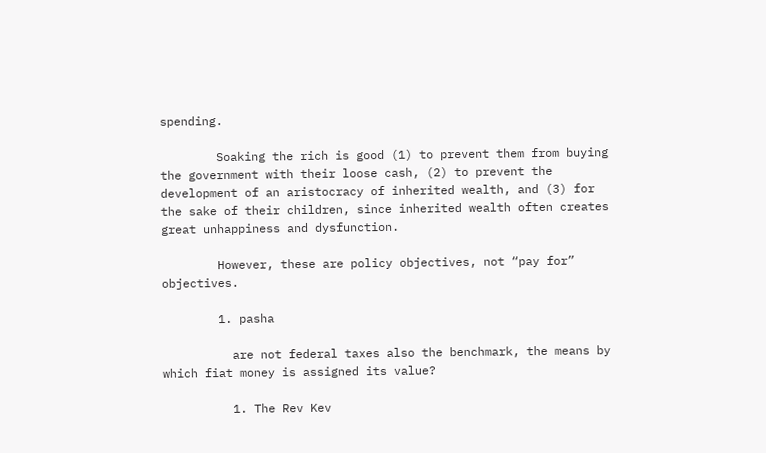spending.

        Soaking the rich is good (1) to prevent them from buying the government with their loose cash, (2) to prevent the development of an aristocracy of inherited wealth, and (3) for the sake of their children, since inherited wealth often creates great unhappiness and dysfunction.

        However, these are policy objectives, not “pay for” objectives.

        1. pasha

          are not federal taxes also the benchmark, the means by which fiat money is assigned its value?

          1. The Rev Kev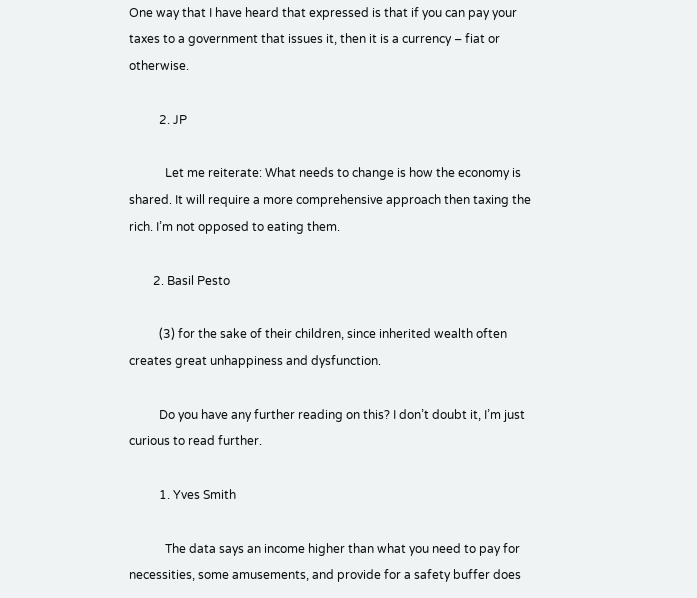One way that I have heard that expressed is that if you can pay your taxes to a government that issues it, then it is a currency – fiat or otherwise.

          2. JP

            Let me reiterate: What needs to change is how the economy is shared. It will require a more comprehensive approach then taxing the rich. I’m not opposed to eating them.

        2. Basil Pesto

          (3) for the sake of their children, since inherited wealth often creates great unhappiness and dysfunction.

          Do you have any further reading on this? I don’t doubt it, I’m just curious to read further.

          1. Yves Smith

            The data says an income higher than what you need to pay for necessities, some amusements, and provide for a safety buffer does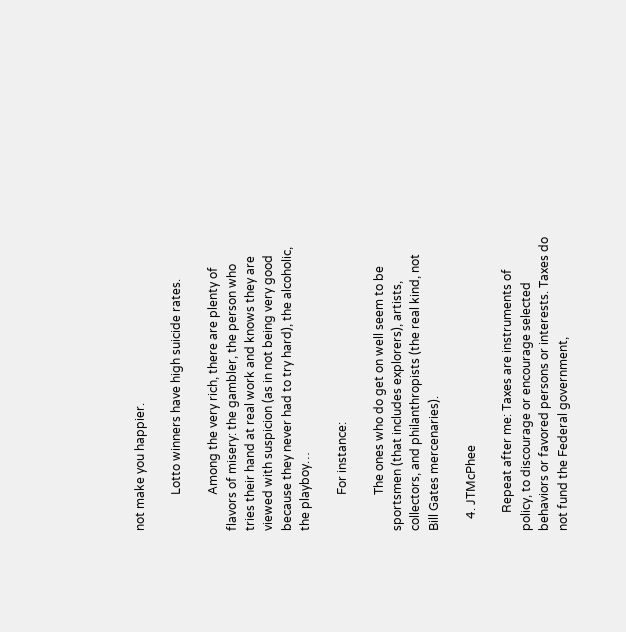not make you happier.

            Lotto winners have high suicide rates.

            Among the very rich, there are plenty of flavors of misery: the gambler, the person who tries their hand at real work and knows they are viewed with suspicion (as in not being very good because they never had to try hard), the alcoholic, the playboy…

            For instance:

            The ones who do get on well seem to be sportsmen (that includes explorers), artists, collectors, and philanthropists (the real kind, not Bill Gates mercenaries).

    4. JTMcPhee

      Repeat after me: Taxes are instruments of policy, to discourage or encourage selected behaviors or favored persons or interests. Taxes do not fund the Federal government,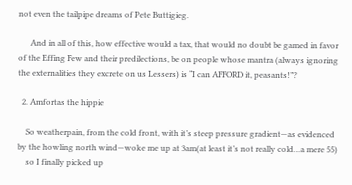not even the tailpipe dreams of Pete Buttigieg.

      And in all of this, how effective would a tax, that would no doubt be gamed in favor of the Effing Few and their predilections, be on people whose mantra (always ignoring the externalities they excrete on us Lessers) is “I can AFFORD it, peasants!”?

  2. Amfortas the hippie

    So weatherpain, from the cold front, with it’s steep pressure gradient—as evidenced by the howling north wind—woke me up at 3am(at least it’s not really cold…a mere 55)
    so I finally picked up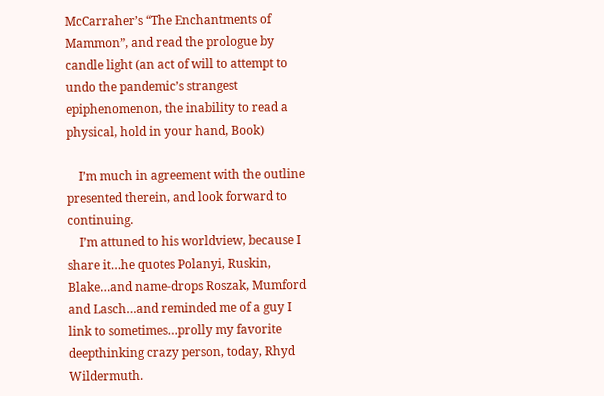McCarraher’s “The Enchantments of Mammon”, and read the prologue by candle light (an act of will to attempt to undo the pandemic’s strangest epiphenomenon, the inability to read a physical, hold in your hand, Book)

    I’m much in agreement with the outline presented therein, and look forward to continuing.
    I’m attuned to his worldview, because I share it…he quotes Polanyi, Ruskin, Blake…and name-drops Roszak, Mumford and Lasch…and reminded me of a guy I link to sometimes…prolly my favorite deepthinking crazy person, today, Rhyd Wildermuth.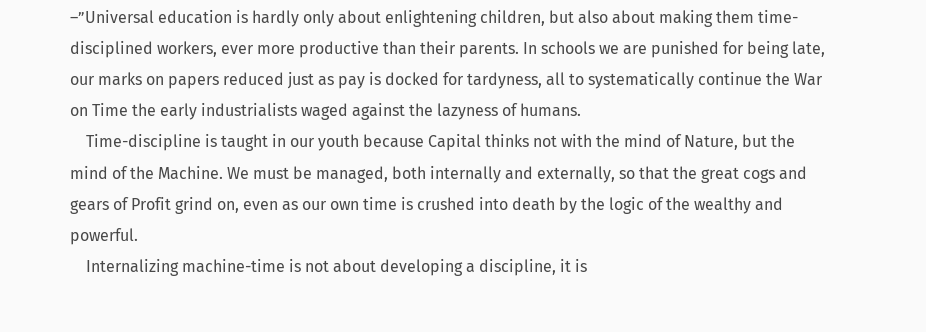–”Universal education is hardly only about enlightening children, but also about making them time-disciplined workers, ever more productive than their parents. In schools we are punished for being late, our marks on papers reduced just as pay is docked for tardyness, all to systematically continue the War on Time the early industrialists waged against the lazyness of humans.
    Time-discipline is taught in our youth because Capital thinks not with the mind of Nature, but the mind of the Machine. We must be managed, both internally and externally, so that the great cogs and gears of Profit grind on, even as our own time is crushed into death by the logic of the wealthy and powerful.
    Internalizing machine-time is not about developing a discipline, it is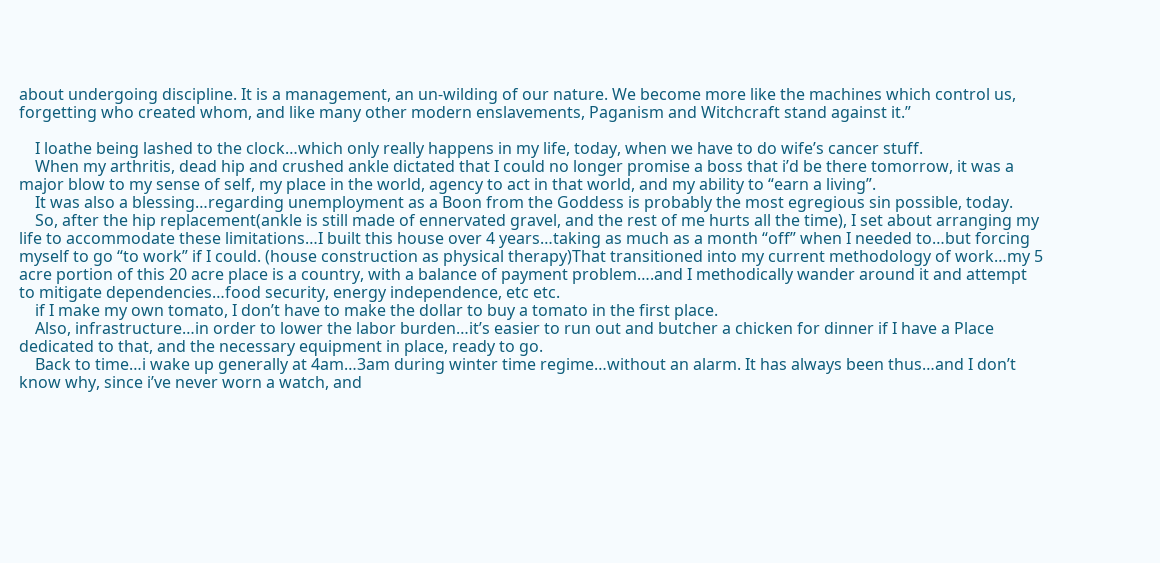about undergoing discipline. It is a management, an un-wilding of our nature. We become more like the machines which control us, forgetting who created whom, and like many other modern enslavements, Paganism and Witchcraft stand against it.”

    I loathe being lashed to the clock…which only really happens in my life, today, when we have to do wife’s cancer stuff.
    When my arthritis, dead hip and crushed ankle dictated that I could no longer promise a boss that i’d be there tomorrow, it was a major blow to my sense of self, my place in the world, agency to act in that world, and my ability to “earn a living”.
    It was also a blessing…regarding unemployment as a Boon from the Goddess is probably the most egregious sin possible, today.
    So, after the hip replacement(ankle is still made of ennervated gravel, and the rest of me hurts all the time), I set about arranging my life to accommodate these limitations…I built this house over 4 years…taking as much as a month “off” when I needed to…but forcing myself to go “to work” if I could. (house construction as physical therapy)That transitioned into my current methodology of work…my 5 acre portion of this 20 acre place is a country, with a balance of payment problem….and I methodically wander around it and attempt to mitigate dependencies…food security, energy independence, etc etc.
    if I make my own tomato, I don’t have to make the dollar to buy a tomato in the first place.
    Also, infrastructure…in order to lower the labor burden…it’s easier to run out and butcher a chicken for dinner if I have a Place dedicated to that, and the necessary equipment in place, ready to go.
    Back to time…i wake up generally at 4am…3am during winter time regime…without an alarm. It has always been thus…and I don’t know why, since i’ve never worn a watch, and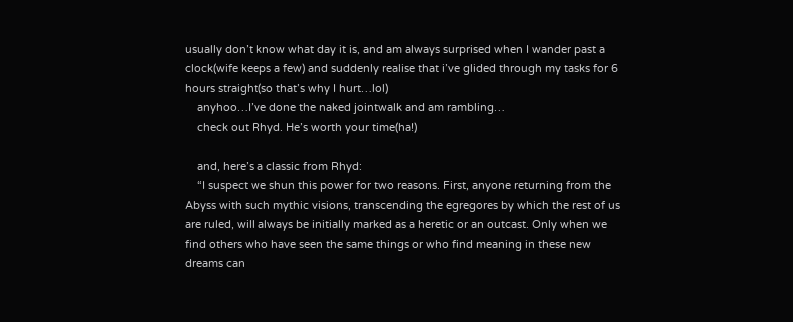usually don’t know what day it is, and am always surprised when I wander past a clock(wife keeps a few) and suddenly realise that i’ve glided through my tasks for 6 hours straight(so that’s why I hurt…lol)
    anyhoo…I’ve done the naked jointwalk and am rambling…
    check out Rhyd. He’s worth your time(ha!)

    and, here’s a classic from Rhyd:
    “I suspect we shun this power for two reasons. First, anyone returning from the Abyss with such mythic visions, transcending the egregores by which the rest of us are ruled, will always be initially marked as a heretic or an outcast. Only when we find others who have seen the same things or who find meaning in these new dreams can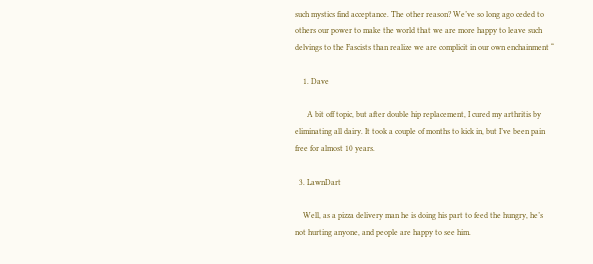such mystics find acceptance. The other reason? We’ve so long ago ceded to others our power to make the world that we are more happy to leave such delvings to the Fascists than realize we are complicit in our own enchainment “

    1. Dave

      A bit off topic, but after double hip replacement, I cured my arthritis by eliminating all dairy. It took a couple of months to kick in, but I’ve been pain free for almost 10 years.

  3. LawnDart

    Well, as a pizza delivery man he is doing his part to feed the hungry, he’s not hurting anyone, and people are happy to see him.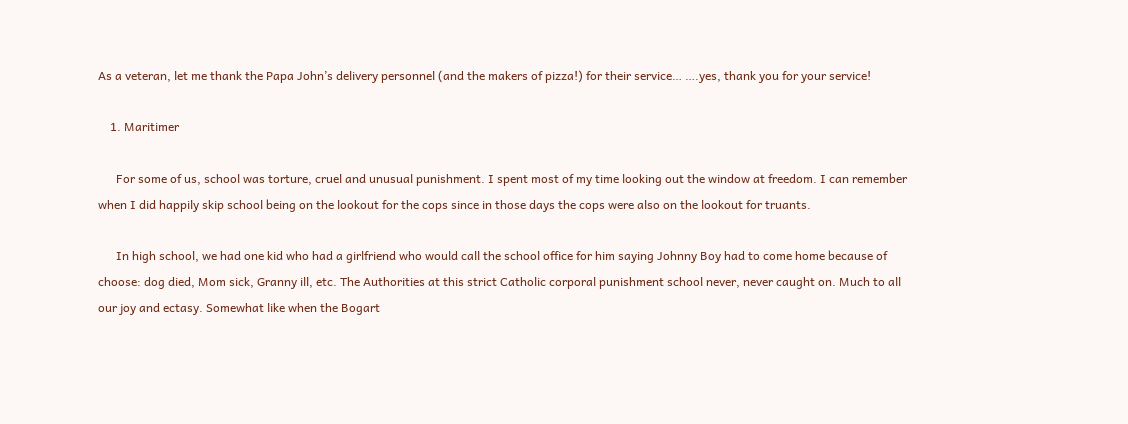As a veteran, let me thank the Papa John’s delivery personnel (and the makers of pizza!) for their service… ….yes, thank you for your service!

    1. Maritimer

      For some of us, school was torture, cruel and unusual punishment. I spent most of my time looking out the window at freedom. I can remember when I did happily skip school being on the lookout for the cops since in those days the cops were also on the lookout for truants.

      In high school, we had one kid who had a girlfriend who would call the school office for him saying Johnny Boy had to come home because of choose: dog died, Mom sick, Granny ill, etc. The Authorities at this strict Catholic corporal punishment school never, never caught on. Much to all our joy and ectasy. Somewhat like when the Bogart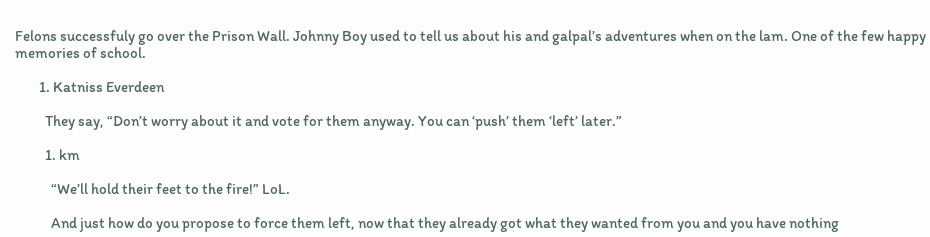Felons successfuly go over the Prison Wall. Johnny Boy used to tell us about his and galpal’s adventures when on the lam. One of the few happy memories of school.

        1. Katniss Everdeen

          They say, “Don’t worry about it and vote for them anyway. You can ‘push’ them ‘left’ later.”

          1. km

            “We’ll hold their feet to the fire!” LoL.

            And just how do you propose to force them left, now that they already got what they wanted from you and you have nothing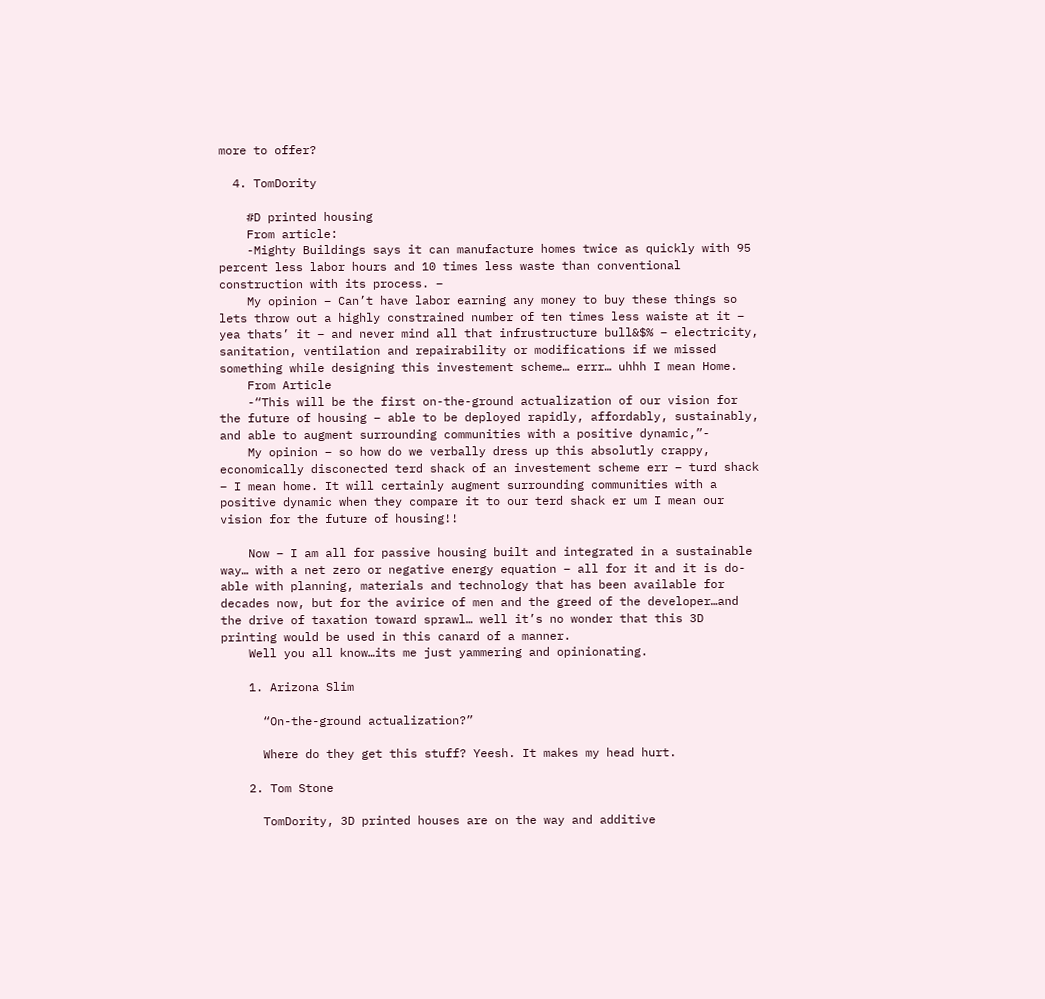more to offer?

  4. TomDority

    #D printed housing
    From article:
    -Mighty Buildings says it can manufacture homes twice as quickly with 95 percent less labor hours and 10 times less waste than conventional construction with its process. –
    My opinion – Can’t have labor earning any money to buy these things so lets throw out a highly constrained number of ten times less waiste at it – yea thats’ it – and never mind all that infrustructure bull&$% – electricity, sanitation, ventilation and repairability or modifications if we missed something while designing this investement scheme… errr… uhhh I mean Home.
    From Article
    -“This will be the first on-the-ground actualization of our vision for the future of housing – able to be deployed rapidly, affordably, sustainably, and able to augment surrounding communities with a positive dynamic,”-
    My opinion – so how do we verbally dress up this absolutly crappy, economically disconected terd shack of an investement scheme err – turd shack – I mean home. It will certainly augment surrounding communities with a positive dynamic when they compare it to our terd shack er um I mean our vision for the future of housing!!

    Now – I am all for passive housing built and integrated in a sustainable way… with a net zero or negative energy equation – all for it and it is do-able with planning, materials and technology that has been available for decades now, but for the avirice of men and the greed of the developer…and the drive of taxation toward sprawl… well it’s no wonder that this 3D printing would be used in this canard of a manner.
    Well you all know…its me just yammering and opinionating.

    1. Arizona Slim

      “On-the-ground actualization?”

      Where do they get this stuff? Yeesh. It makes my head hurt.

    2. Tom Stone

      TomDority, 3D printed houses are on the way and additive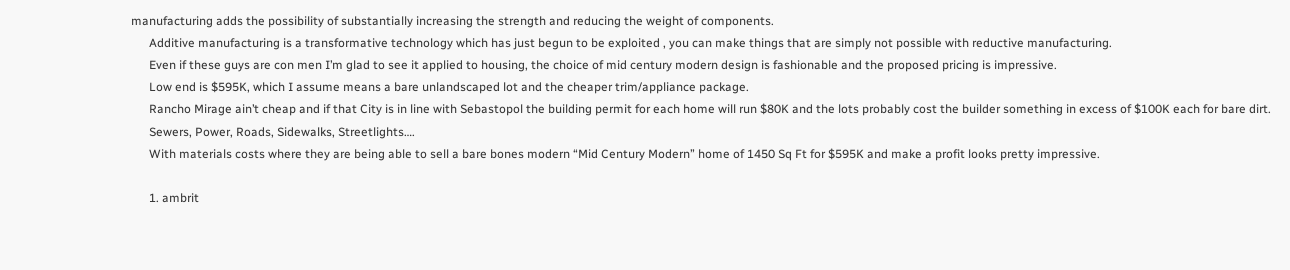manufacturing adds the possibility of substantially increasing the strength and reducing the weight of components.
      Additive manufacturing is a transformative technology which has just begun to be exploited , you can make things that are simply not possible with reductive manufacturing.
      Even if these guys are con men I’m glad to see it applied to housing, the choice of mid century modern design is fashionable and the proposed pricing is impressive.
      Low end is $595K, which I assume means a bare unlandscaped lot and the cheaper trim/appliance package.
      Rancho Mirage ain’t cheap and if that City is in line with Sebastopol the building permit for each home will run $80K and the lots probably cost the builder something in excess of $100K each for bare dirt.
      Sewers, Power, Roads, Sidewalks, Streetlights….
      With materials costs where they are being able to sell a bare bones modern “Mid Century Modern” home of 1450 Sq Ft for $595K and make a profit looks pretty impressive.

      1. ambrit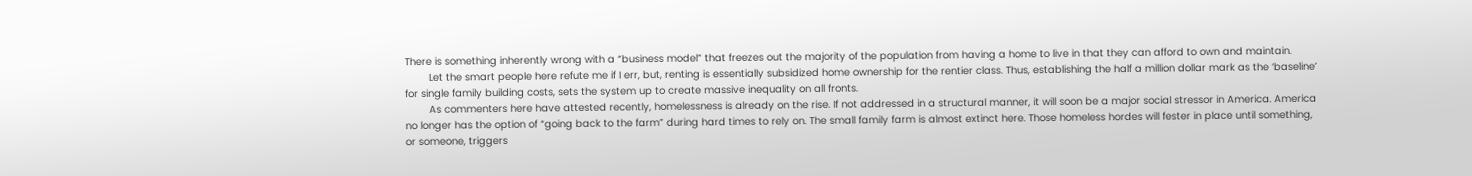There is something inherently wrong with a “business model” that freezes out the majority of the population from having a home to live in that they can afford to own and maintain.
        Let the smart people here refute me if I err, but, renting is essentially subsidized home ownership for the rentier class. Thus, establishing the half a million dollar mark as the ‘baseline’ for single family building costs, sets the system up to create massive inequality on all fronts.
        As commenters here have attested recently, homelessness is already on the rise. If not addressed in a structural manner, it will soon be a major social stressor in America. America no longer has the option of “going back to the farm” during hard times to rely on. The small family farm is almost extinct here. Those homeless hordes will fester in place until something, or someone, triggers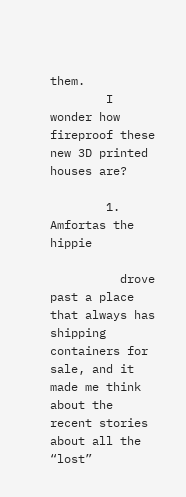them.
        I wonder how fireproof these new 3D printed houses are?

        1. Amfortas the hippie

          drove past a place that always has shipping containers for sale, and it made me think about the recent stories about all the “lost”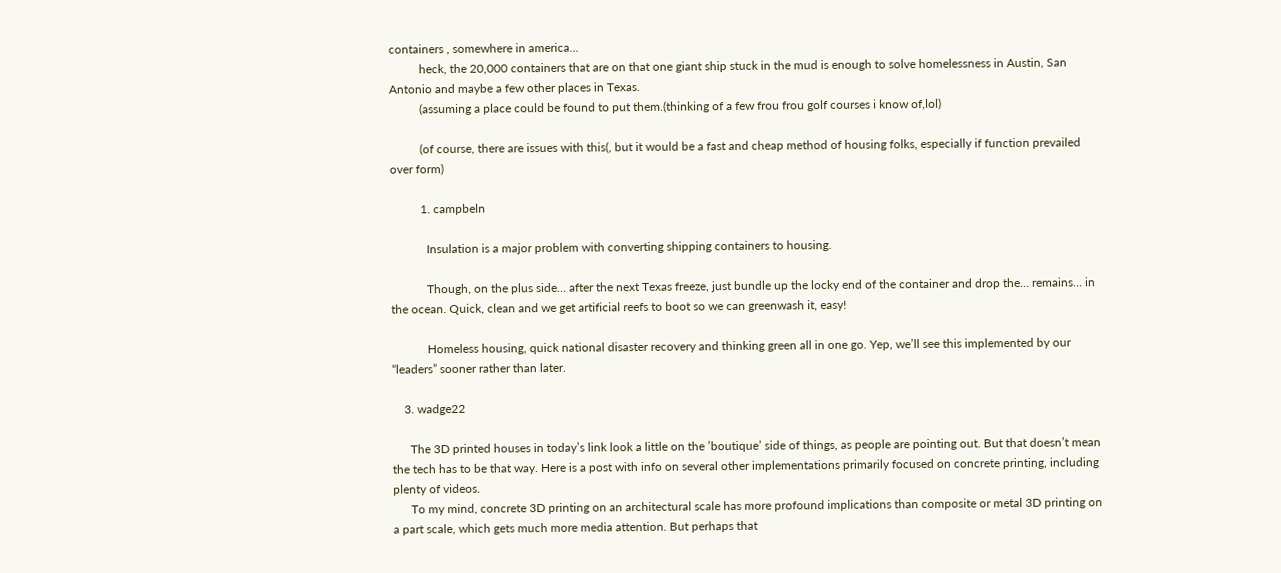containers , somewhere in america…
          heck, the 20,000 containers that are on that one giant ship stuck in the mud is enough to solve homelessness in Austin, San Antonio and maybe a few other places in Texas.
          (assuming a place could be found to put them.(thinking of a few frou frou golf courses i know of,lol)

          (of course, there are issues with this(, but it would be a fast and cheap method of housing folks, especially if function prevailed over form)

          1. campbeln

            Insulation is a major problem with converting shipping containers to housing.

            Though, on the plus side… after the next Texas freeze, just bundle up the locky end of the container and drop the… remains… in the ocean. Quick, clean and we get artificial reefs to boot so we can greenwash it, easy!

            Homeless housing, quick national disaster recovery and thinking green all in one go. Yep, we’ll see this implemented by our “leaders” sooner rather than later.

    3. wadge22

      The 3D printed houses in today’s link look a little on the ’boutique’ side of things, as people are pointing out. But that doesn’t mean the tech has to be that way. Here is a post with info on several other implementations primarily focused on concrete printing, including plenty of videos.
      To my mind, concrete 3D printing on an architectural scale has more profound implications than composite or metal 3D printing on a part scale, which gets much more media attention. But perhaps that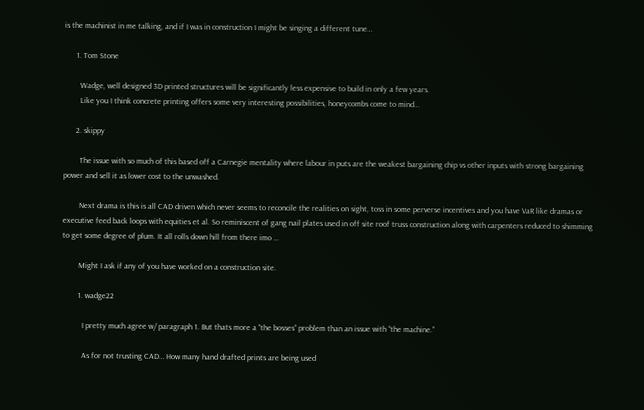is the machinist in me talking, and if I was in construction I might be singing a different tune…

      1. Tom Stone

        Wadge, well designed 3D printed structures will be significantly less expensive to build in only a few years.
        Like you I think concrete printing offers some very interesting possibilities, honeycombs come to mind…

      2. skippy

        The issue with so much of this based off a Carnegie mentality where labour in puts are the weakest bargaining chip vs other inputs with strong bargaining power and sell it as lower cost to the unwashed.

        Next drama is this is all CAD driven which never seems to reconcile the realities on sight, toss in some perverse incentives and you have VaR like dramas or executive feed back loops with equities et al. So reminiscent of gang nail plates used in off site roof truss construction along with carpenters reduced to shimming to get some degree of plum. It all rolls down hill from there imo …

        Might I ask if any of you have worked on a construction site.

        1. wadge22

          I pretty much agree w/ paragraph 1. But thats more a “the bosses” problem than an issue with “the machine.”

          As for not trusting CAD… How many hand drafted prints are being used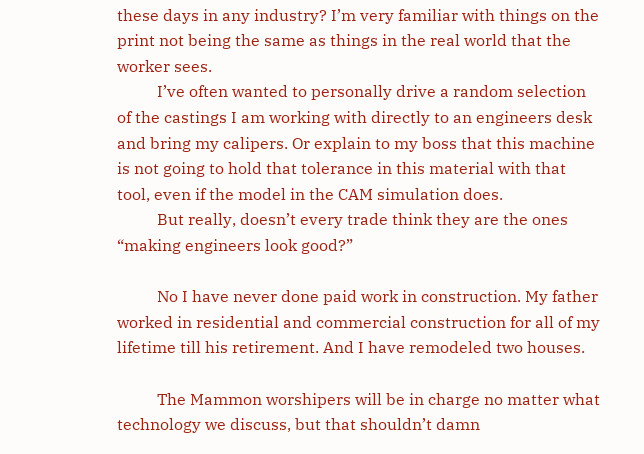these days in any industry? I’m very familiar with things on the print not being the same as things in the real world that the worker sees.
          I’ve often wanted to personally drive a random selection of the castings I am working with directly to an engineers desk and bring my calipers. Or explain to my boss that this machine is not going to hold that tolerance in this material with that tool, even if the model in the CAM simulation does.
          But really, doesn’t every trade think they are the ones “making engineers look good?”

          No I have never done paid work in construction. My father worked in residential and commercial construction for all of my lifetime till his retirement. And I have remodeled two houses.

          The Mammon worshipers will be in charge no matter what technology we discuss, but that shouldn’t damn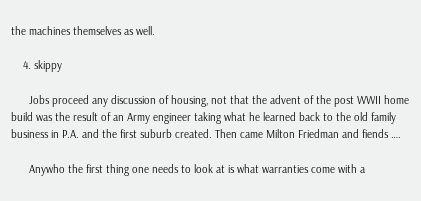the machines themselves as well.

    4. skippy

      Jobs proceed any discussion of housing, not that the advent of the post WWII home build was the result of an Army engineer taking what he learned back to the old family business in P.A. and the first suburb created. Then came Milton Friedman and fiends ….

      Anywho the first thing one needs to look at is what warranties come with a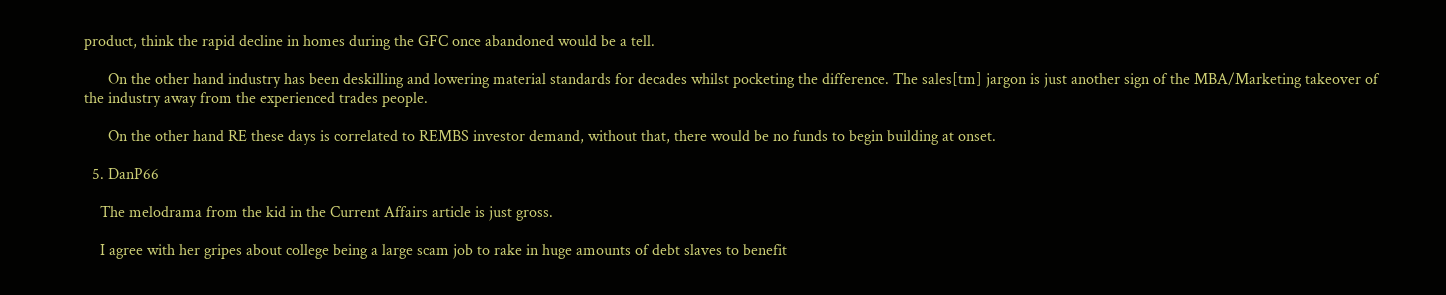product, think the rapid decline in homes during the GFC once abandoned would be a tell.

      On the other hand industry has been deskilling and lowering material standards for decades whilst pocketing the difference. The sales[tm] jargon is just another sign of the MBA/Marketing takeover of the industry away from the experienced trades people.

      On the other hand RE these days is correlated to REMBS investor demand, without that, there would be no funds to begin building at onset.

  5. DanP66

    The melodrama from the kid in the Current Affairs article is just gross.

    I agree with her gripes about college being a large scam job to rake in huge amounts of debt slaves to benefit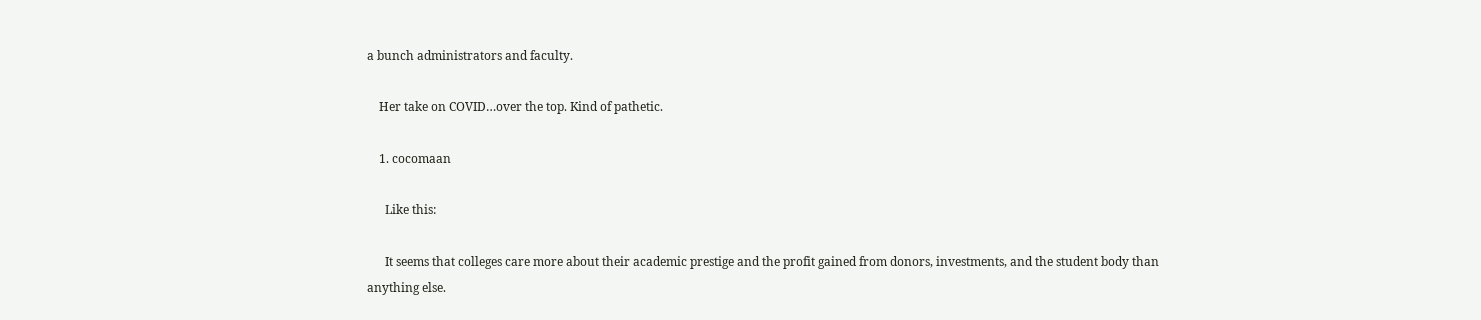a bunch administrators and faculty.

    Her take on COVID…over the top. Kind of pathetic.

    1. cocomaan

      Like this:

      It seems that colleges care more about their academic prestige and the profit gained from donors, investments, and the student body than anything else.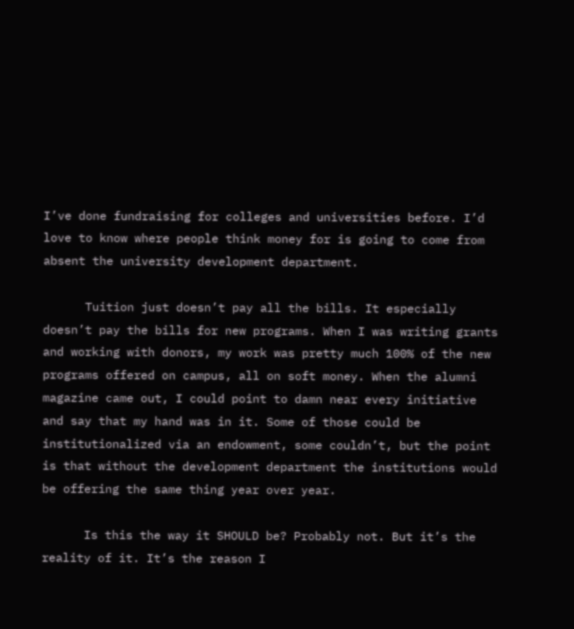I’ve done fundraising for colleges and universities before. I’d love to know where people think money for is going to come from absent the university development department.

      Tuition just doesn’t pay all the bills. It especially doesn’t pay the bills for new programs. When I was writing grants and working with donors, my work was pretty much 100% of the new programs offered on campus, all on soft money. When the alumni magazine came out, I could point to damn near every initiative and say that my hand was in it. Some of those could be institutionalized via an endowment, some couldn’t, but the point is that without the development department the institutions would be offering the same thing year over year.

      Is this the way it SHOULD be? Probably not. But it’s the reality of it. It’s the reason I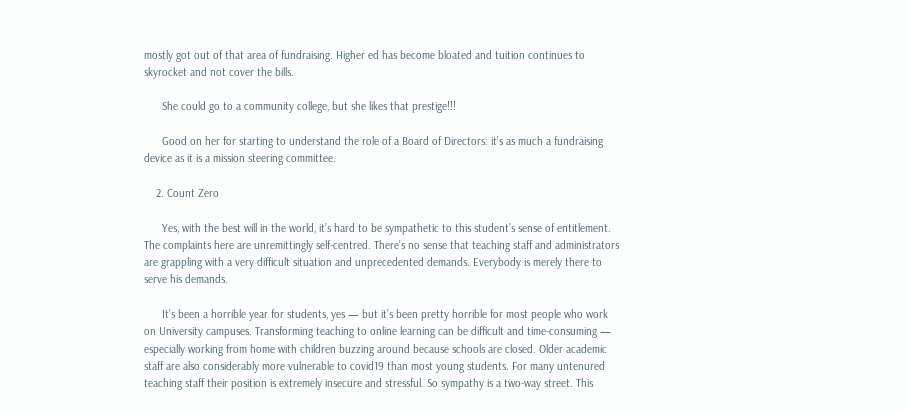mostly got out of that area of fundraising. Higher ed has become bloated and tuition continues to skyrocket and not cover the bills.

      She could go to a community college, but she likes that prestige!!!

      Good on her for starting to understand the role of a Board of Directors: it’s as much a fundraising device as it is a mission steering committee.

    2. Count Zero

      Yes, with the best will in the world, it’s hard to be sympathetic to this student’s sense of entitlement. The complaints here are unremittingly self-centred. There’s no sense that teaching staff and administrators are grappling with a very difficult situation and unprecedented demands. Everybody is merely there to serve his demands.

      It’s been a horrible year for students, yes — but it’s been pretty horrible for most people who work on University campuses. Transforming teaching to online learning can be difficult and time-consuming — especially working from home with children buzzing around because schools are closed. Older academic staff are also considerably more vulnerable to covid19 than most young students. For many untenured teaching staff their position is extremely insecure and stressful. So sympathy is a two-way street. This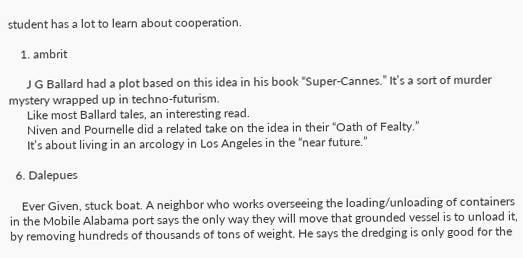student has a lot to learn about cooperation.

    1. ambrit

      J G Ballard had a plot based on this idea in his book “Super-Cannes.” It’s a sort of murder mystery wrapped up in techno-futurism.
      Like most Ballard tales, an interesting read.
      Niven and Pournelle did a related take on the idea in their “Oath of Fealty.”
      It’s about living in an arcology in Los Angeles in the “near future.”

  6. Dalepues

    Ever Given, stuck boat. A neighbor who works overseeing the loading/unloading of containers in the Mobile Alabama port says the only way they will move that grounded vessel is to unload it, by removing hundreds of thousands of tons of weight. He says the dredging is only good for the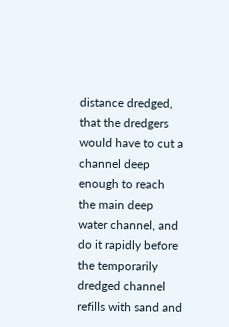distance dredged, that the dredgers would have to cut a channel deep enough to reach the main deep water channel, and do it rapidly before the temporarily dredged channel refills with sand and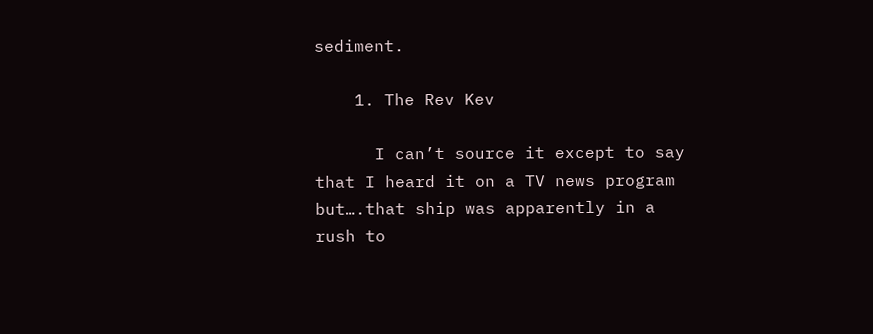sediment.

    1. The Rev Kev

      I can’t source it except to say that I heard it on a TV news program but….that ship was apparently in a rush to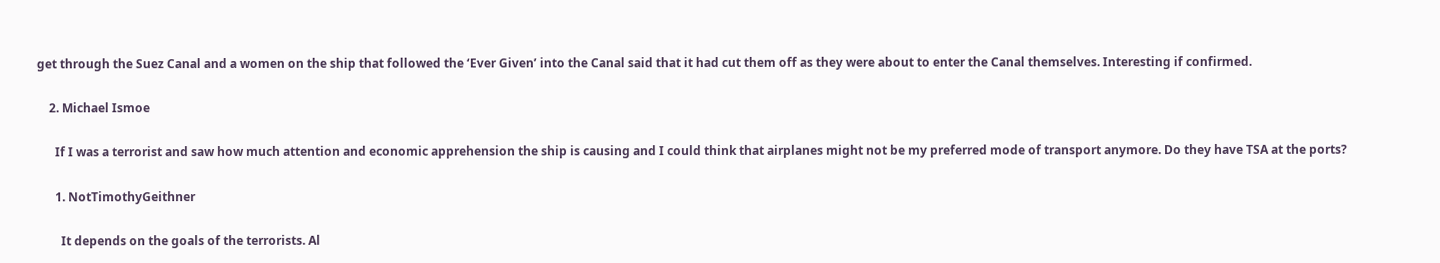get through the Suez Canal and a women on the ship that followed the ‘Ever Given’ into the Canal said that it had cut them off as they were about to enter the Canal themselves. Interesting if confirmed.

    2. Michael Ismoe

      If I was a terrorist and saw how much attention and economic apprehension the ship is causing and I could think that airplanes might not be my preferred mode of transport anymore. Do they have TSA at the ports?

      1. NotTimothyGeithner

        It depends on the goals of the terrorists. Al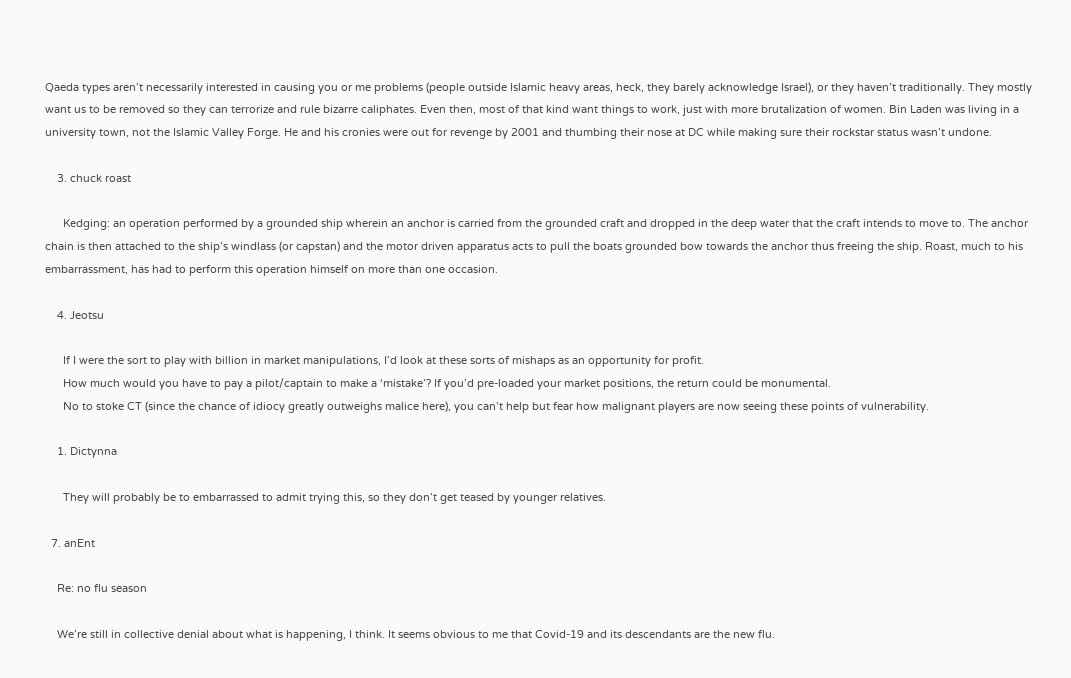Qaeda types aren’t necessarily interested in causing you or me problems (people outside Islamic heavy areas, heck, they barely acknowledge Israel), or they haven’t traditionally. They mostly want us to be removed so they can terrorize and rule bizarre caliphates. Even then, most of that kind want things to work, just with more brutalization of women. Bin Laden was living in a university town, not the Islamic Valley Forge. He and his cronies were out for revenge by 2001 and thumbing their nose at DC while making sure their rockstar status wasn’t undone.

    3. chuck roast

      Kedging: an operation performed by a grounded ship wherein an anchor is carried from the grounded craft and dropped in the deep water that the craft intends to move to. The anchor chain is then attached to the ship’s windlass (or capstan) and the motor driven apparatus acts to pull the boats grounded bow towards the anchor thus freeing the ship. Roast, much to his embarrassment, has had to perform this operation himself on more than one occasion.

    4. Jeotsu

      If I were the sort to play with billion in market manipulations, I’d look at these sorts of mishaps as an opportunity for profit.
      How much would you have to pay a pilot/captain to make a ‘mistake’? If you’d pre-loaded your market positions, the return could be monumental.
      No to stoke CT (since the chance of idiocy greatly outweighs malice here), you can’t help but fear how malignant players are now seeing these points of vulnerability.

    1. Dictynna

      They will probably be to embarrassed to admit trying this, so they don’t get teased by younger relatives.

  7. anEnt

    Re: no flu season

    We’re still in collective denial about what is happening, I think. It seems obvious to me that Covid-19 and its descendants are the new flu.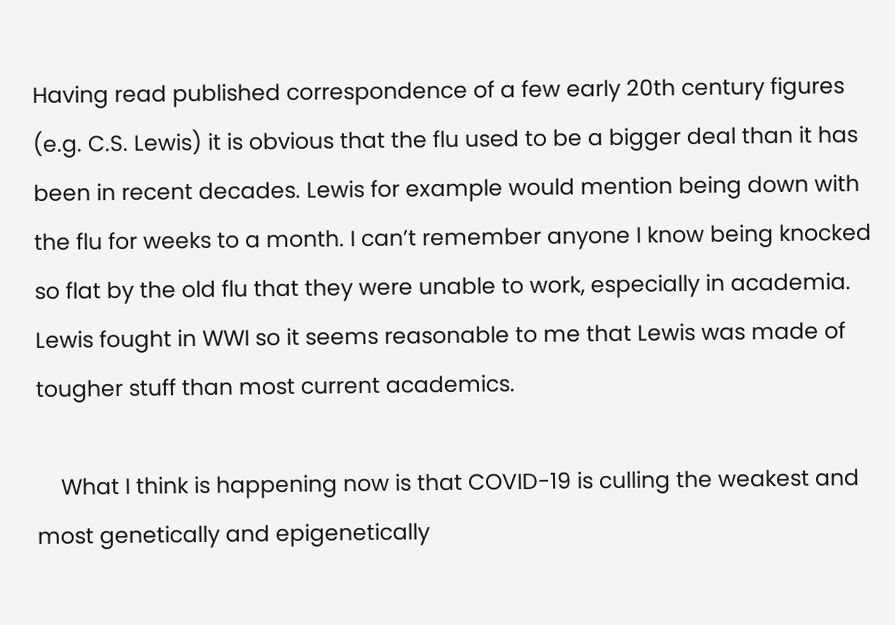Having read published correspondence of a few early 20th century figures (e.g. C.S. Lewis) it is obvious that the flu used to be a bigger deal than it has been in recent decades. Lewis for example would mention being down with the flu for weeks to a month. I can’t remember anyone I know being knocked so flat by the old flu that they were unable to work, especially in academia. Lewis fought in WWI so it seems reasonable to me that Lewis was made of tougher stuff than most current academics.

    What I think is happening now is that COVID-19 is culling the weakest and most genetically and epigenetically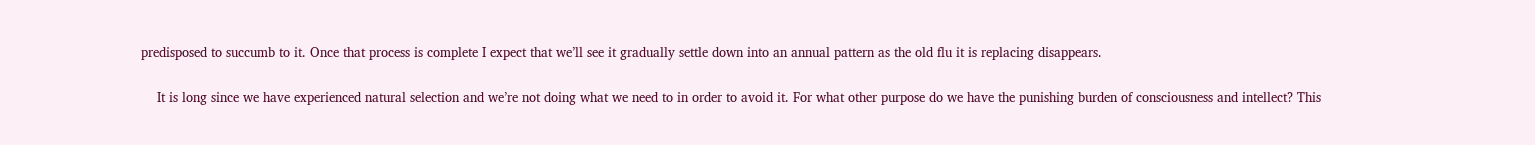predisposed to succumb to it. Once that process is complete I expect that we’ll see it gradually settle down into an annual pattern as the old flu it is replacing disappears.

    It is long since we have experienced natural selection and we’re not doing what we need to in order to avoid it. For what other purpose do we have the punishing burden of consciousness and intellect? This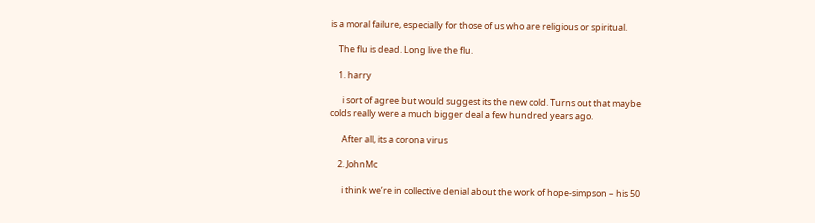is a moral failure, especially for those of us who are religious or spiritual.

    The flu is dead. Long live the flu.

    1. harry

      i sort of agree but would suggest its the new cold. Turns out that maybe colds really were a much bigger deal a few hundred years ago.

      After all, its a corona virus

    2. JohnMc

      i think we’re in collective denial about the work of hope-simpson – his 50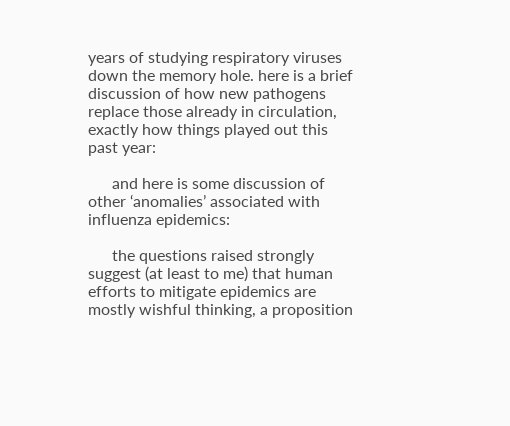years of studying respiratory viruses down the memory hole. here is a brief discussion of how new pathogens replace those already in circulation, exactly how things played out this past year:

      and here is some discussion of other ‘anomalies’ associated with influenza epidemics:

      the questions raised strongly suggest (at least to me) that human efforts to mitigate epidemics are mostly wishful thinking, a proposition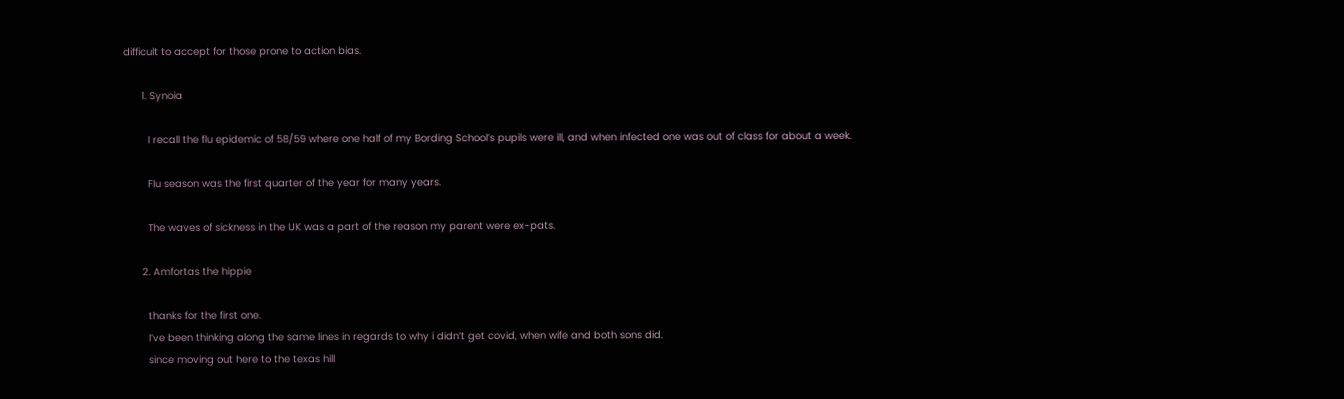difficult to accept for those prone to action bias.

      1. Synoia

        I recall the flu epidemic of 58/59 where one half of my Bording School’s pupils were ill, and when infected one was out of class for about a week.

        Flu season was the first quarter of the year for many years.

        The waves of sickness in the UK was a part of the reason my parent were ex-pats.

      2. Amfortas the hippie

        thanks for the first one.
        I’ve been thinking along the same lines in regards to why i didn’t get covid, when wife and both sons did.
        since moving out here to the texas hill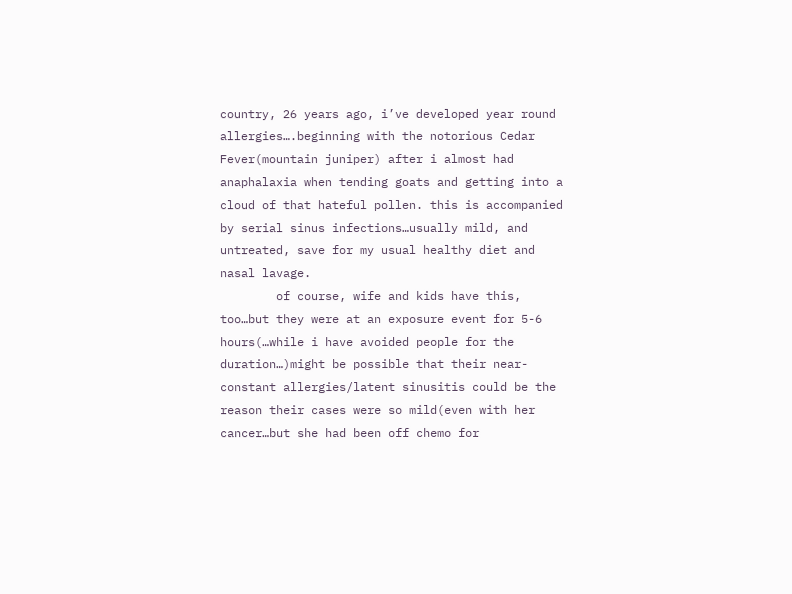country, 26 years ago, i’ve developed year round allergies….beginning with the notorious Cedar Fever(mountain juniper) after i almost had anaphalaxia when tending goats and getting into a cloud of that hateful pollen. this is accompanied by serial sinus infections…usually mild, and untreated, save for my usual healthy diet and nasal lavage.
        of course, wife and kids have this, too…but they were at an exposure event for 5-6 hours(…while i have avoided people for the duration…)might be possible that their near-constant allergies/latent sinusitis could be the reason their cases were so mild(even with her cancer…but she had been off chemo for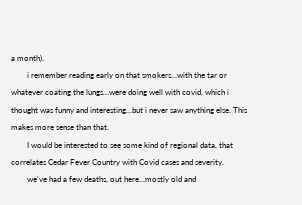a month).
        i remember reading early on that smokers…with the tar or whatever coating the lungs…were doing well with covid, which i thought was funny and interesting…but i never saw anything else. This makes more sense than that.
        I would be interested to see some kind of regional data, that correlates Cedar Fever Country with Covid cases and severity.
        we’ve had a few deaths, out here…mostly old and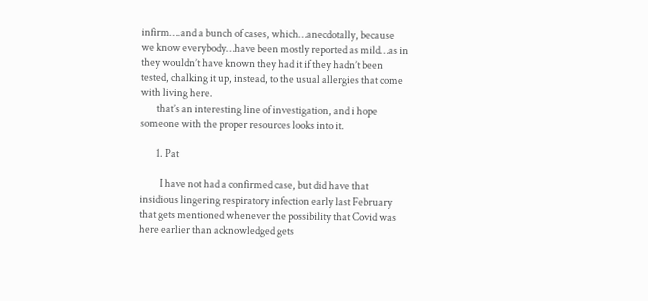infirm….and a bunch of cases, which…anecdotally, because we know everybody…have been mostly reported as mild…as in they wouldn’t have known they had it if they hadn’t been tested, chalking it up, instead, to the usual allergies that come with living here.
        that’s an interesting line of investigation, and i hope someone with the proper resources looks into it.

        1. Pat

          I have not had a confirmed case, but did have that insidious lingering respiratory infection early last February that gets mentioned whenever the possibility that Covid was here earlier than acknowledged gets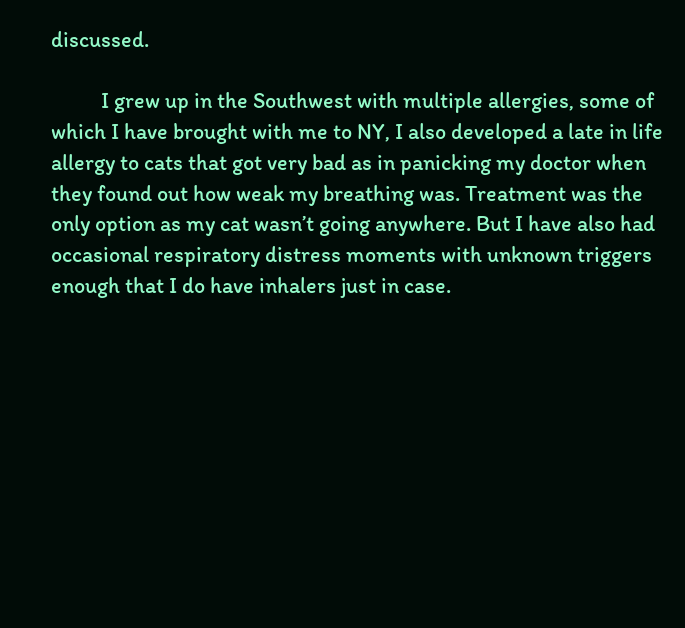discussed.

          I grew up in the Southwest with multiple allergies, some of which I have brought with me to NY, I also developed a late in life allergy to cats that got very bad as in panicking my doctor when they found out how weak my breathing was. Treatment was the only option as my cat wasn’t going anywhere. But I have also had occasional respiratory distress moments with unknown triggers enough that I do have inhalers just in case.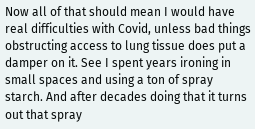Now all of that should mean I would have real difficulties with Covid, unless bad things obstructing access to lung tissue does put a damper on it. See I spent years ironing in small spaces and using a ton of spray starch. And after decades doing that it turns out that spray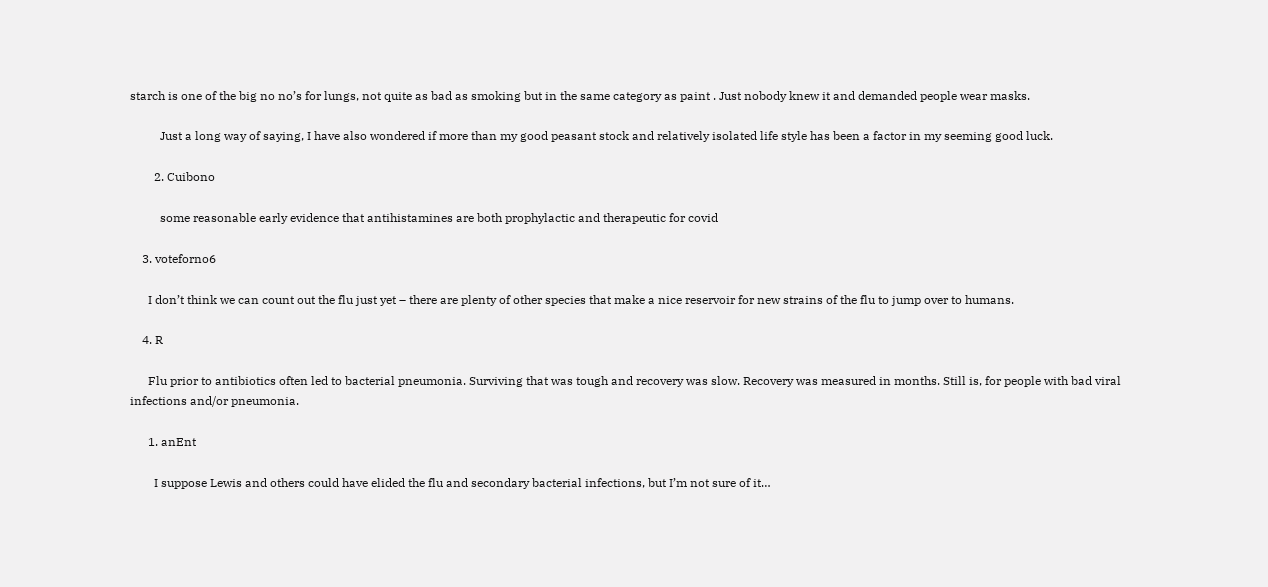starch is one of the big no no’s for lungs, not quite as bad as smoking but in the same category as paint . Just nobody knew it and demanded people wear masks.

          Just a long way of saying, I have also wondered if more than my good peasant stock and relatively isolated life style has been a factor in my seeming good luck.

        2. Cuibono

          some reasonable early evidence that antihistamines are both prophylactic and therapeutic for covid

    3. voteforno6

      I don’t think we can count out the flu just yet – there are plenty of other species that make a nice reservoir for new strains of the flu to jump over to humans.

    4. R

      Flu prior to antibiotics often led to bacterial pneumonia. Surviving that was tough and recovery was slow. Recovery was measured in months. Still is, for people with bad viral infections and/or pneumonia.

      1. anEnt

        I suppose Lewis and others could have elided the flu and secondary bacterial infections, but I’m not sure of it…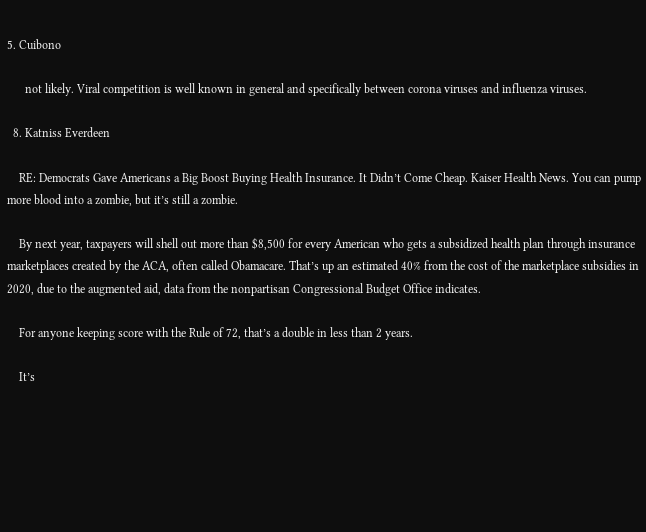5. Cuibono

      not likely. Viral competition is well known in general and specifically between corona viruses and influenza viruses.

  8. Katniss Everdeen

    RE: Democrats Gave Americans a Big Boost Buying Health Insurance. It Didn’t Come Cheap. Kaiser Health News. You can pump more blood into a zombie, but it’s still a zombie.

    By next year, taxpayers will shell out more than $8,500 for every American who gets a subsidized health plan through insurance marketplaces created by the ACA, often called Obamacare. That’s up an estimated 40% from the cost of the marketplace subsidies in 2020, due to the augmented aid, data from the nonpartisan Congressional Budget Office indicates.

    For anyone keeping score with the Rule of 72, that’s a double in less than 2 years.

    It’s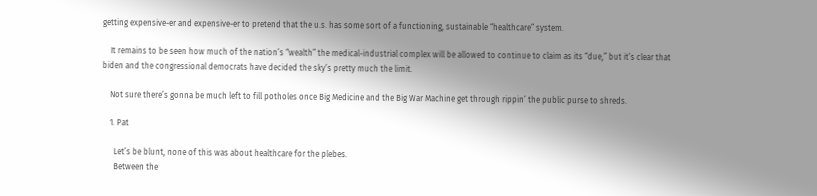getting expensive-er and expensive-er to pretend that the u.s. has some sort of a functioning, sustainable “healthcare” system.

    It remains to be seen how much of the nation’s “wealth” the medical-industrial complex will be allowed to continue to claim as its “due,” but it’s clear that biden and the congressional democrats have decided the sky’s pretty much the limit.

    Not sure there’s gonna be much left to fill potholes once Big Medicine and the Big War Machine get through rippin’ the public purse to shreds.

    1. Pat

      Let’s be blunt, none of this was about healthcare for the plebes.
      Between the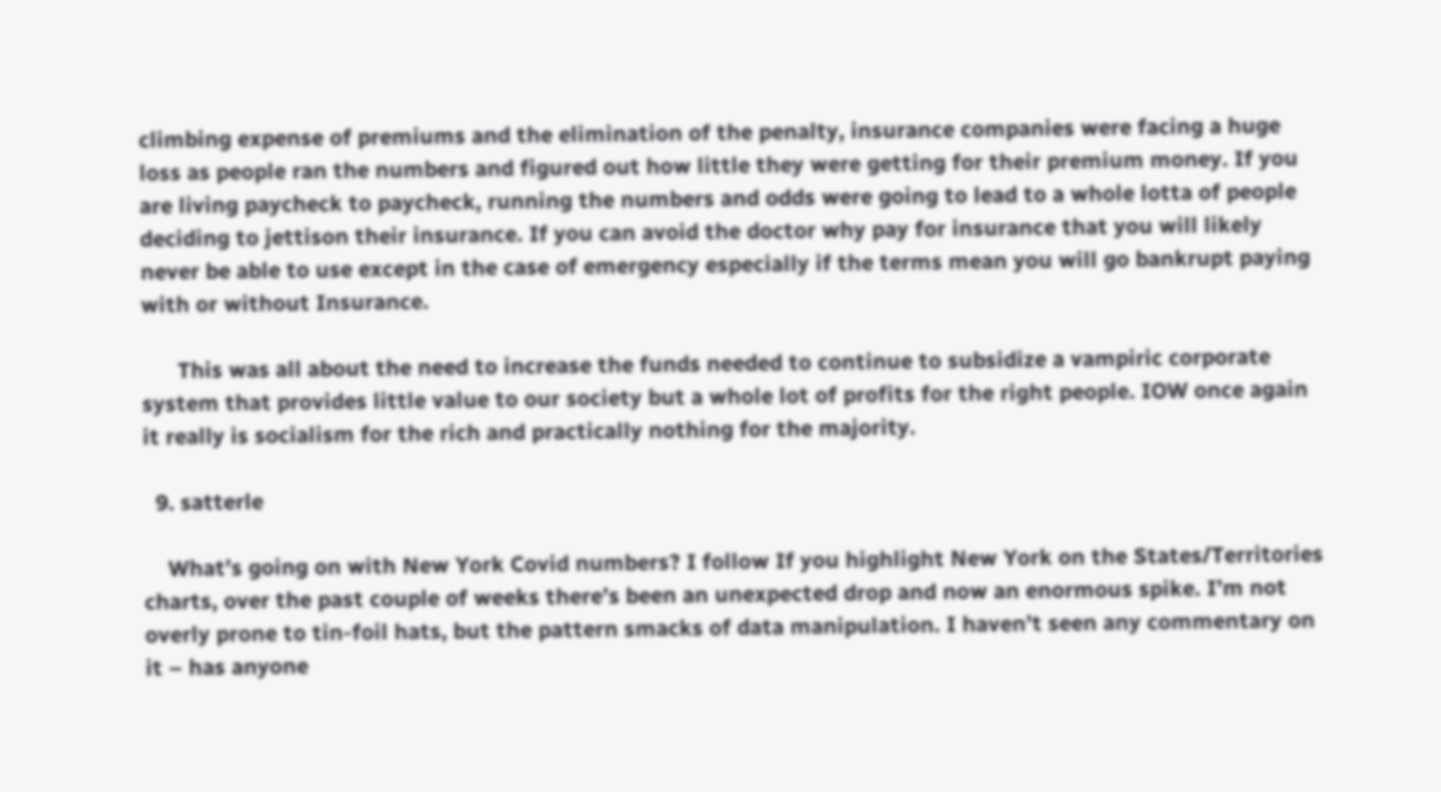climbing expense of premiums and the elimination of the penalty, insurance companies were facing a huge loss as people ran the numbers and figured out how little they were getting for their premium money. If you are living paycheck to paycheck, running the numbers and odds were going to lead to a whole lotta of people deciding to jettison their insurance. If you can avoid the doctor why pay for insurance that you will likely never be able to use except in the case of emergency especially if the terms mean you will go bankrupt paying with or without Insurance.

      This was all about the need to increase the funds needed to continue to subsidize a vampiric corporate system that provides little value to our society but a whole lot of profits for the right people. IOW once again it really is socialism for the rich and practically nothing for the majority.

  9. satterle

    What’s going on with New York Covid numbers? I follow If you highlight New York on the States/Territories charts, over the past couple of weeks there’s been an unexpected drop and now an enormous spike. I’m not overly prone to tin-foil hats, but the pattern smacks of data manipulation. I haven’t seen any commentary on it – has anyone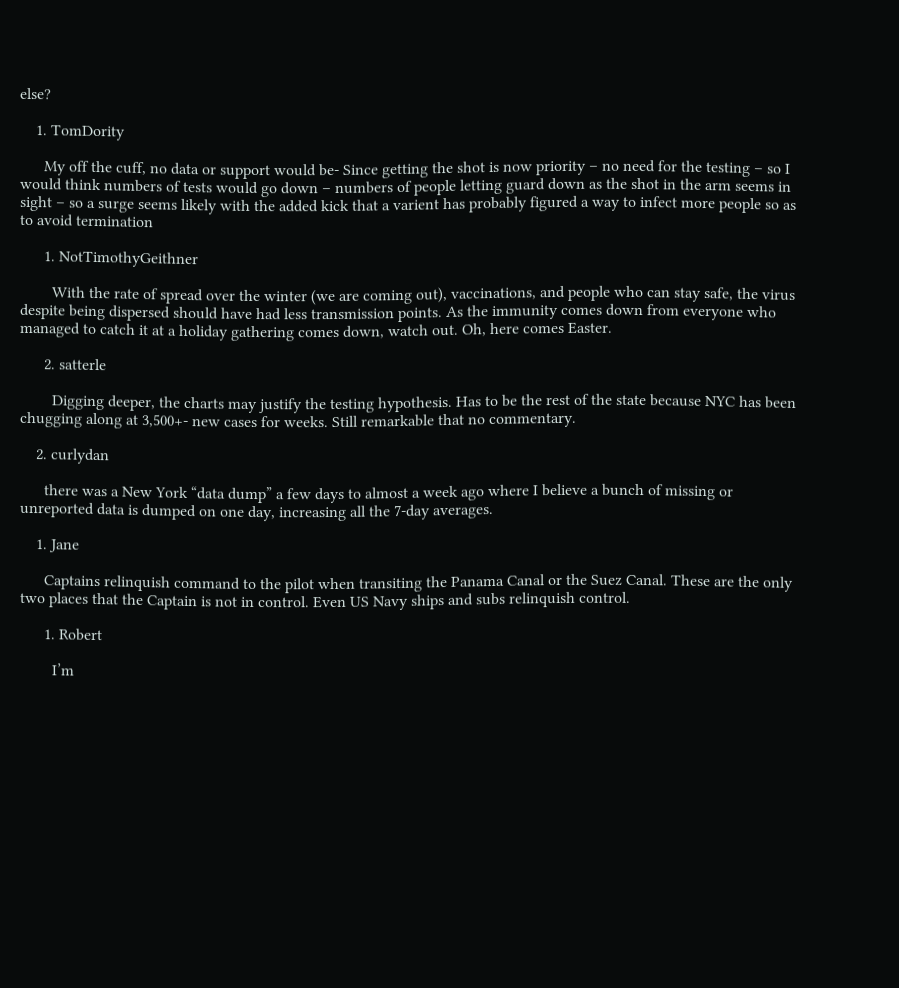else?

    1. TomDority

      My off the cuff, no data or support would be- Since getting the shot is now priority – no need for the testing – so I would think numbers of tests would go down – numbers of people letting guard down as the shot in the arm seems in sight – so a surge seems likely with the added kick that a varient has probably figured a way to infect more people so as to avoid termination

      1. NotTimothyGeithner

        With the rate of spread over the winter (we are coming out), vaccinations, and people who can stay safe, the virus despite being dispersed should have had less transmission points. As the immunity comes down from everyone who managed to catch it at a holiday gathering comes down, watch out. Oh, here comes Easter.

      2. satterle

        Digging deeper, the charts may justify the testing hypothesis. Has to be the rest of the state because NYC has been chugging along at 3,500+- new cases for weeks. Still remarkable that no commentary.

    2. curlydan

      there was a New York “data dump” a few days to almost a week ago where I believe a bunch of missing or unreported data is dumped on one day, increasing all the 7-day averages.

    1. Jane

      Captains relinquish command to the pilot when transiting the Panama Canal or the Suez Canal. These are the only two places that the Captain is not in control. Even US Navy ships and subs relinquish control.

      1. Robert

        I’m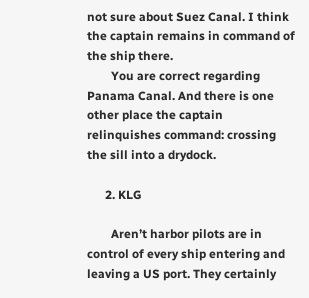not sure about Suez Canal. I think the captain remains in command of the ship there.
        You are correct regarding Panama Canal. And there is one other place the captain relinquishes command: crossing the sill into a drydock.

      2. KLG

        Aren’t harbor pilots are in control of every ship entering and leaving a US port. They certainly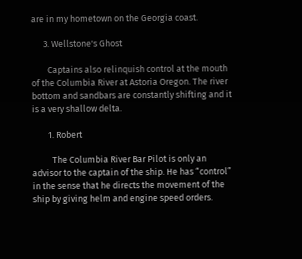are in my hometown on the Georgia coast.

      3. Wellstone's Ghost

        Captains also relinquish control at the mouth of the Columbia River at Astoria Oregon. The river bottom and sandbars are constantly shifting and it is a very shallow delta.

        1. Robert

          The Columbia River Bar Pilot is only an advisor to the captain of the ship. He has “control” in the sense that he directs the movement of the ship by giving helm and engine speed orders.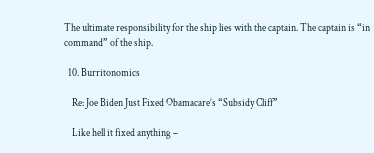The ultimate responsibility for the ship lies with the captain. The captain is “in command” of the ship.

  10. Burritonomics

    Re: Joe Biden Just Fixed Obamacare’s “Subsidy Cliff”

    Like hell it fixed anything –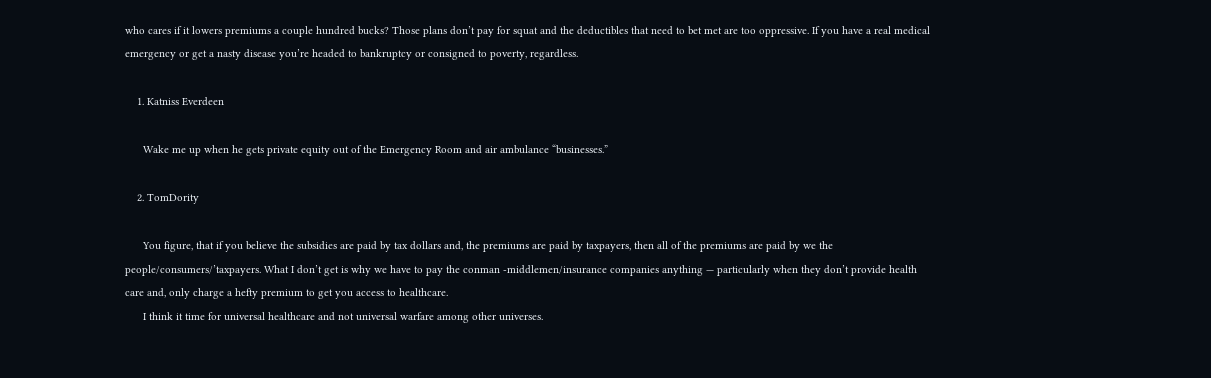who cares if it lowers premiums a couple hundred bucks? Those plans don’t pay for squat and the deductibles that need to bet met are too oppressive. If you have a real medical emergency or get a nasty disease you’re headed to bankruptcy or consigned to poverty, regardless.

    1. Katniss Everdeen

      Wake me up when he gets private equity out of the Emergency Room and air ambulance “businesses.”

    2. TomDority

      You figure, that if you believe the subsidies are paid by tax dollars and, the premiums are paid by taxpayers, then all of the premiums are paid by we the people/consumers/’taxpayers. What I don’t get is why we have to pay the conman -middlemen/insurance companies anything — particularly when they don’t provide health care and, only charge a hefty premium to get you access to healthcare.
      I think it time for universal healthcare and not universal warfare among other universes.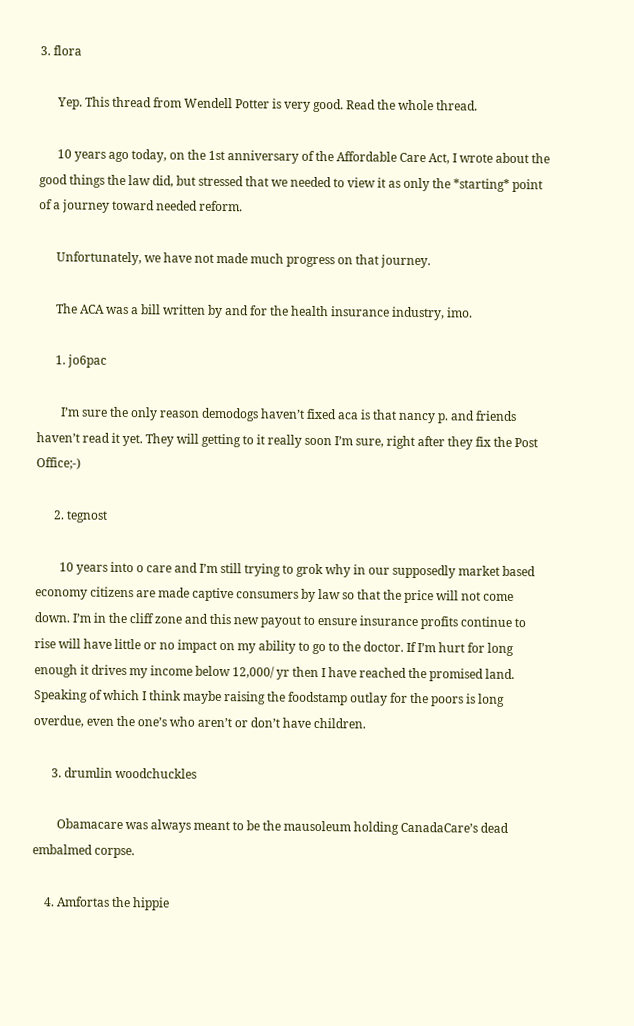3. flora

      Yep. This thread from Wendell Potter is very good. Read the whole thread.

      10 years ago today, on the 1st anniversary of the Affordable Care Act, I wrote about the good things the law did, but stressed that we needed to view it as only the *starting* point of a journey toward needed reform.

      Unfortunately, we have not made much progress on that journey.

      The ACA was a bill written by and for the health insurance industry, imo.

      1. jo6pac

        I’m sure the only reason demodogs haven’t fixed aca is that nancy p. and friends haven’t read it yet. They will getting to it really soon I’m sure, right after they fix the Post Office;-)

      2. tegnost

        10 years into o care and I’m still trying to grok why in our supposedly market based economy citizens are made captive consumers by law so that the price will not come down. I’m in the cliff zone and this new payout to ensure insurance profits continue to rise will have little or no impact on my ability to go to the doctor. If I’m hurt for long enough it drives my income below 12,000/ yr then I have reached the promised land. Speaking of which I think maybe raising the foodstamp outlay for the poors is long overdue, even the one’s who aren’t or don’t have children.

      3. drumlin woodchuckles

        Obamacare was always meant to be the mausoleum holding CanadaCare’s dead embalmed corpse.

    4. Amfortas the hippie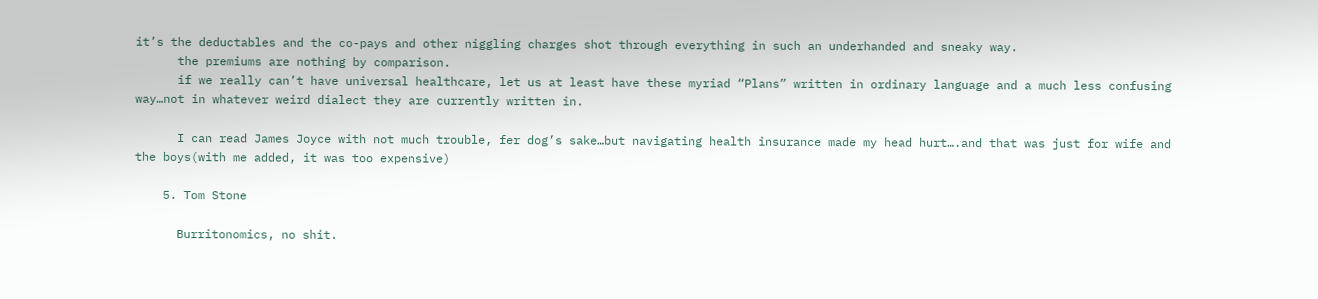it’s the deductables and the co-pays and other niggling charges shot through everything in such an underhanded and sneaky way.
      the premiums are nothing by comparison.
      if we really can’t have universal healthcare, let us at least have these myriad “Plans” written in ordinary language and a much less confusing way…not in whatever weird dialect they are currently written in.

      I can read James Joyce with not much trouble, fer dog’s sake…but navigating health insurance made my head hurt….and that was just for wife and the boys(with me added, it was too expensive)

    5. Tom Stone

      Burritonomics, no shit.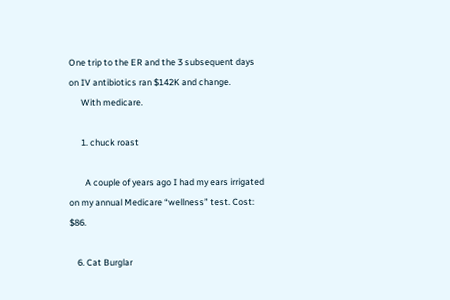One trip to the ER and the 3 subsequent days on IV antibiotics ran $142K and change.
      With medicare.

      1. chuck roast

        A couple of years ago I had my ears irrigated on my annual Medicare “wellness” test. Cost: $86.

    6. Cat Burglar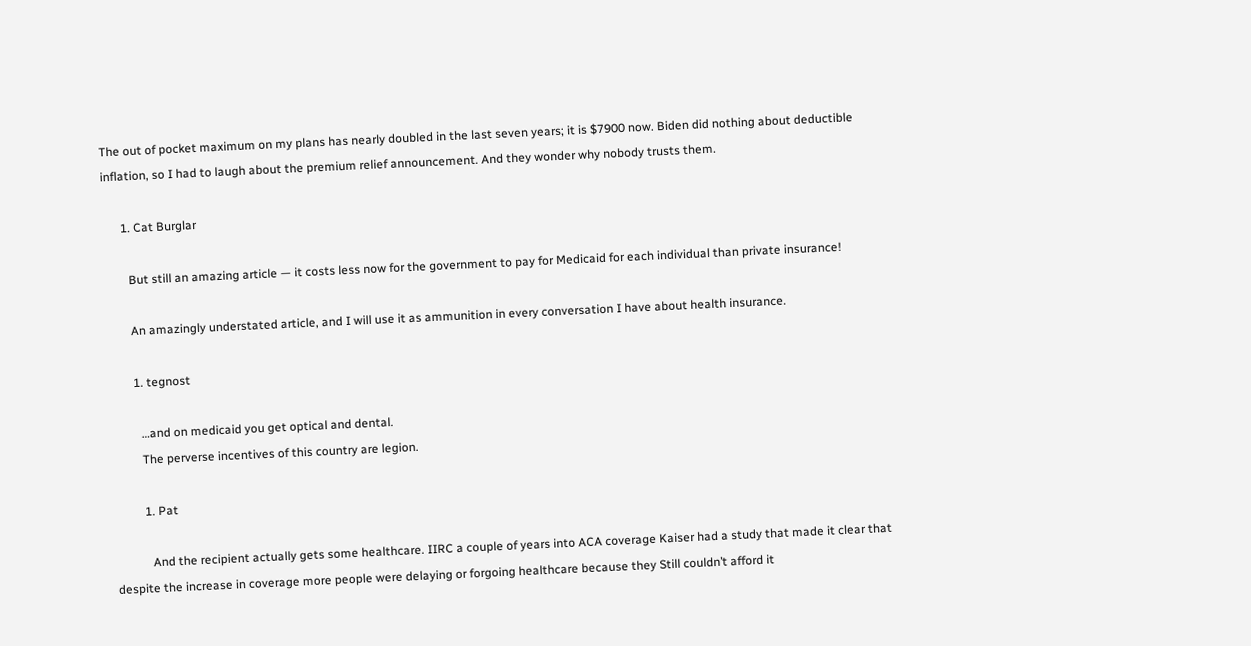The out of pocket maximum on my plans has nearly doubled in the last seven years; it is $7900 now. Biden did nothing about deductible inflation, so I had to laugh about the premium relief announcement. And they wonder why nobody trusts them.

      1. Cat Burglar

        But still an amazing article — it costs less now for the government to pay for Medicaid for each individual than private insurance!

        An amazingly understated article, and I will use it as ammunition in every conversation I have about health insurance.

        1. tegnost

          …and on medicaid you get optical and dental.
          The perverse incentives of this country are legion.

          1. Pat

            And the recipient actually gets some healthcare. IIRC a couple of years into ACA coverage Kaiser had a study that made it clear that despite the increase in coverage more people were delaying or forgoing healthcare because they Still couldn’t afford it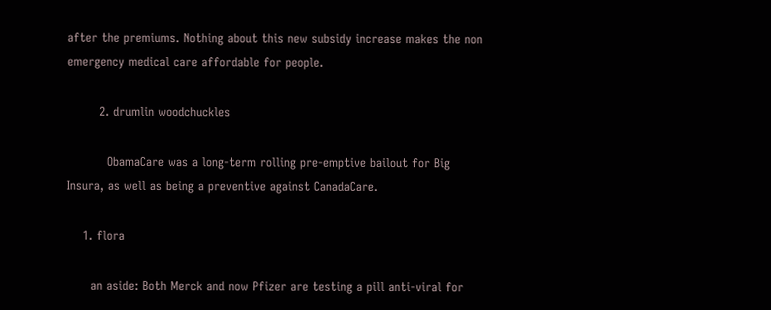after the premiums. Nothing about this new subsidy increase makes the non emergency medical care affordable for people.

        2. drumlin woodchuckles

          ObamaCare was a long-term rolling pre-emptive bailout for Big Insura, as well as being a preventive against CanadaCare.

    1. flora

      an aside: Both Merck and now Pfizer are testing a pill anti-viral for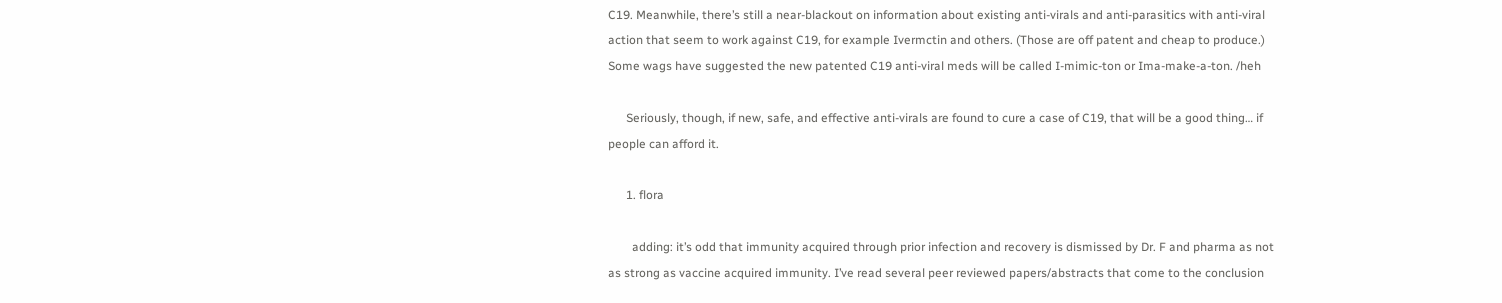C19. Meanwhile, there’s still a near-blackout on information about existing anti-virals and anti-parasitics with anti-viral action that seem to work against C19, for example Ivermctin and others. (Those are off patent and cheap to produce.) Some wags have suggested the new patented C19 anti-viral meds will be called I-mimic-ton or Ima-make-a-ton. /heh

      Seriously, though, if new, safe, and effective anti-virals are found to cure a case of C19, that will be a good thing… if people can afford it.

      1. flora

        adding: it’s odd that immunity acquired through prior infection and recovery is dismissed by Dr. F and pharma as not as strong as vaccine acquired immunity. I’ve read several peer reviewed papers/abstracts that come to the conclusion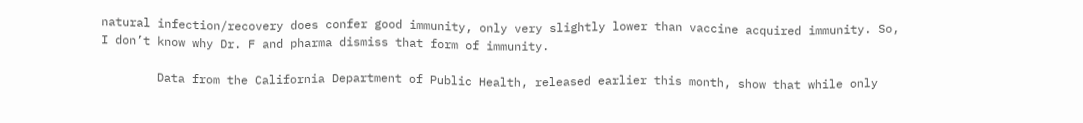natural infection/recovery does confer good immunity, only very slightly lower than vaccine acquired immunity. So, I don’t know why Dr. F and pharma dismiss that form of immunity.

        Data from the California Department of Public Health, released earlier this month, show that while only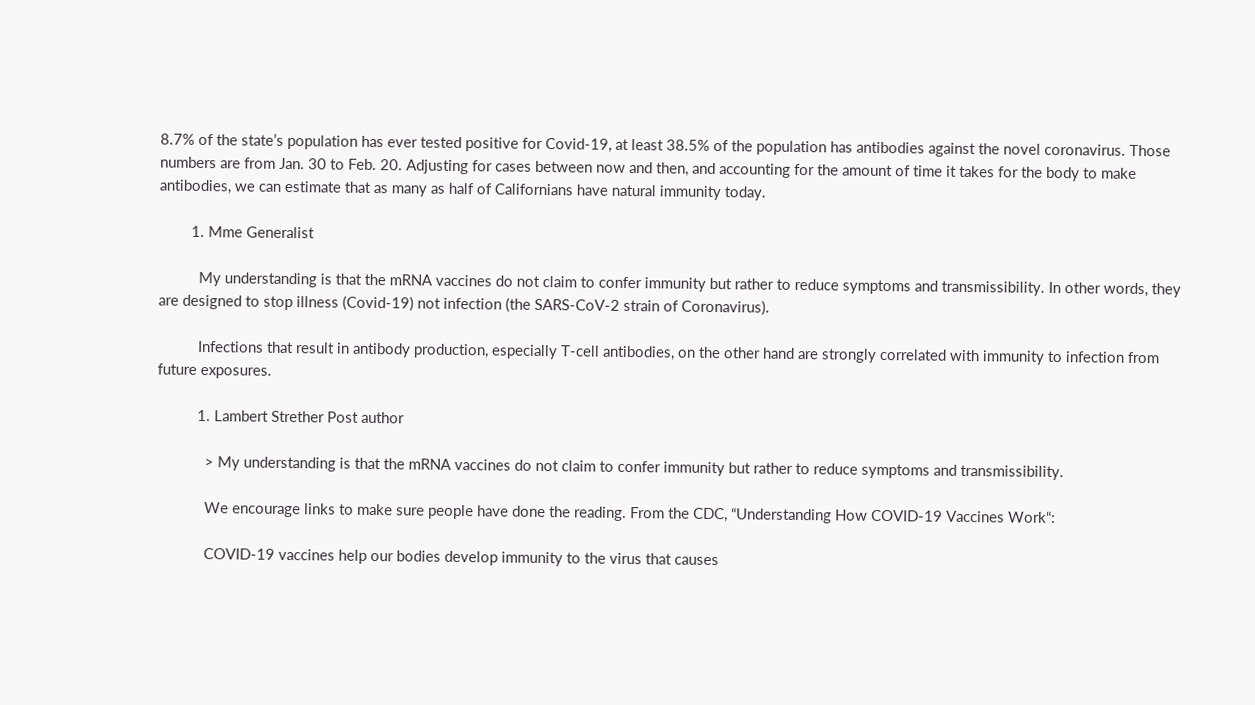8.7% of the state’s population has ever tested positive for Covid-19, at least 38.5% of the population has antibodies against the novel coronavirus. Those numbers are from Jan. 30 to Feb. 20. Adjusting for cases between now and then, and accounting for the amount of time it takes for the body to make antibodies, we can estimate that as many as half of Californians have natural immunity today.

        1. Mme Generalist

          My understanding is that the mRNA vaccines do not claim to confer immunity but rather to reduce symptoms and transmissibility. In other words, they are designed to stop illness (Covid-19) not infection (the SARS-CoV-2 strain of Coronavirus).

          Infections that result in antibody production, especially T-cell antibodies, on the other hand are strongly correlated with immunity to infection from future exposures.

          1. Lambert Strether Post author

            > My understanding is that the mRNA vaccines do not claim to confer immunity but rather to reduce symptoms and transmissibility.

            We encourage links to make sure people have done the reading. From the CDC, “Understanding How COVID-19 Vaccines Work“:

            COVID-19 vaccines help our bodies develop immunity to the virus that causes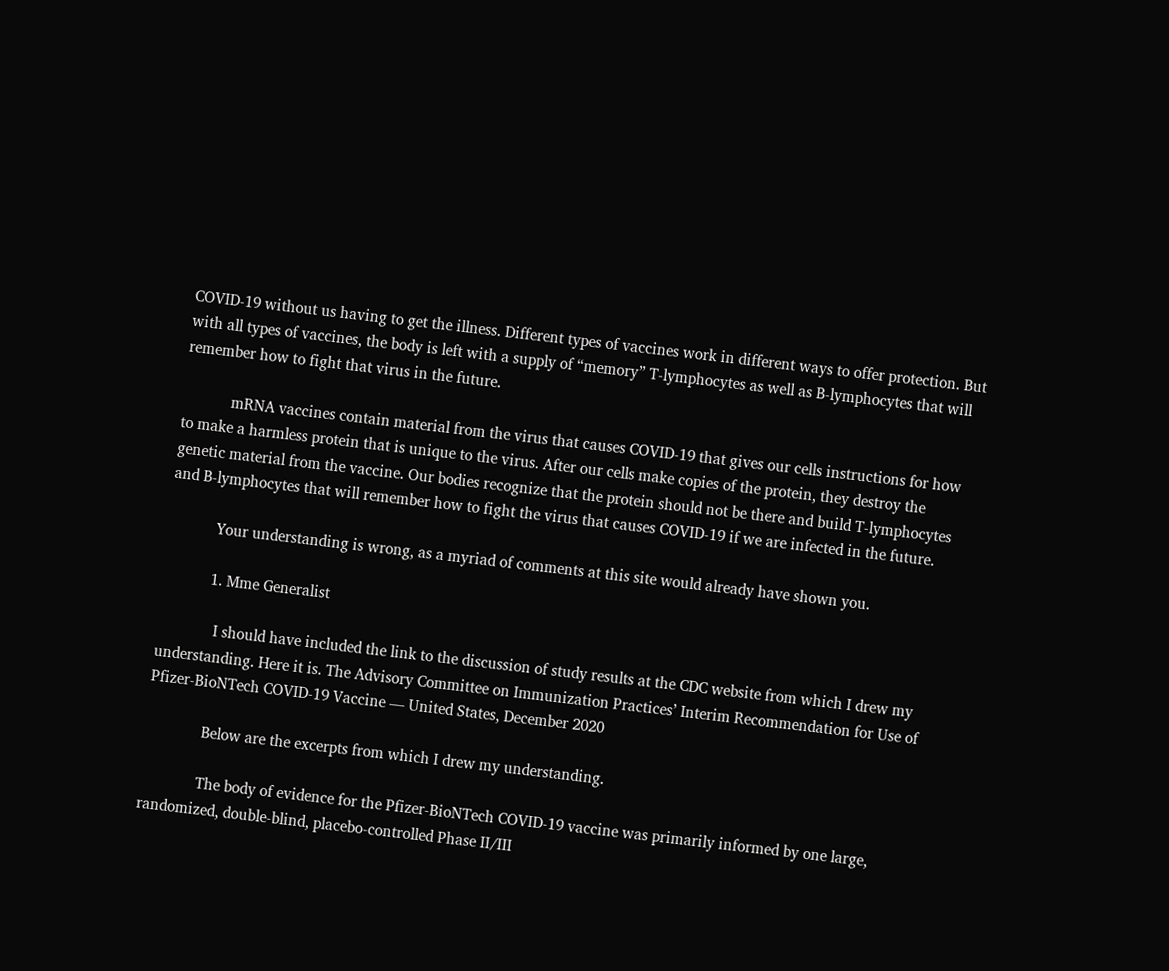COVID-19 without us having to get the illness. Different types of vaccines work in different ways to offer protection. But with all types of vaccines, the body is left with a supply of “memory” T-lymphocytes as well as B-lymphocytes that will remember how to fight that virus in the future.

            mRNA vaccines contain material from the virus that causes COVID-19 that gives our cells instructions for how to make a harmless protein that is unique to the virus. After our cells make copies of the protein, they destroy the genetic material from the vaccine. Our bodies recognize that the protein should not be there and build T-lymphocytes and B-lymphocytes that will remember how to fight the virus that causes COVID-19 if we are infected in the future.

            Your understanding is wrong, as a myriad of comments at this site would already have shown you.

            1. Mme Generalist

              I should have included the link to the discussion of study results at the CDC website from which I drew my understanding. Here it is. The Advisory Committee on Immunization Practices’ Interim Recommendation for Use of Pfizer-BioNTech COVID-19 Vaccine — United States, December 2020

              Below are the excerpts from which I drew my understanding.

              The body of evidence for the Pfizer-BioNTech COVID-19 vaccine was primarily informed by one large, randomized, double-blind, placebo-controlled Phase II/III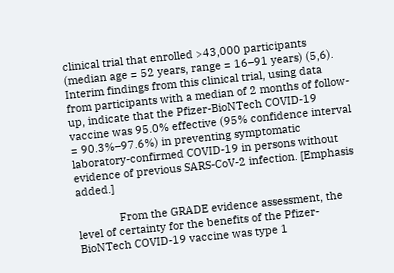clinical trial that enrolled >43,000 participants (median age = 52 years, range = 16–91 years) (5,6). Interim findings from this clinical trial, using data from participants with a median of 2 months of follow-up, indicate that the Pfizer-BioNTech COVID-19 vaccine was 95.0% effective (95% confidence interval = 90.3%–97.6%) in preventing symptomatic laboratory-confirmed COVID-19 in persons without evidence of previous SARS-CoV-2 infection. [Emphasis added.]

              From the GRADE evidence assessment, the level of certainty for the benefits of the Pfizer-BioNTech COVID-19 vaccine was type 1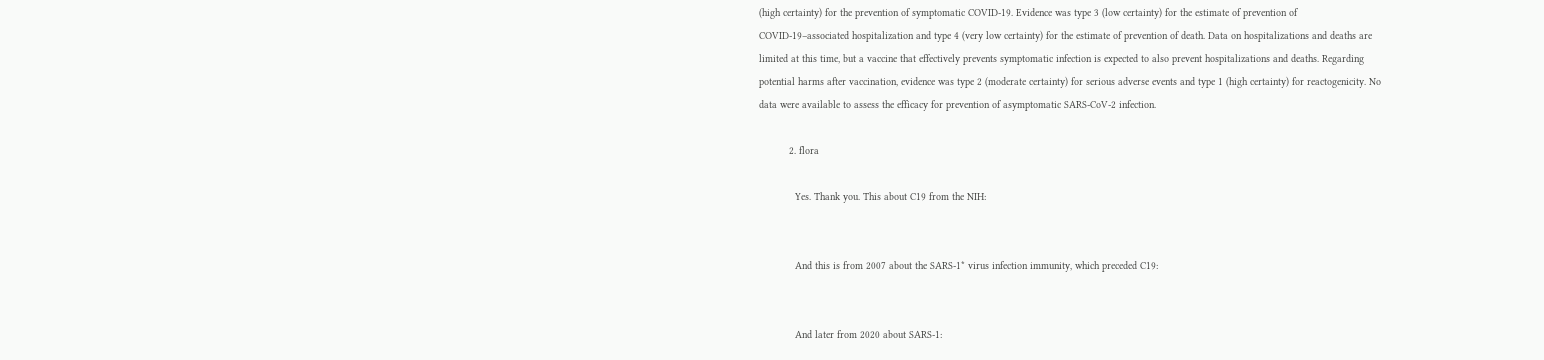(high certainty) for the prevention of symptomatic COVID-19. Evidence was type 3 (low certainty) for the estimate of prevention of COVID-19–associated hospitalization and type 4 (very low certainty) for the estimate of prevention of death. Data on hospitalizations and deaths are limited at this time, but a vaccine that effectively prevents symptomatic infection is expected to also prevent hospitalizations and deaths. Regarding potential harms after vaccination, evidence was type 2 (moderate certainty) for serious adverse events and type 1 (high certainty) for reactogenicity. No data were available to assess the efficacy for prevention of asymptomatic SARS-CoV-2 infection.

          2. flora

            Yes. Thank you. This about C19 from the NIH:


            And this is from 2007 about the SARS-1* virus infection immunity, which preceded C19:


            And later from 2020 about SARS-1: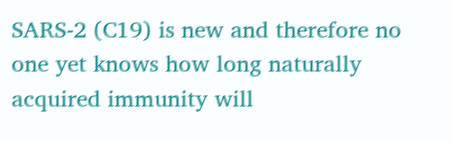SARS-2 (C19) is new and therefore no one yet knows how long naturally acquired immunity will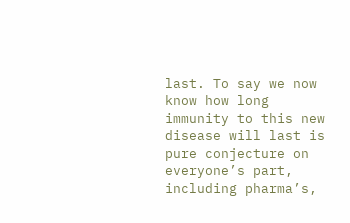last. To say we now know how long immunity to this new disease will last is pure conjecture on everyone’s part, including pharma’s,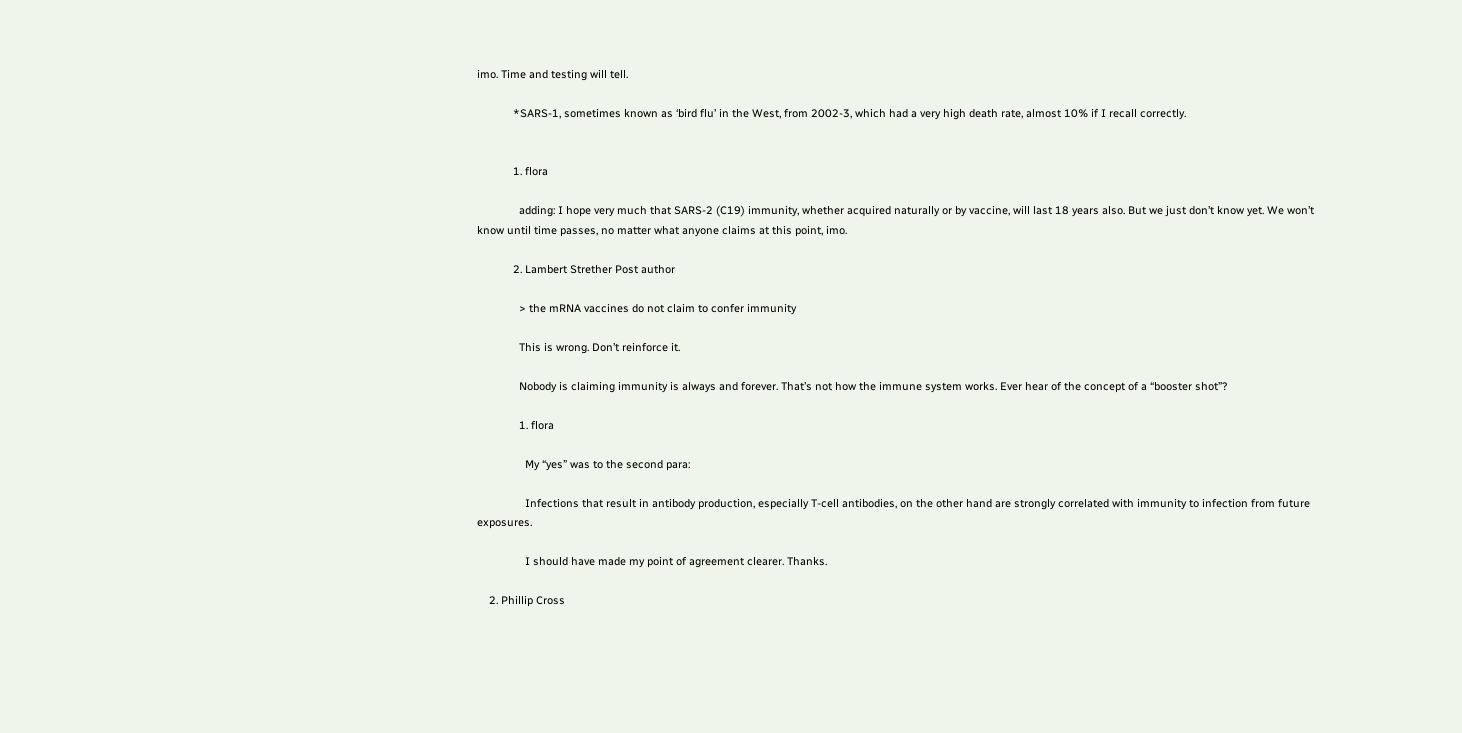imo. Time and testing will tell.

            *SARS-1, sometimes known as ‘bird flu’ in the West, from 2002-3, which had a very high death rate, almost 10% if I recall correctly.


            1. flora

              adding: I hope very much that SARS-2 (C19) immunity, whether acquired naturally or by vaccine, will last 18 years also. But we just don’t know yet. We won’t know until time passes, no matter what anyone claims at this point, imo.

            2. Lambert Strether Post author

              > the mRNA vaccines do not claim to confer immunity

              This is wrong. Don’t reinforce it.

              Nobody is claiming immunity is always and forever. That’s not how the immune system works. Ever hear of the concept of a “booster shot”?

              1. flora

                My “yes” was to the second para:

                Infections that result in antibody production, especially T-cell antibodies, on the other hand are strongly correlated with immunity to infection from future exposures.

                I should have made my point of agreement clearer. Thanks.

    2. Phillip Cross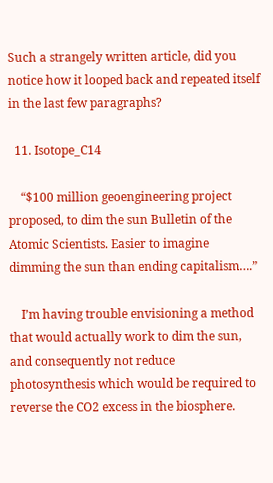Such a strangely written article, did you notice how it looped back and repeated itself in the last few paragraphs?

  11. Isotope_C14

    “$100 million geoengineering project proposed, to dim the sun Bulletin of the Atomic Scientists. Easier to imagine dimming the sun than ending capitalism….”

    I’m having trouble envisioning a method that would actually work to dim the sun, and consequently not reduce photosynthesis which would be required to reverse the CO2 excess in the biosphere.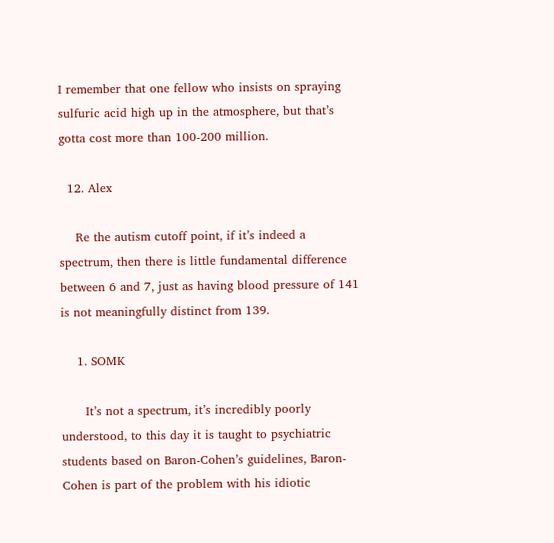I remember that one fellow who insists on spraying sulfuric acid high up in the atmosphere, but that’s gotta cost more than 100-200 million.

  12. Alex

    Re the autism cutoff point, if it’s indeed a spectrum, then there is little fundamental difference between 6 and 7, just as having blood pressure of 141 is not meaningfully distinct from 139.

    1. SOMK

      It’s not a spectrum, it’s incredibly poorly understood, to this day it is taught to psychiatric students based on Baron-Cohen’s guidelines, Baron-Cohen is part of the problem with his idiotic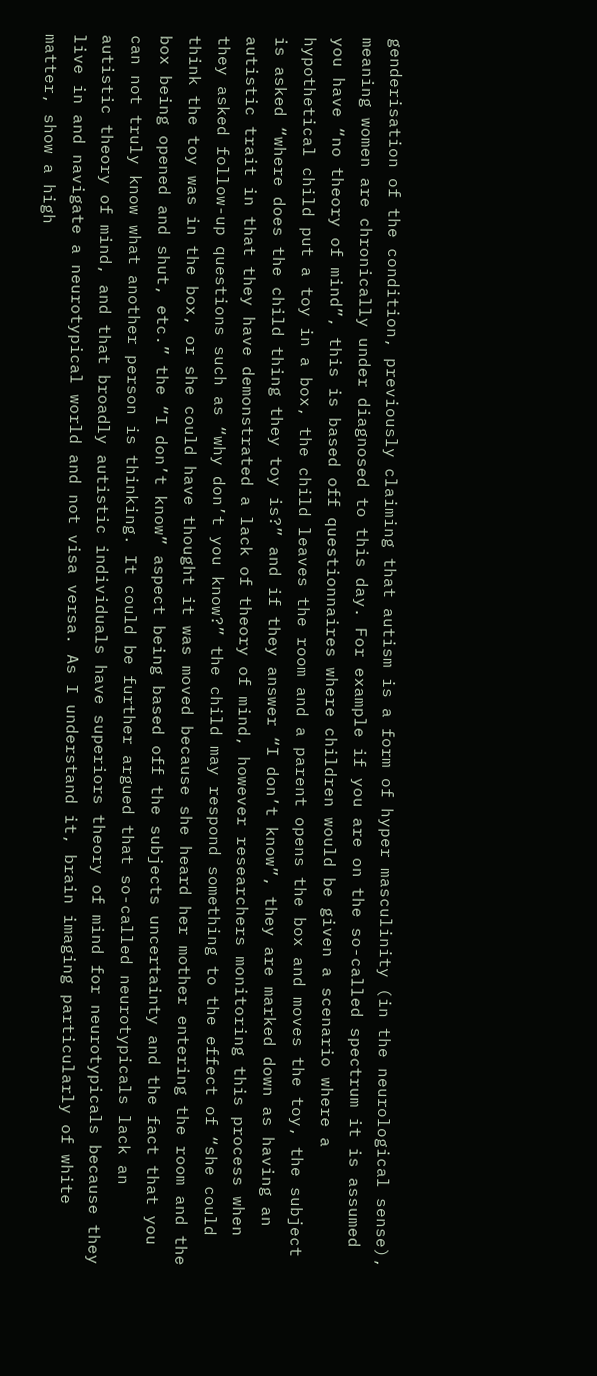genderisation of the condition, previously claiming that autism is a form of hyper masculinity (in the neurological sense), meaning women are chronically under diagnosed to this day. For example if you are on the so-called spectrum it is assumed you have “no theory of mind”, this is based off questionnaires where children would be given a scenario where a hypothetical child put a toy in a box, the child leaves the room and a parent opens the box and moves the toy, the subject is asked “where does the child thing they toy is?” and if they answer “I don’t know”, they are marked down as having an autistic trait in that they have demonstrated a lack of theory of mind, however researchers monitoring this process when they asked follow-up questions such as “why don’t you know?” the child may respond something to the effect of “she could think the toy was in the box, or she could have thought it was moved because she heard her mother entering the room and the box being opened and shut, etc.” the “I don’t know” aspect being based off the subjects uncertainty and the fact that you can not truly know what another person is thinking. It could be further argued that so-called neurotypicals lack an autistic theory of mind, and that broadly autistic individuals have superiors theory of mind for neurotypicals because they live in and navigate a neurotypical world and not visa versa. As I understand it, brain imaging particularly of white matter, show a high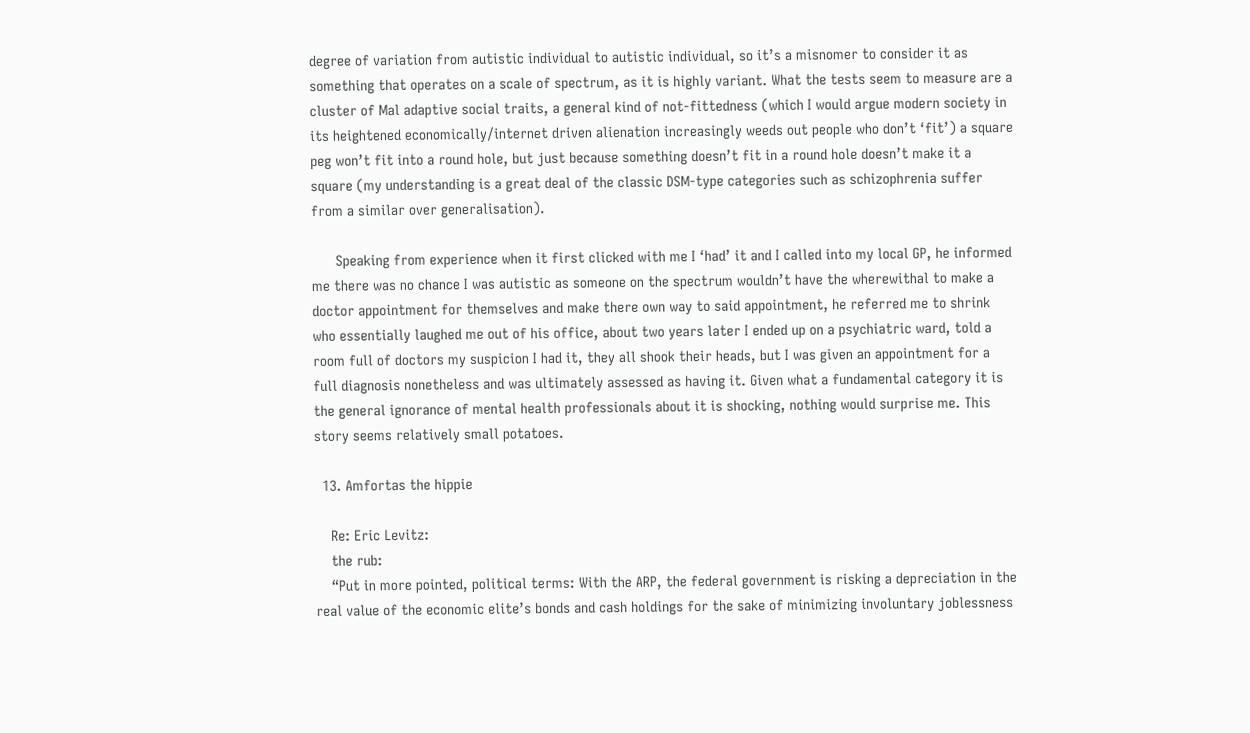degree of variation from autistic individual to autistic individual, so it’s a misnomer to consider it as something that operates on a scale of spectrum, as it is highly variant. What the tests seem to measure are a cluster of Mal adaptive social traits, a general kind of not-fittedness (which I would argue modern society in its heightened economically/internet driven alienation increasingly weeds out people who don’t ‘fit’) a square peg won’t fit into a round hole, but just because something doesn’t fit in a round hole doesn’t make it a square (my understanding is a great deal of the classic DSM-type categories such as schizophrenia suffer from a similar over generalisation).

      Speaking from experience when it first clicked with me I ‘had’ it and I called into my local GP, he informed me there was no chance I was autistic as someone on the spectrum wouldn’t have the wherewithal to make a doctor appointment for themselves and make there own way to said appointment, he referred me to shrink who essentially laughed me out of his office, about two years later I ended up on a psychiatric ward, told a room full of doctors my suspicion I had it, they all shook their heads, but I was given an appointment for a full diagnosis nonetheless and was ultimately assessed as having it. Given what a fundamental category it is the general ignorance of mental health professionals about it is shocking, nothing would surprise me. This story seems relatively small potatoes.

  13. Amfortas the hippie

    Re: Eric Levitz:
    the rub:
    “Put in more pointed, political terms: With the ARP, the federal government is risking a depreciation in the real value of the economic elite’s bonds and cash holdings for the sake of minimizing involuntary joblessness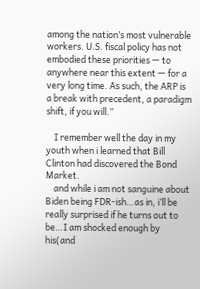among the nation’s most vulnerable workers. U.S. fiscal policy has not embodied these priorities — to anywhere near this extent — for a very long time. As such, the ARP is a break with precedent, a paradigm shift, if you will.”

    I remember well the day in my youth when i learned that Bill Clinton had discovered the Bond Market.
    and while i am not sanguine about Biden being FDR-ish…as in, i’ll be really surprised if he turns out to be…I am shocked enough by his(and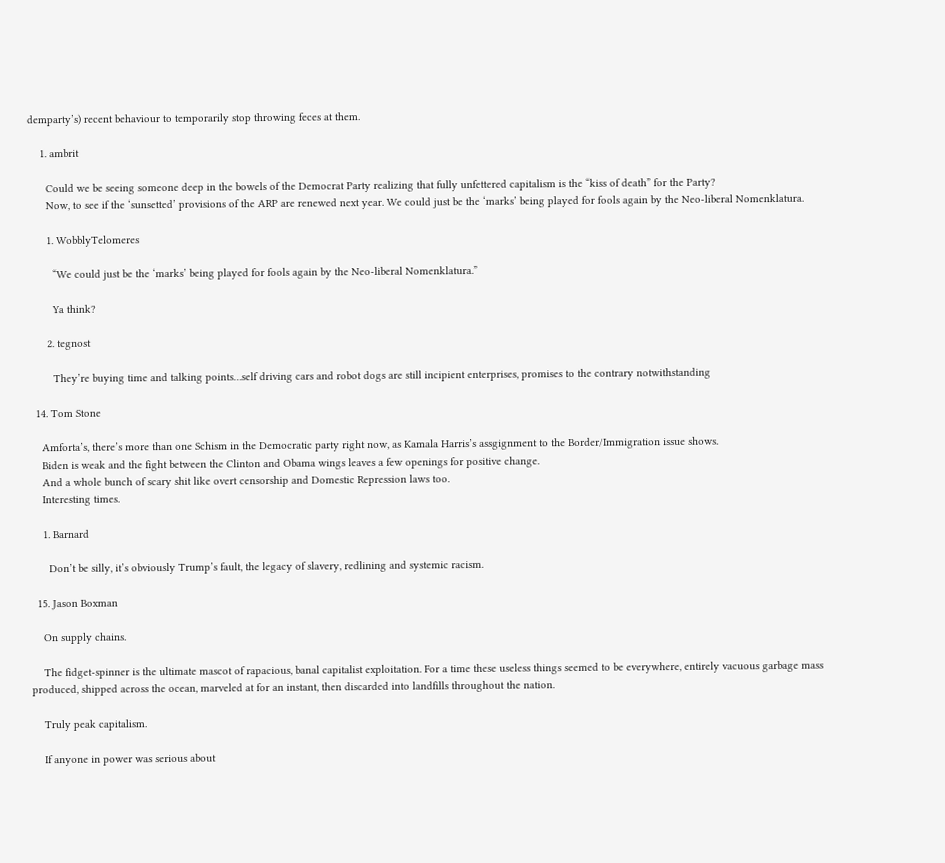demparty’s) recent behaviour to temporarily stop throwing feces at them.

    1. ambrit

      Could we be seeing someone deep in the bowels of the Democrat Party realizing that fully unfettered capitalism is the “kiss of death” for the Party?
      Now, to see if the ‘sunsetted’ provisions of the ARP are renewed next year. We could just be the ‘marks’ being played for fools again by the Neo-liberal Nomenklatura.

      1. WobblyTelomeres

        “We could just be the ‘marks’ being played for fools again by the Neo-liberal Nomenklatura.”

        Ya think?

      2. tegnost

        They’re buying time and talking points…self driving cars and robot dogs are still incipient enterprises, promises to the contrary notwithstanding

  14. Tom Stone

    Amforta’s, there’s more than one Schism in the Democratic party right now, as Kamala Harris’s assgignment to the Border/Immigration issue shows.
    Biden is weak and the fight between the Clinton and Obama wings leaves a few openings for positive change.
    And a whole bunch of scary shit like overt censorship and Domestic Repression laws too.
    Interesting times.

    1. Barnard

      Don’t be silly, it’s obviously Trump’s fault, the legacy of slavery, redlining and systemic racism.

  15. Jason Boxman

    On supply chains.

    The fidget-spinner is the ultimate mascot of rapacious, banal capitalist exploitation. For a time these useless things seemed to be everywhere, entirely vacuous garbage mass produced, shipped across the ocean, marveled at for an instant, then discarded into landfills throughout the nation.

    Truly peak capitalism.

    If anyone in power was serious about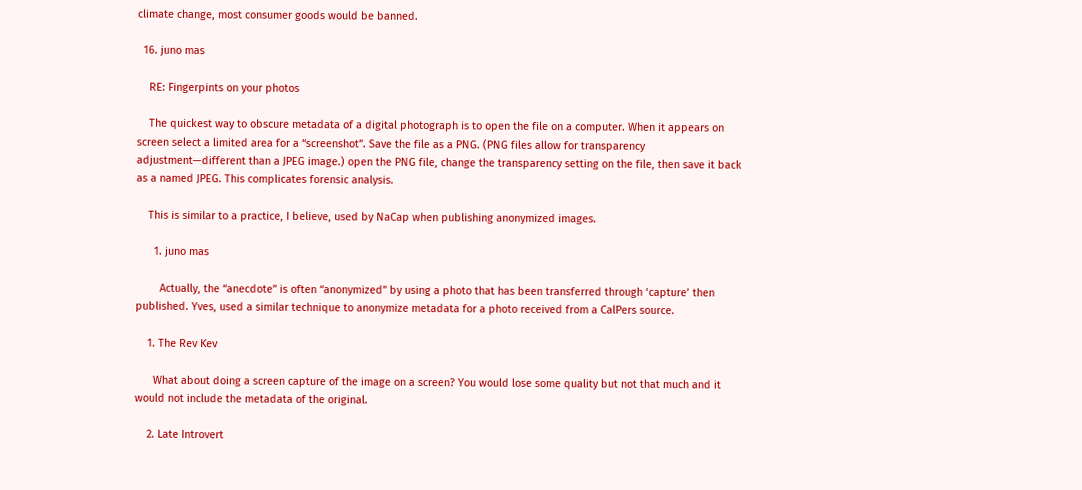climate change, most consumer goods would be banned.

  16. juno mas

    RE: Fingerpints on your photos

    The quickest way to obscure metadata of a digital photograph is to open the file on a computer. When it appears on screen select a limited area for a “screenshot”. Save the file as a PNG. (PNG files allow for transparency adjustment—different than a JPEG image.) open the PNG file, change the transparency setting on the file, then save it back as a named JPEG. This complicates forensic analysis.

    This is similar to a practice, I believe, used by NaCap when publishing anonymized images.

      1. juno mas

        Actually, the “anecdote” is often “anonymized” by using a photo that has been transferred through ‘capture’ then published. Yves, used a similar technique to anonymize metadata for a photo received from a CalPers source.

    1. The Rev Kev

      What about doing a screen capture of the image on a screen? You would lose some quality but not that much and it would not include the metadata of the original.

    2. Late Introvert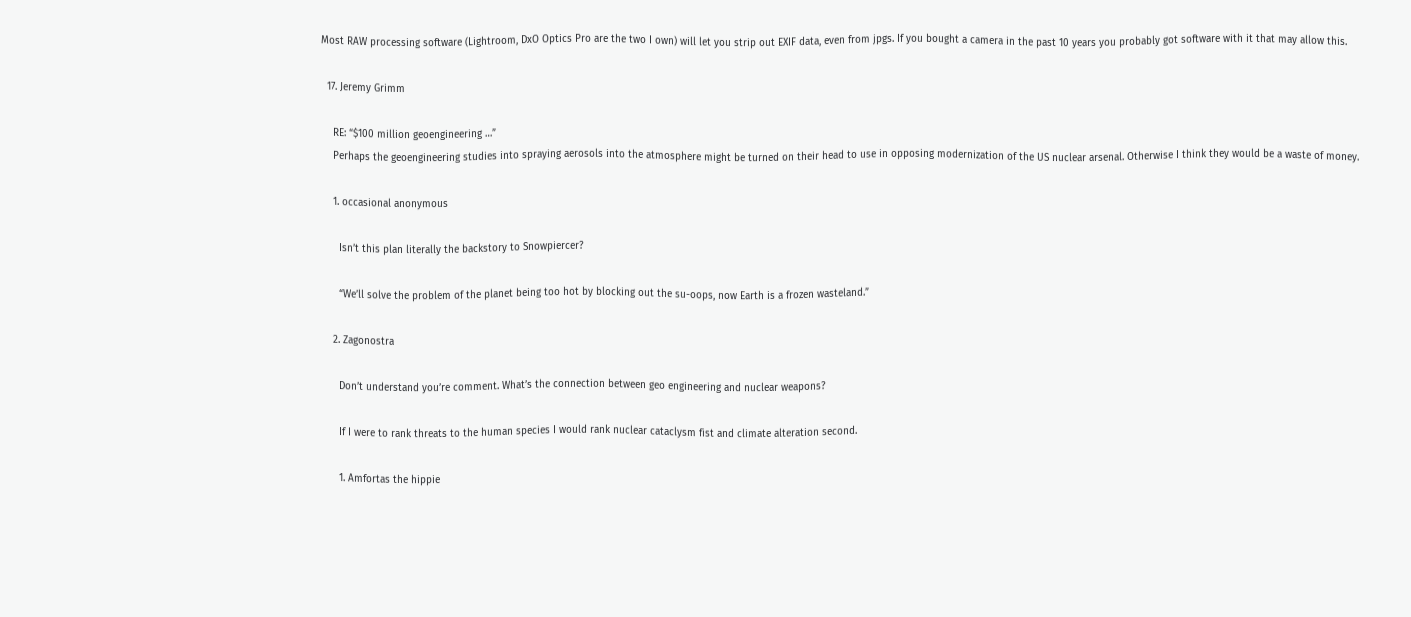Most RAW processing software (Lightroom, DxO Optics Pro are the two I own) will let you strip out EXIF data, even from jpgs. If you bought a camera in the past 10 years you probably got software with it that may allow this.

  17. Jeremy Grimm

    RE: “$100 million geoengineering …”
    Perhaps the geoengineering studies into spraying aerosols into the atmosphere might be turned on their head to use in opposing modernization of the US nuclear arsenal. Otherwise I think they would be a waste of money.

    1. occasional anonymous

      Isn’t this plan literally the backstory to Snowpiercer?

      “We’ll solve the problem of the planet being too hot by blocking out the su-oops, now Earth is a frozen wasteland.”

    2. Zagonostra

      Don’t understand you’re comment. What’s the connection between geo engineering and nuclear weapons?

      If I were to rank threats to the human species I would rank nuclear cataclysm fist and climate alteration second.

      1. Amfortas the hippie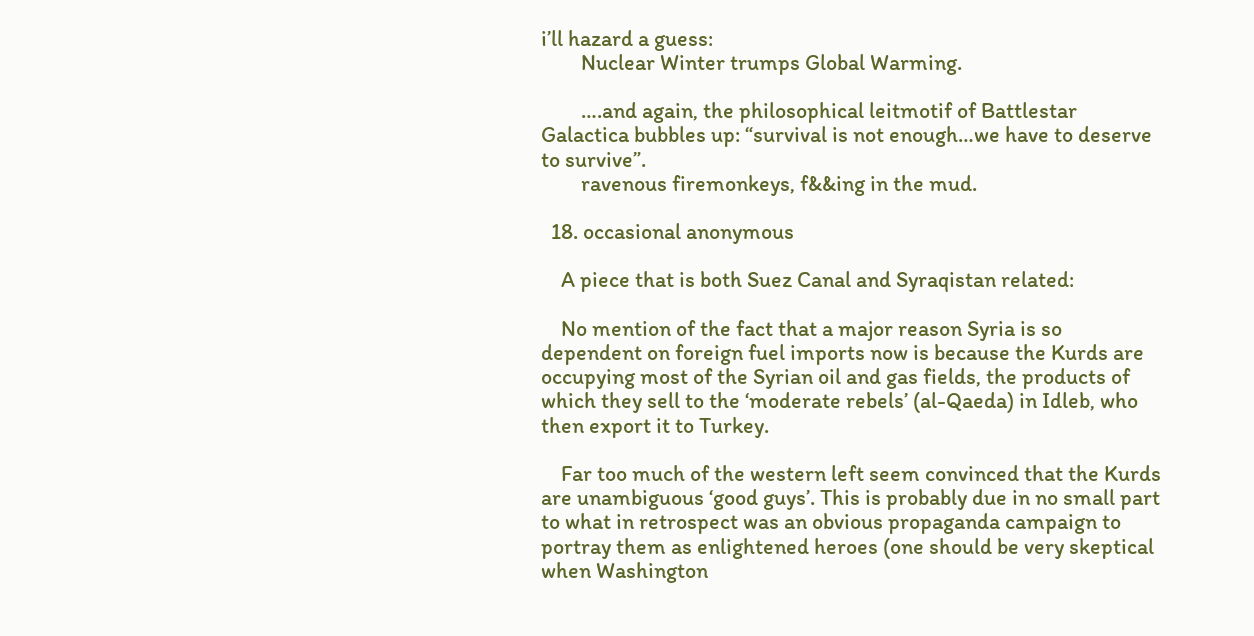i’ll hazard a guess:
        Nuclear Winter trumps Global Warming.

        ….and again, the philosophical leitmotif of Battlestar Galactica bubbles up: “survival is not enough…we have to deserve to survive”.
        ravenous firemonkeys, f&&ing in the mud.

  18. occasional anonymous

    A piece that is both Suez Canal and Syraqistan related:

    No mention of the fact that a major reason Syria is so dependent on foreign fuel imports now is because the Kurds are occupying most of the Syrian oil and gas fields, the products of which they sell to the ‘moderate rebels’ (al-Qaeda) in Idleb, who then export it to Turkey.

    Far too much of the western left seem convinced that the Kurds are unambiguous ‘good guys’. This is probably due in no small part to what in retrospect was an obvious propaganda campaign to portray them as enlightened heroes (one should be very skeptical when Washington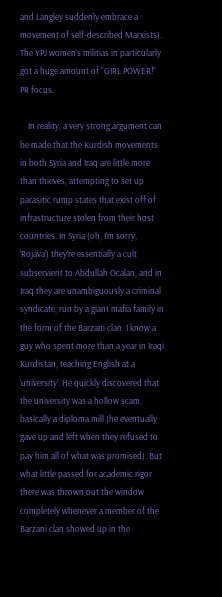and Langley suddenly embrace a movement of self-described Marxists). The YPJ women’s militias in particularly got a huge amount of “GIRL POWER!” PR focus.

    In reality, a very strong argument can be made that the Kurdish movements in both Syria and Iraq are little more than thieves, attempting to set up parasitic rump states that exist off of infrastructure stolen from their host countries. In Syria (oh, I’m sorry, ‘Rojava’) they’re essentially a cult subservient to Abdullah Ocalan, and in Iraq they are unambiguously a criminal syndicate, run by a giant mafia family in the form of the Barzani clan. I know a guy who spent more than a year in Iraqi Kurdistan, teaching English at a ‘university’. He quickly discovered that the university was a hollow scam, basically a diploma mill (he eventually gave up and left when they refused to pay him all of what was promised). But what little passed for academic rigor there was thrown out the window completely whenever a member of the Barzani clan showed up in the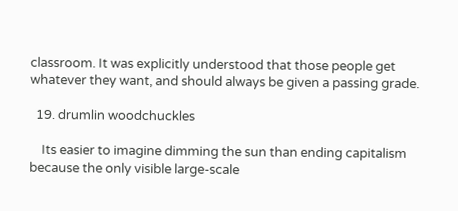classroom. It was explicitly understood that those people get whatever they want, and should always be given a passing grade.

  19. drumlin woodchuckles

    Its easier to imagine dimming the sun than ending capitalism because the only visible large-scale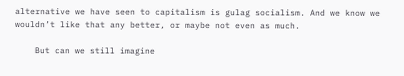alternative we have seen to capitalism is gulag socialism. And we know we wouldn’t like that any better, or maybe not even as much.

    But can we still imagine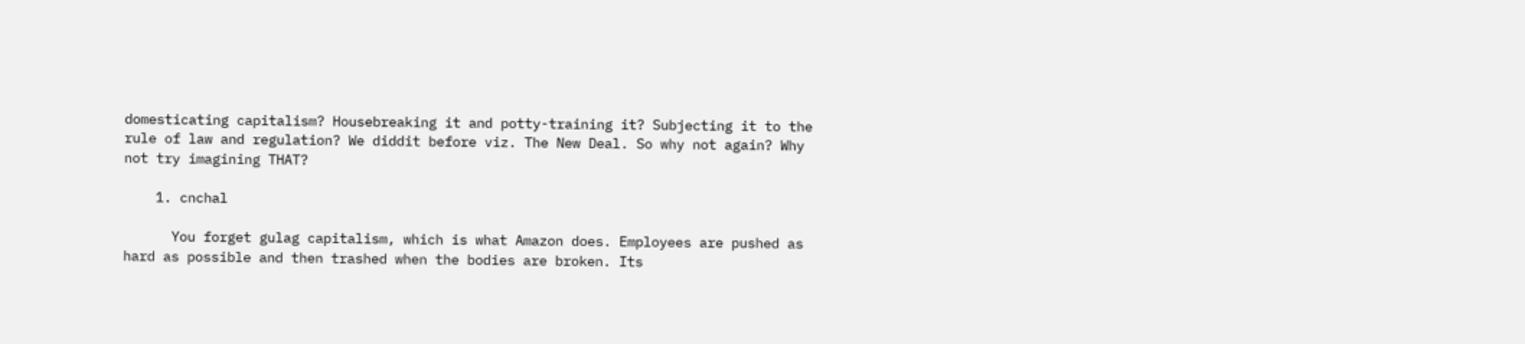domesticating capitalism? Housebreaking it and potty-training it? Subjecting it to the rule of law and regulation? We diddit before viz. The New Deal. So why not again? Why not try imagining THAT?

    1. cnchal

      You forget gulag capitalism, which is what Amazon does. Employees are pushed as hard as possible and then trashed when the bodies are broken. Its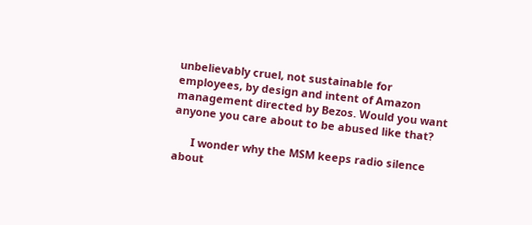unbelievably cruel, not sustainable for employees, by design and intent of Amazon management directed by Bezos. Would you want anyone you care about to be abused like that?

      I wonder why the MSM keeps radio silence about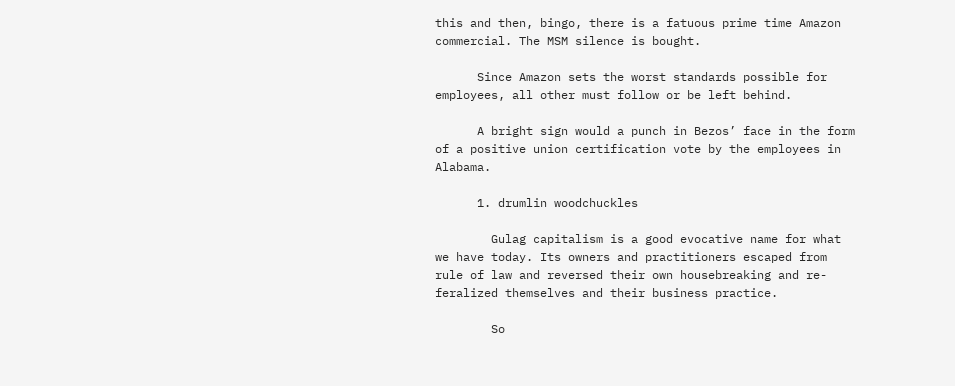this and then, bingo, there is a fatuous prime time Amazon commercial. The MSM silence is bought.

      Since Amazon sets the worst standards possible for employees, all other must follow or be left behind.

      A bright sign would a punch in Bezos’ face in the form of a positive union certification vote by the employees in Alabama.

      1. drumlin woodchuckles

        Gulag capitalism is a good evocative name for what we have today. Its owners and practitioners escaped from rule of law and reversed their own housebreaking and re-feralized themselves and their business practice.

        So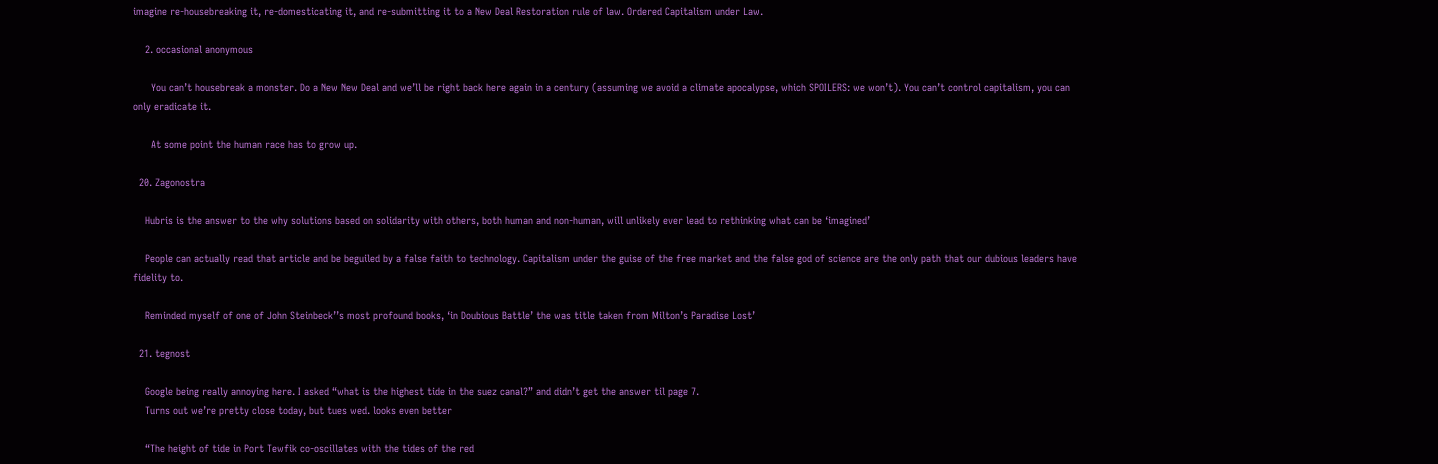imagine re-housebreaking it, re-domesticating it, and re-submitting it to a New Deal Restoration rule of law. Ordered Capitalism under Law.

    2. occasional anonymous

      You can’t housebreak a monster. Do a New New Deal and we’ll be right back here again in a century (assuming we avoid a climate apocalypse, which SPOILERS: we won’t). You can’t control capitalism, you can only eradicate it.

      At some point the human race has to grow up.

  20. Zagonostra

    Hubris is the answer to the why solutions based on solidarity with others, both human and non-human, will unlikely ever lead to rethinking what can be ‘imagined’

    People can actually read that article and be beguiled by a false faith to technology. Capitalism under the guise of the free market and the false god of science are the only path that our dubious leaders have fidelity to.

    Reminded myself of one of John Steinbeck’’s most profound books, ‘in Doubious Battle’ the was title taken from Milton’s Paradise Lost’

  21. tegnost

    Google being really annoying here. I asked “what is the highest tide in the suez canal?” and didn’t get the answer til page 7.
    Turns out we’re pretty close today, but tues wed. looks even better

    “The height of tide in Port Tewfik co-oscillates with the tides of the red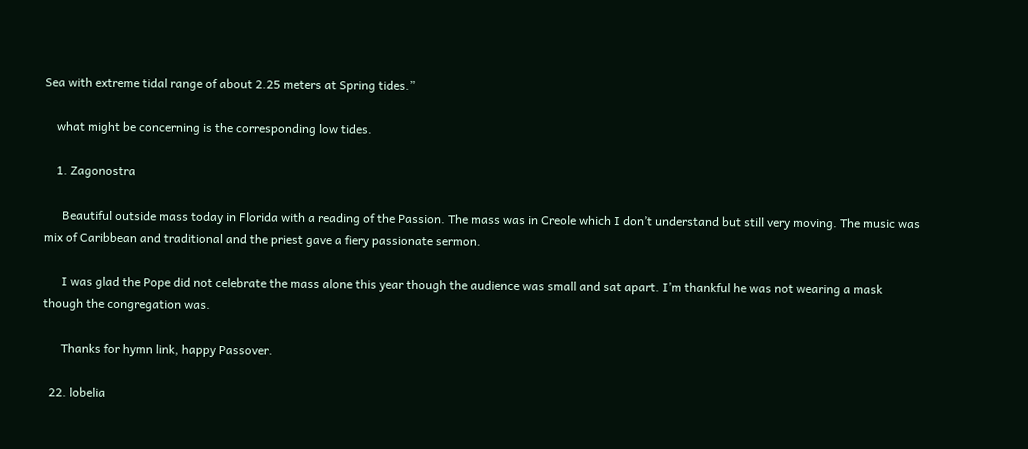Sea with extreme tidal range of about 2.25 meters at Spring tides.”

    what might be concerning is the corresponding low tides.

    1. Zagonostra

      Beautiful outside mass today in Florida with a reading of the Passion. The mass was in Creole which I don’t understand but still very moving. The music was mix of Caribbean and traditional and the priest gave a fiery passionate sermon.

      I was glad the Pope did not celebrate the mass alone this year though the audience was small and sat apart. I’m thankful he was not wearing a mask though the congregation was.

      Thanks for hymn link, happy Passover.

  22. lobelia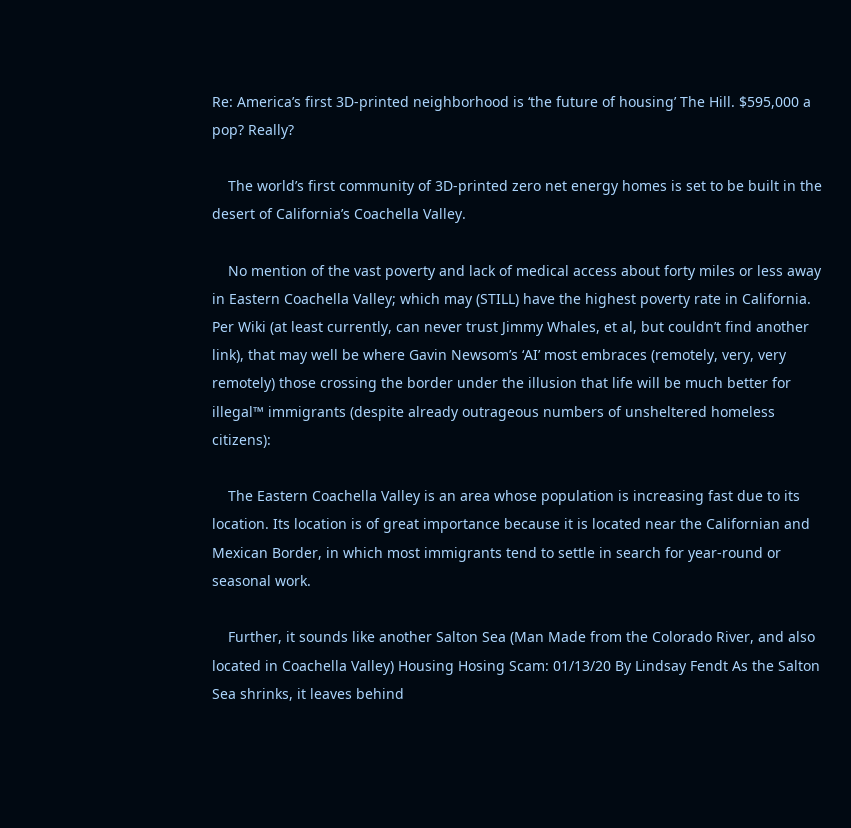Re: America’s first 3D-printed neighborhood is ‘the future of housing’ The Hill. $595,000 a pop? Really?

    The world’s first community of 3D-printed zero net energy homes is set to be built in the desert of California’s Coachella Valley.

    No mention of the vast poverty and lack of medical access about forty miles or less away in Eastern Coachella Valley; which may (STILL) have the highest poverty rate in California. Per Wiki (at least currently, can never trust Jimmy Whales, et al, but couldn’t find another link), that may well be where Gavin Newsom’s ‘AI’ most embraces (remotely, very, very remotely) those crossing the border under the illusion that life will be much better for illegal™ immigrants (despite already outrageous numbers of unsheltered homeless citizens):

    The Eastern Coachella Valley is an area whose population is increasing fast due to its location. Its location is of great importance because it is located near the Californian and Mexican Border, in which most immigrants tend to settle in search for year-round or seasonal work.

    Further, it sounds like another Salton Sea (Man Made from the Colorado River, and also located in Coachella Valley) Housing Hosing Scam: 01/13/20 By Lindsay Fendt As the Salton Sea shrinks, it leaves behind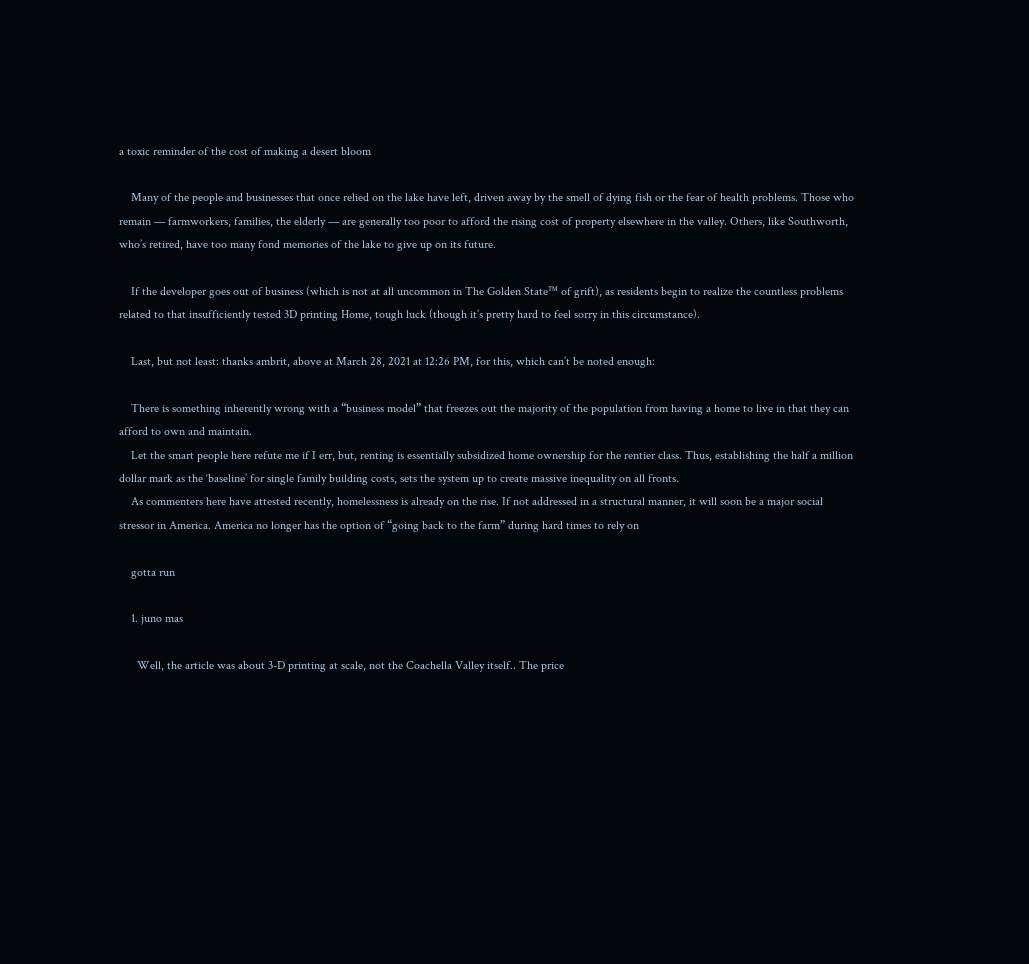a toxic reminder of the cost of making a desert bloom

    Many of the people and businesses that once relied on the lake have left, driven away by the smell of dying fish or the fear of health problems. Those who remain — farmworkers, families, the elderly — are generally too poor to afford the rising cost of property elsewhere in the valley. Others, like Southworth, who’s retired, have too many fond memories of the lake to give up on its future.

    If the developer goes out of business (which is not at all uncommon in The Golden State™ of grift), as residents begin to realize the countless problems related to that insufficiently tested 3D printing Home, tough luck (though it’s pretty hard to feel sorry in this circumstance).

    Last, but not least: thanks ambrit, above at March 28, 2021 at 12:26 PM, for this, which can’t be noted enough:

    There is something inherently wrong with a “business model” that freezes out the majority of the population from having a home to live in that they can afford to own and maintain.
    Let the smart people here refute me if I err, but, renting is essentially subsidized home ownership for the rentier class. Thus, establishing the half a million dollar mark as the ‘baseline’ for single family building costs, sets the system up to create massive inequality on all fronts.
    As commenters here have attested recently, homelessness is already on the rise. If not addressed in a structural manner, it will soon be a major social stressor in America. America no longer has the option of “going back to the farm” during hard times to rely on

    gotta run

    1. juno mas

      Well, the article was about 3-D printing at scale, not the Coachella Valley itself.. The price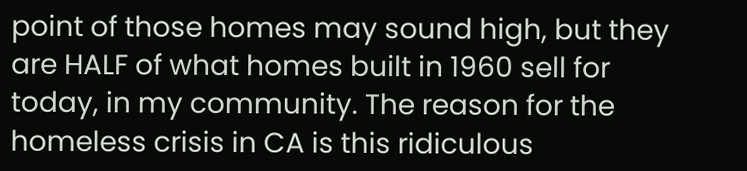point of those homes may sound high, but they are HALF of what homes built in 1960 sell for today, in my community. The reason for the homeless crisis in CA is this ridiculous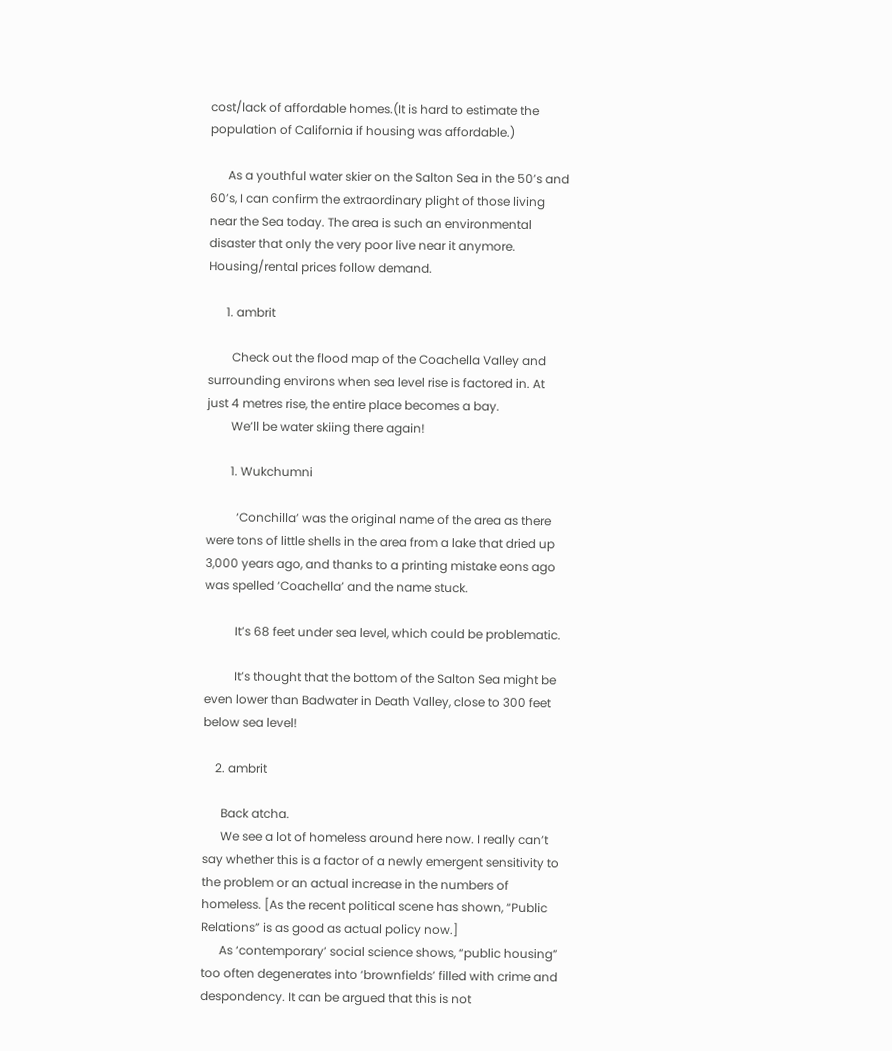cost/lack of affordable homes.(It is hard to estimate the population of California if housing was affordable.)

      As a youthful water skier on the Salton Sea in the 50’s and 60’s, I can confirm the extraordinary plight of those living near the Sea today. The area is such an environmental disaster that only the very poor live near it anymore. Housing/rental prices follow demand.

      1. ambrit

        Check out the flood map of the Coachella Valley and surrounding environs when sea level rise is factored in. At just 4 metres rise, the entire place becomes a bay.
        We’ll be water skiing there again!

        1. Wukchumni

          ‘Conchilla’ was the original name of the area as there were tons of little shells in the area from a lake that dried up 3,000 years ago, and thanks to a printing mistake eons ago was spelled ‘Coachella’ and the name stuck.

          It’s 68 feet under sea level, which could be problematic.

          It’s thought that the bottom of the Salton Sea might be even lower than Badwater in Death Valley, close to 300 feet below sea level!

    2. ambrit

      Back atcha.
      We see a lot of homeless around here now. I really can’t say whether this is a factor of a newly emergent sensitivity to the problem or an actual increase in the numbers of homeless. [As the recent political scene has shown, “Public Relations” is as good as actual policy now.]
      As ‘contemporary’ social science shows, “public housing” too often degenerates into ‘brownfields’ filled with crime and despondency. It can be argued that this is not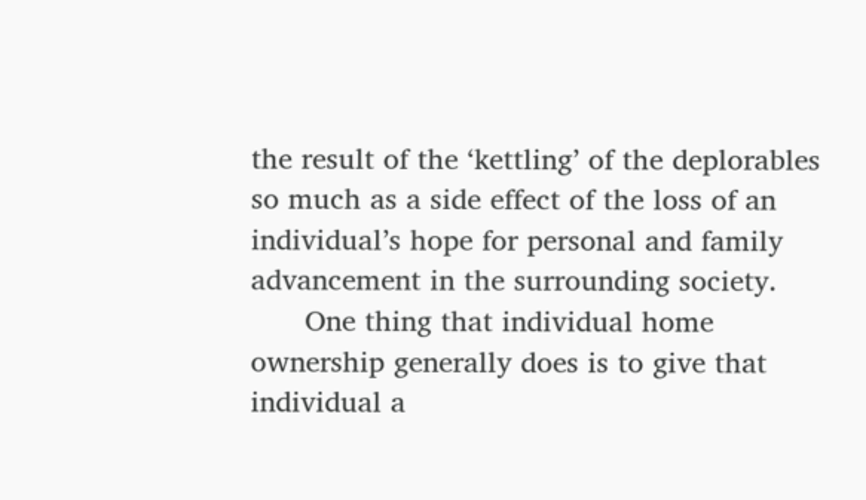the result of the ‘kettling’ of the deplorables so much as a side effect of the loss of an individual’s hope for personal and family advancement in the surrounding society.
      One thing that individual home ownership generally does is to give that individual a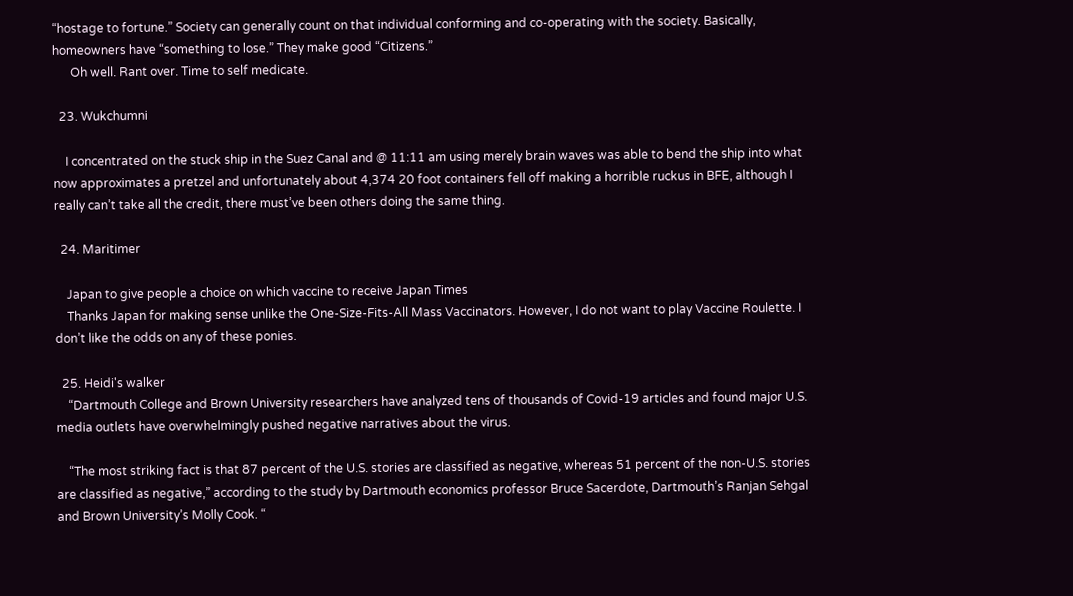“hostage to fortune.” Society can generally count on that individual conforming and co-operating with the society. Basically, homeowners have “something to lose.” They make good “Citizens.”
      Oh well. Rant over. Time to self medicate.

  23. Wukchumni

    I concentrated on the stuck ship in the Suez Canal and @ 11:11 am using merely brain waves was able to bend the ship into what now approximates a pretzel and unfortunately about 4,374 20 foot containers fell off making a horrible ruckus in BFE, although I really can’t take all the credit, there must’ve been others doing the same thing.

  24. Maritimer

    Japan to give people a choice on which vaccine to receive Japan Times
    Thanks Japan for making sense unlike the One-Size-Fits-All Mass Vaccinators. However, I do not want to play Vaccine Roulette. I don’t like the odds on any of these ponies.

  25. Heidi's walker
    “Dartmouth College and Brown University researchers have analyzed tens of thousands of Covid-19 articles and found major U.S. media outlets have overwhelmingly pushed negative narratives about the virus.

    “The most striking fact is that 87 percent of the U.S. stories are classified as negative, whereas 51 percent of the non-U.S. stories are classified as negative,” according to the study by Dartmouth economics professor Bruce Sacerdote, Dartmouth’s Ranjan Sehgal and Brown University’s Molly Cook. “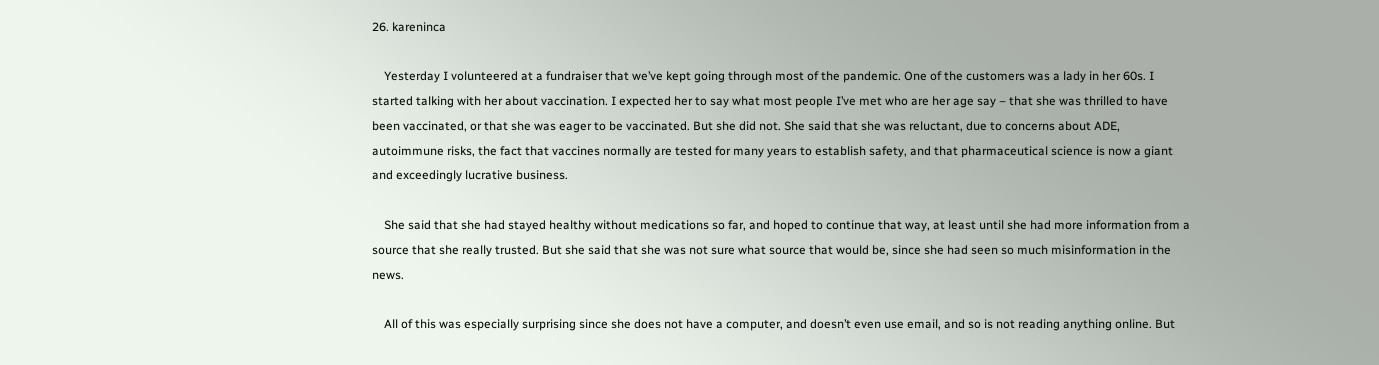26. kareninca

    Yesterday I volunteered at a fundraiser that we’ve kept going through most of the pandemic. One of the customers was a lady in her 60s. I started talking with her about vaccination. I expected her to say what most people I’ve met who are her age say – that she was thrilled to have been vaccinated, or that she was eager to be vaccinated. But she did not. She said that she was reluctant, due to concerns about ADE, autoimmune risks, the fact that vaccines normally are tested for many years to establish safety, and that pharmaceutical science is now a giant and exceedingly lucrative business.

    She said that she had stayed healthy without medications so far, and hoped to continue that way, at least until she had more information from a source that she really trusted. But she said that she was not sure what source that would be, since she had seen so much misinformation in the news.

    All of this was especially surprising since she does not have a computer, and doesn’t even use email, and so is not reading anything online. But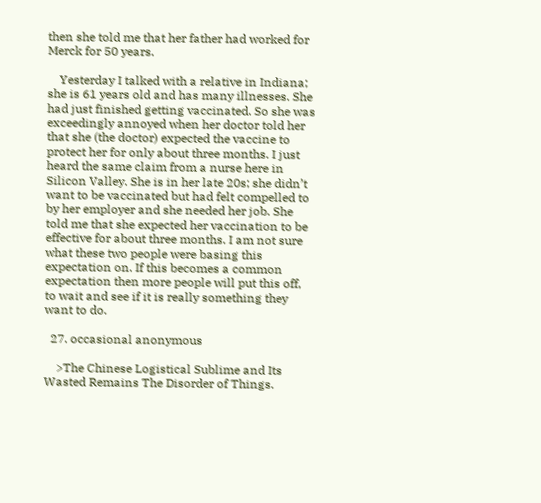then she told me that her father had worked for Merck for 50 years.

    Yesterday I talked with a relative in Indiana; she is 61 years old and has many illnesses. She had just finished getting vaccinated. So she was exceedingly annoyed when her doctor told her that she (the doctor) expected the vaccine to protect her for only about three months. I just heard the same claim from a nurse here in Silicon Valley. She is in her late 20s; she didn’t want to be vaccinated but had felt compelled to by her employer and she needed her job. She told me that she expected her vaccination to be effective for about three months. I am not sure what these two people were basing this expectation on. If this becomes a common expectation then more people will put this off, to wait and see if it is really something they want to do.

  27. occasional anonymous

    >The Chinese Logistical Sublime and Its Wasted Remains The Disorder of Things.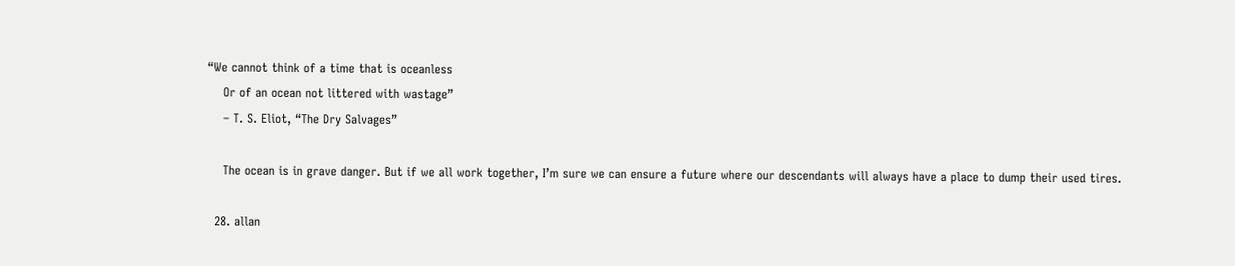“We cannot think of a time that is oceanless
    Or of an ocean not littered with wastage”
    – T. S. Eliot, “The Dry Salvages”

    The ocean is in grave danger. But if we all work together, I’m sure we can ensure a future where our descendants will always have a place to dump their used tires.

  28. allan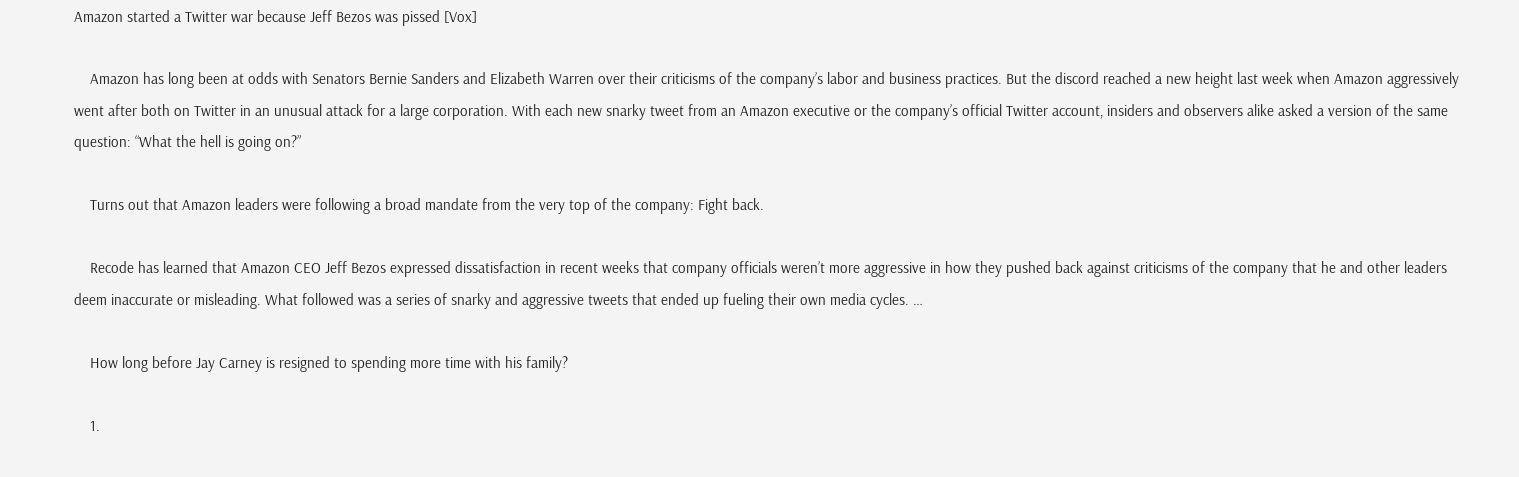Amazon started a Twitter war because Jeff Bezos was pissed [Vox]

    Amazon has long been at odds with Senators Bernie Sanders and Elizabeth Warren over their criticisms of the company’s labor and business practices. But the discord reached a new height last week when Amazon aggressively went after both on Twitter in an unusual attack for a large corporation. With each new snarky tweet from an Amazon executive or the company’s official Twitter account, insiders and observers alike asked a version of the same question: “What the hell is going on?”

    Turns out that Amazon leaders were following a broad mandate from the very top of the company: Fight back.

    Recode has learned that Amazon CEO Jeff Bezos expressed dissatisfaction in recent weeks that company officials weren’t more aggressive in how they pushed back against criticisms of the company that he and other leaders deem inaccurate or misleading. What followed was a series of snarky and aggressive tweets that ended up fueling their own media cycles. …

    How long before Jay Carney is resigned to spending more time with his family?

    1.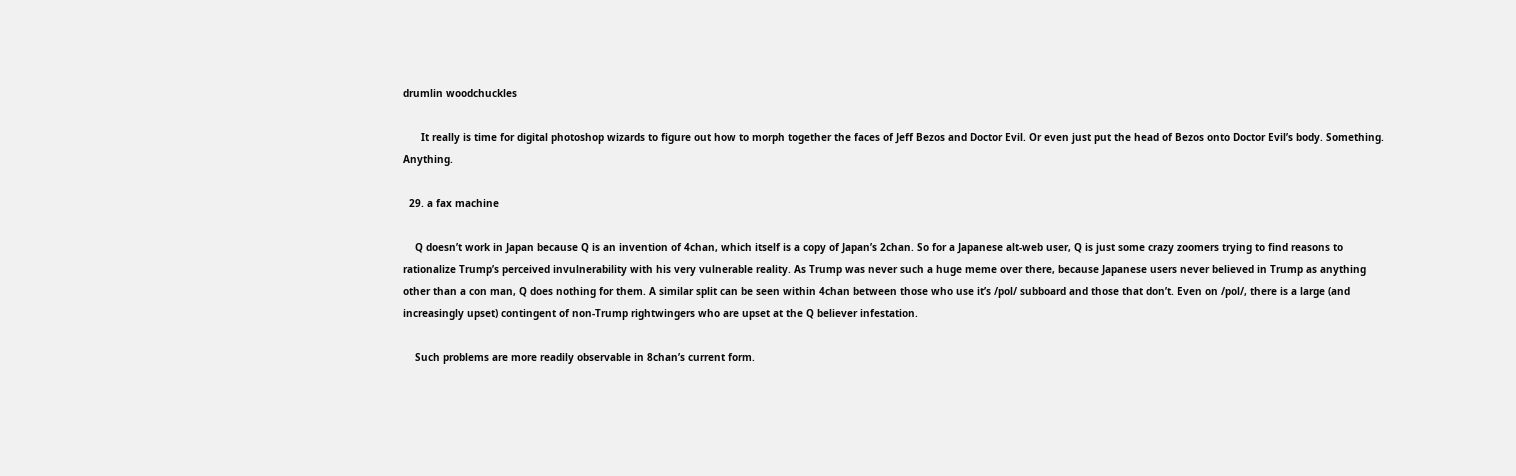drumlin woodchuckles

      It really is time for digital photoshop wizards to figure out how to morph together the faces of Jeff Bezos and Doctor Evil. Or even just put the head of Bezos onto Doctor Evil’s body. Something. Anything.

  29. a fax machine

    Q doesn’t work in Japan because Q is an invention of 4chan, which itself is a copy of Japan’s 2chan. So for a Japanese alt-web user, Q is just some crazy zoomers trying to find reasons to rationalize Trump’s perceived invulnerability with his very vulnerable reality. As Trump was never such a huge meme over there, because Japanese users never believed in Trump as anything other than a con man, Q does nothing for them. A similar split can be seen within 4chan between those who use it’s /pol/ subboard and those that don’t. Even on /pol/, there is a large (and increasingly upset) contingent of non-Trump rightwingers who are upset at the Q believer infestation.

    Such problems are more readily observable in 8chan’s current form.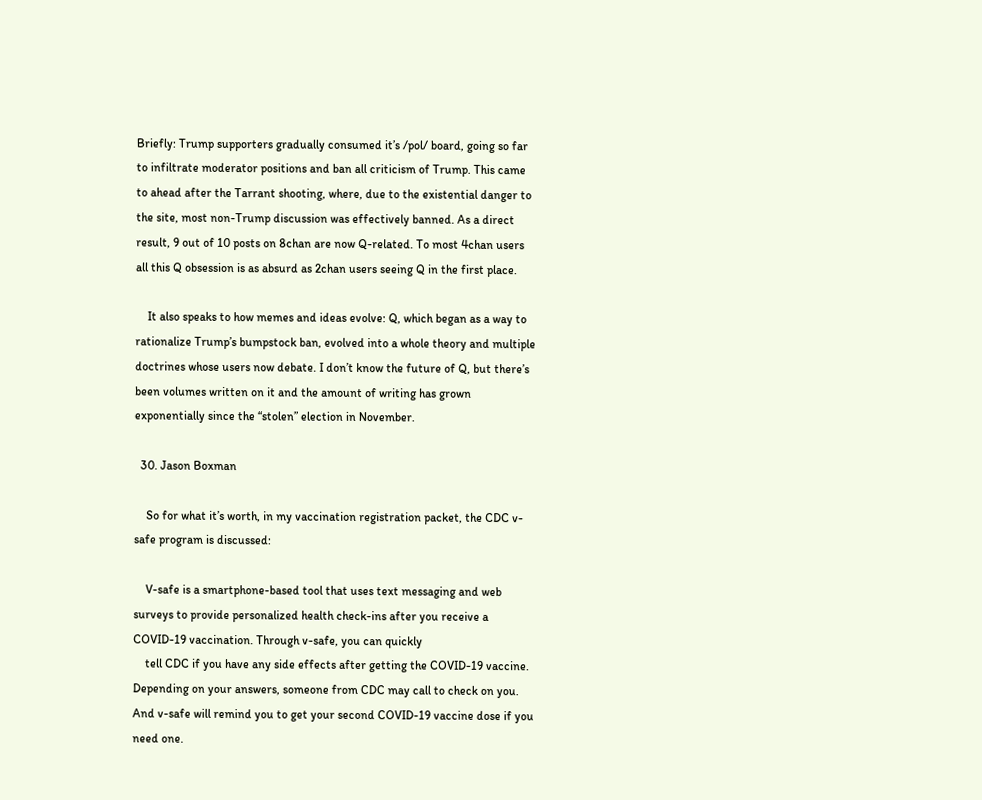Briefly: Trump supporters gradually consumed it’s /pol/ board, going so far to infiltrate moderator positions and ban all criticism of Trump. This came to ahead after the Tarrant shooting, where, due to the existential danger to the site, most non-Trump discussion was effectively banned. As a direct result, 9 out of 10 posts on 8chan are now Q-related. To most 4chan users all this Q obsession is as absurd as 2chan users seeing Q in the first place.

    It also speaks to how memes and ideas evolve: Q, which began as a way to rationalize Trump’s bumpstock ban, evolved into a whole theory and multiple doctrines whose users now debate. I don’t know the future of Q, but there’s been volumes written on it and the amount of writing has grown exponentially since the “stolen” election in November.

  30. Jason Boxman

    So for what it’s worth, in my vaccination registration packet, the CDC v-safe program is discussed:

    V-safe is a smartphone-based tool that uses text messaging and web surveys to provide personalized health check-ins after you receive a COVID-19 vaccination. Through v-safe, you can quickly
    tell CDC if you have any side effects after getting the COVID-19 vaccine. Depending on your answers, someone from CDC may call to check on you. And v-safe will remind you to get your second COVID-19 vaccine dose if you need one.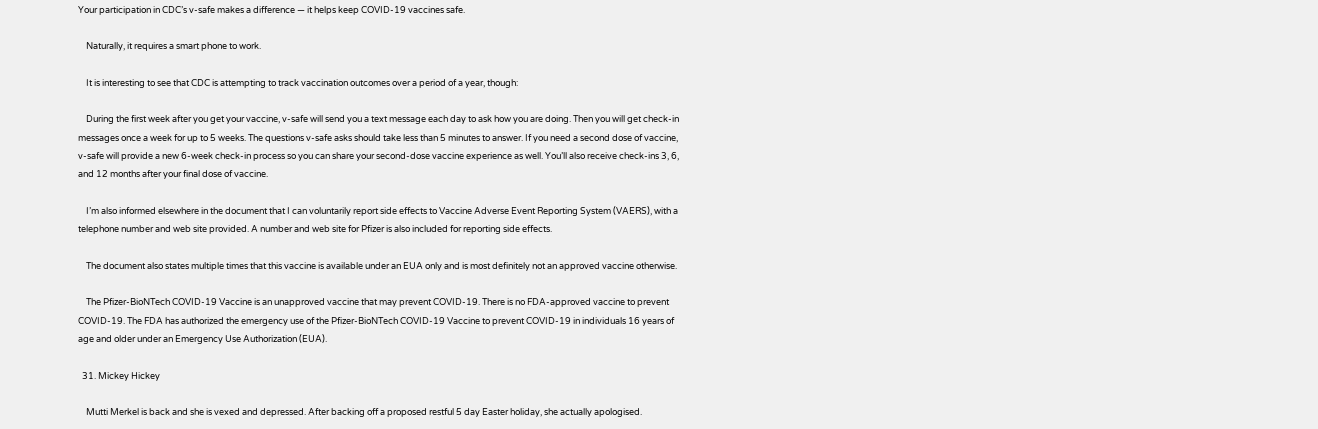Your participation in CDC’s v-safe makes a difference — it helps keep COVID-19 vaccines safe.

    Naturally, it requires a smart phone to work.

    It is interesting to see that CDC is attempting to track vaccination outcomes over a period of a year, though:

    During the first week after you get your vaccine, v-safe will send you a text message each day to ask how you are doing. Then you will get check-in messages once a week for up to 5 weeks. The questions v-safe asks should take less than 5 minutes to answer. If you need a second dose of vaccine, v-safe will provide a new 6-week check-in process so you can share your second-dose vaccine experience as well. You’ll also receive check-ins 3, 6, and 12 months after your final dose of vaccine.

    I’m also informed elsewhere in the document that I can voluntarily report side effects to Vaccine Adverse Event Reporting System (VAERS), with a telephone number and web site provided. A number and web site for Pfizer is also included for reporting side effects.

    The document also states multiple times that this vaccine is available under an EUA only and is most definitely not an approved vaccine otherwise.

    The Pfizer-BioNTech COVID-19 Vaccine is an unapproved vaccine that may prevent COVID-19. There is no FDA-approved vaccine to prevent COVID-19. The FDA has authorized the emergency use of the Pfizer-BioNTech COVID-19 Vaccine to prevent COVID-19 in individuals 16 years of age and older under an Emergency Use Authorization (EUA).

  31. Mickey Hickey

    Mutti Merkel is back and she is vexed and depressed. After backing off a proposed restful 5 day Easter holiday, she actually apologised.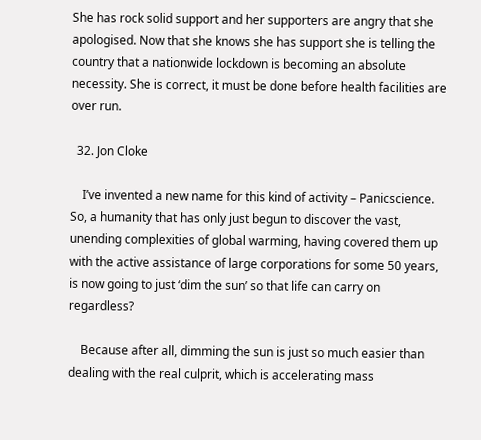She has rock solid support and her supporters are angry that she apologised. Now that she knows she has support she is telling the country that a nationwide lockdown is becoming an absolute necessity. She is correct, it must be done before health facilities are over run.

  32. Jon Cloke

    I’ve invented a new name for this kind of activity – Panicscience. So, a humanity that has only just begun to discover the vast, unending complexities of global warming, having covered them up with the active assistance of large corporations for some 50 years, is now going to just ‘dim the sun’ so that life can carry on regardless?

    Because after all, dimming the sun is just so much easier than dealing with the real culprit, which is accelerating mass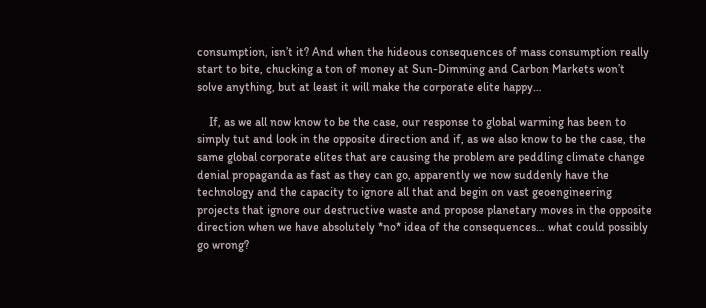consumption, isn’t it? And when the hideous consequences of mass consumption really start to bite, chucking a ton of money at Sun-Dimming and Carbon Markets won’t solve anything, but at least it will make the corporate elite happy…

    If, as we all now know to be the case, our response to global warming has been to simply tut and look in the opposite direction and if, as we also know to be the case, the same global corporate elites that are causing the problem are peddling climate change denial propaganda as fast as they can go, apparently we now suddenly have the technology and the capacity to ignore all that and begin on vast geoengineering projects that ignore our destructive waste and propose planetary moves in the opposite direction when we have absolutely *no* idea of the consequences… what could possibly go wrong?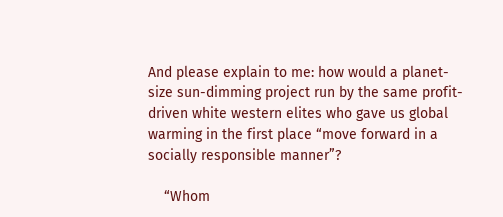And please explain to me: how would a planet-size sun-dimming project run by the same profit-driven white western elites who gave us global warming in the first place “move forward in a socially responsible manner”?

    “Whom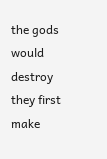the gods would destroy they first make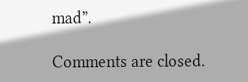mad”.

Comments are closed.